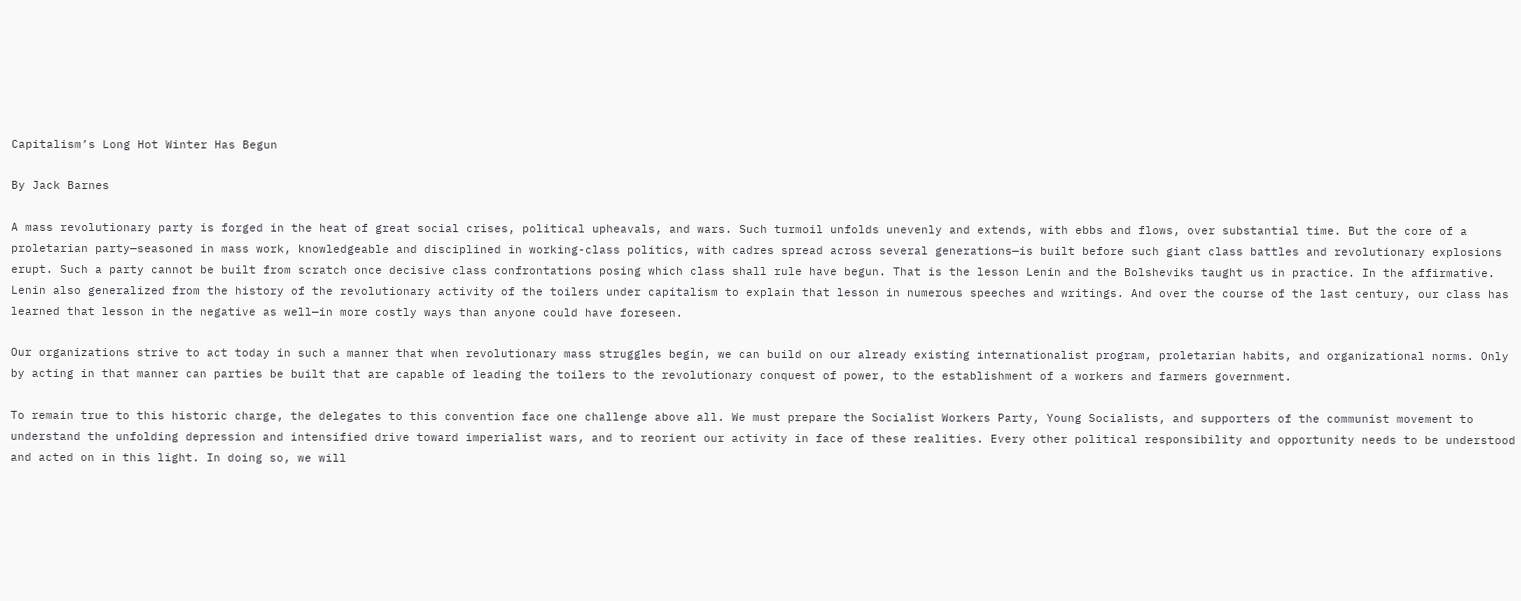Capitalism’s Long Hot Winter Has Begun

By Jack Barnes

A mass revolutionary party is forged in the heat of great social crises, political upheavals, and wars. Such turmoil unfolds unevenly and extends, with ebbs and flows, over substantial time. But the core of a proletarian party—seasoned in mass work, knowledgeable and disciplined in working-class politics, with cadres spread across several generations—is built before such giant class battles and revolutionary explosions erupt. Such a party cannot be built from scratch once decisive class confrontations posing which class shall rule have begun. That is the lesson Lenin and the Bolsheviks taught us in practice. In the affirmative. Lenin also generalized from the history of the revolutionary activity of the toilers under capitalism to explain that lesson in numerous speeches and writings. And over the course of the last century, our class has learned that lesson in the negative as well—in more costly ways than anyone could have foreseen.

Our organizations strive to act today in such a manner that when revolutionary mass struggles begin, we can build on our already existing internationalist program, proletarian habits, and organizational norms. Only by acting in that manner can parties be built that are capable of leading the toilers to the revolutionary conquest of power, to the establishment of a workers and farmers government.

To remain true to this historic charge, the delegates to this convention face one challenge above all. We must prepare the Socialist Workers Party, Young Socialists, and supporters of the communist movement to understand the unfolding depression and intensified drive toward imperialist wars, and to reorient our activity in face of these realities. Every other political responsibility and opportunity needs to be understood and acted on in this light. In doing so, we will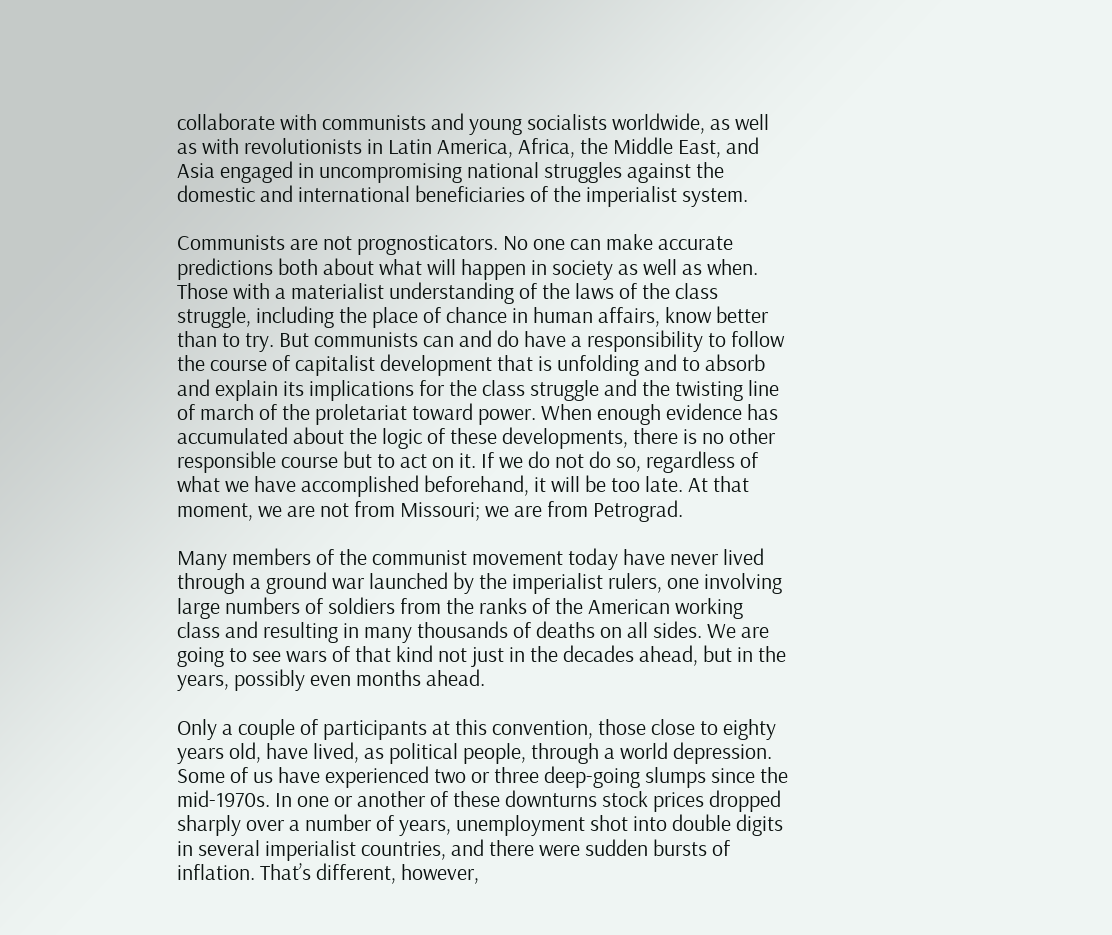collaborate with communists and young socialists worldwide, as well as with revolutionists in Latin America, Africa, the Middle East, and Asia engaged in uncompromising national struggles against the domestic and international beneficiaries of the imperialist system.

Communists are not prognosticators. No one can make accurate predictions both about what will happen in society as well as when. Those with a materialist understanding of the laws of the class struggle, including the place of chance in human affairs, know better than to try. But communists can and do have a responsibility to follow the course of capitalist development that is unfolding and to absorb and explain its implications for the class struggle and the twisting line of march of the proletariat toward power. When enough evidence has accumulated about the logic of these developments, there is no other responsible course but to act on it. If we do not do so, regardless of what we have accomplished beforehand, it will be too late. At that moment, we are not from Missouri; we are from Petrograd.

Many members of the communist movement today have never lived through a ground war launched by the imperialist rulers, one involving large numbers of soldiers from the ranks of the American working class and resulting in many thousands of deaths on all sides. We are going to see wars of that kind not just in the decades ahead, but in the years, possibly even months ahead.

Only a couple of participants at this convention, those close to eighty years old, have lived, as political people, through a world depression. Some of us have experienced two or three deep-going slumps since the mid-1970s. In one or another of these downturns stock prices dropped sharply over a number of years, unemployment shot into double digits in several imperialist countries, and there were sudden bursts of inflation. That’s different, however,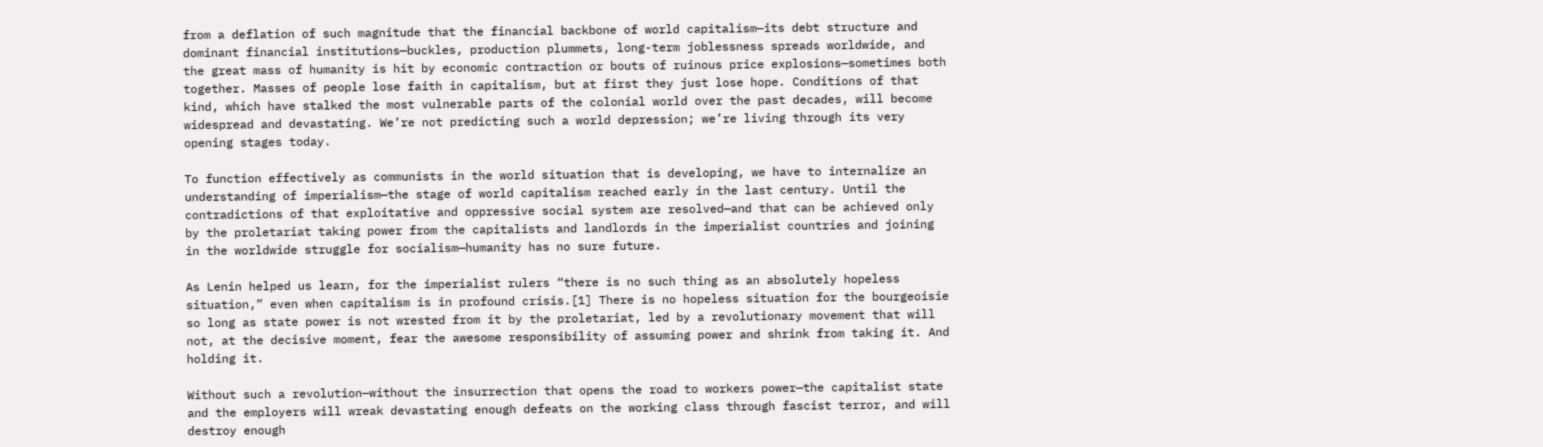from a deflation of such magnitude that the financial backbone of world capitalism—its debt structure and dominant financial institutions—buckles, production plummets, long-term joblessness spreads worldwide, and the great mass of humanity is hit by economic contraction or bouts of ruinous price explosions—sometimes both together. Masses of people lose faith in capitalism, but at first they just lose hope. Conditions of that kind, which have stalked the most vulnerable parts of the colonial world over the past decades, will become widespread and devastating. We’re not predicting such a world depression; we’re living through its very opening stages today.

To function effectively as communists in the world situation that is developing, we have to internalize an understanding of imperialism—the stage of world capitalism reached early in the last century. Until the contradictions of that exploitative and oppressive social system are resolved—and that can be achieved only by the proletariat taking power from the capitalists and landlords in the imperialist countries and joining in the worldwide struggle for socialism—humanity has no sure future.

As Lenin helped us learn, for the imperialist rulers “there is no such thing as an absolutely hopeless situation,” even when capitalism is in profound crisis.[1] There is no hopeless situation for the bourgeoisie so long as state power is not wrested from it by the proletariat, led by a revolutionary movement that will not, at the decisive moment, fear the awesome responsibility of assuming power and shrink from taking it. And holding it.

Without such a revolution—without the insurrection that opens the road to workers power—the capitalist state and the employers will wreak devastating enough defeats on the working class through fascist terror, and will destroy enough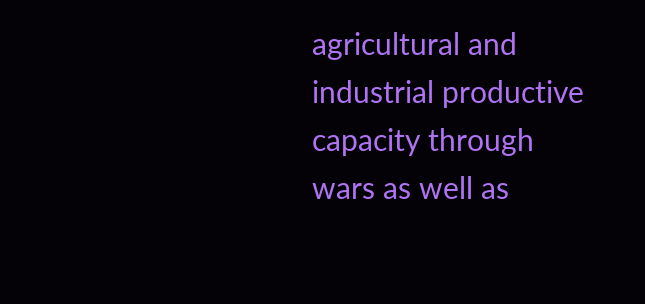agricultural and industrial productive capacity through wars as well as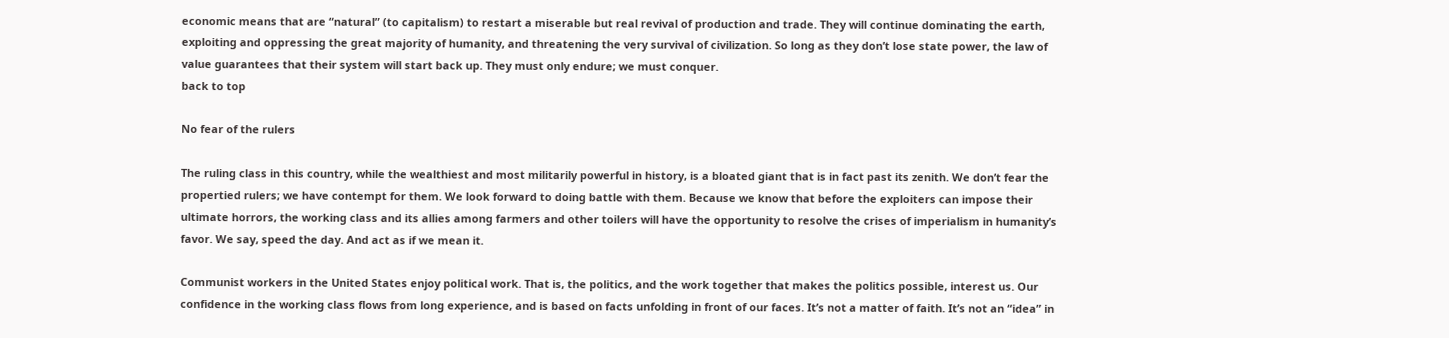economic means that are “natural” (to capitalism) to restart a miserable but real revival of production and trade. They will continue dominating the earth, exploiting and oppressing the great majority of humanity, and threatening the very survival of civilization. So long as they don’t lose state power, the law of value guarantees that their system will start back up. They must only endure; we must conquer.
back to top

No fear of the rulers

The ruling class in this country, while the wealthiest and most militarily powerful in history, is a bloated giant that is in fact past its zenith. We don’t fear the propertied rulers; we have contempt for them. We look forward to doing battle with them. Because we know that before the exploiters can impose their ultimate horrors, the working class and its allies among farmers and other toilers will have the opportunity to resolve the crises of imperialism in humanity’s favor. We say, speed the day. And act as if we mean it.

Communist workers in the United States enjoy political work. That is, the politics, and the work together that makes the politics possible, interest us. Our confidence in the working class flows from long experience, and is based on facts unfolding in front of our faces. It’s not a matter of faith. It’s not an “idea” in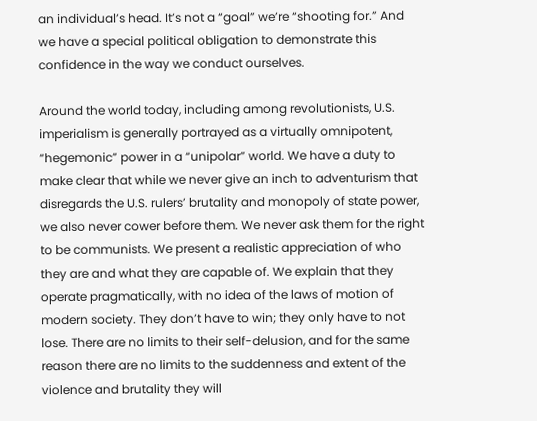an individual’s head. It’s not a “goal” we’re “shooting for.” And we have a special political obligation to demonstrate this confidence in the way we conduct ourselves.

Around the world today, including among revolutionists, U.S. imperialism is generally portrayed as a virtually omnipotent, “hegemonic” power in a “unipolar” world. We have a duty to make clear that while we never give an inch to adventurism that disregards the U.S. rulers’ brutality and monopoly of state power, we also never cower before them. We never ask them for the right to be communists. We present a realistic appreciation of who they are and what they are capable of. We explain that they operate pragmatically, with no idea of the laws of motion of modern society. They don’t have to win; they only have to not lose. There are no limits to their self-delusion, and for the same reason there are no limits to the suddenness and extent of the violence and brutality they will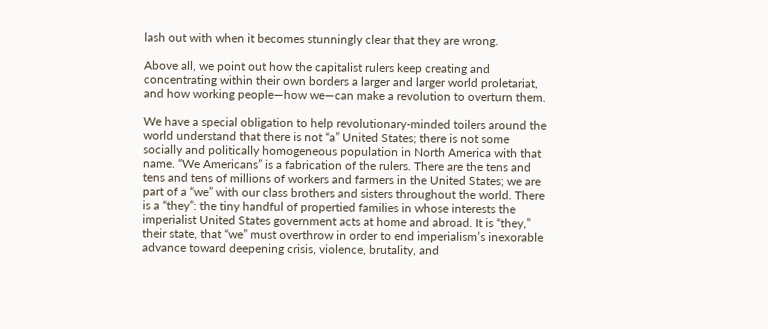lash out with when it becomes stunningly clear that they are wrong.

Above all, we point out how the capitalist rulers keep creating and concentrating within their own borders a larger and larger world proletariat, and how working people—how we—can make a revolution to overturn them.

We have a special obligation to help revolutionary-minded toilers around the world understand that there is not “a” United States; there is not some socially and politically homogeneous population in North America with that name. “We Americans” is a fabrication of the rulers. There are the tens and tens and tens of millions of workers and farmers in the United States; we are part of a “we” with our class brothers and sisters throughout the world. There is a “they”: the tiny handful of propertied families in whose interests the imperialist United States government acts at home and abroad. It is “they,” their state, that “we” must overthrow in order to end imperialism’s inexorable advance toward deepening crisis, violence, brutality, and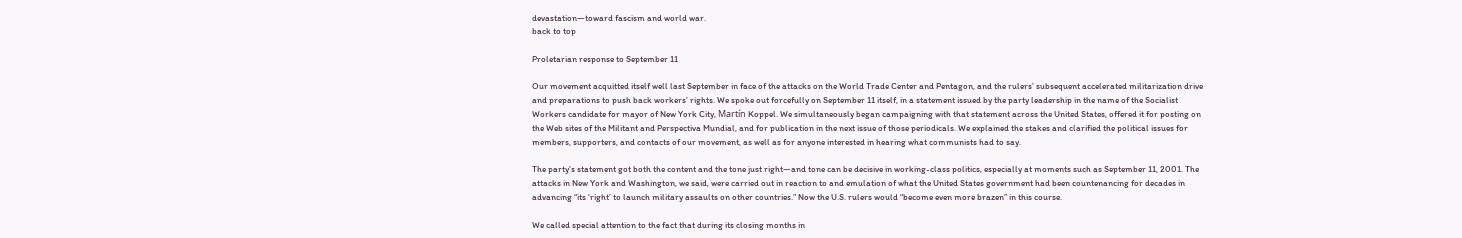devastation—toward fascism and world war.
back to top

Proletarian response to September 11

Our movement acquitted itself well last September in face of the attacks on the World Trade Center and Pentagon, and the rulers’ subsequent accelerated militarization drive and preparations to push back workers’ rights. We spoke out forcefully on September 11 itself, in a statement issued by the party leadership in the name of the Socialist Workers candidate for mayor of New York City, Martín Koppel. We simultaneously began campaigning with that statement across the United States, offered it for posting on the Web sites of the Militant and Perspectiva Mundial, and for publication in the next issue of those periodicals. We explained the stakes and clarified the political issues for members, supporters, and contacts of our movement, as well as for anyone interested in hearing what communists had to say.

The party’s statement got both the content and the tone just right—and tone can be decisive in working-class politics, especially at moments such as September 11, 2001. The attacks in New York and Washington, we said, were carried out in reaction to and emulation of what the United States government had been countenancing for decades in advancing “its ‘right’ to launch military assaults on other countries.” Now the U.S. rulers would “become even more brazen” in this course.

We called special attention to the fact that during its closing months in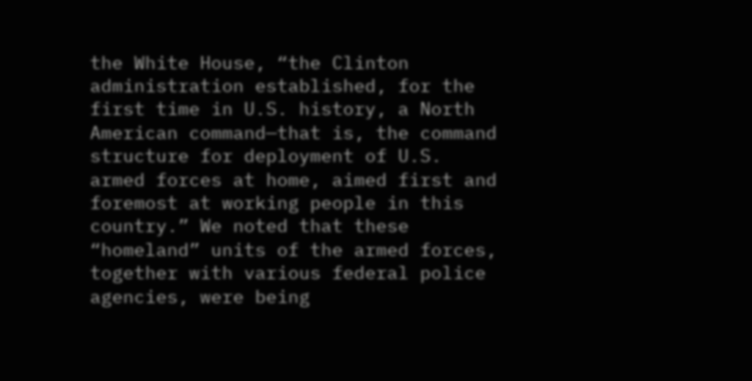the White House, “the Clinton administration established, for the first time in U.S. history, a North American command—that is, the command structure for deployment of U.S. armed forces at home, aimed first and foremost at working people in this country.” We noted that these “homeland” units of the armed forces, together with various federal police agencies, were being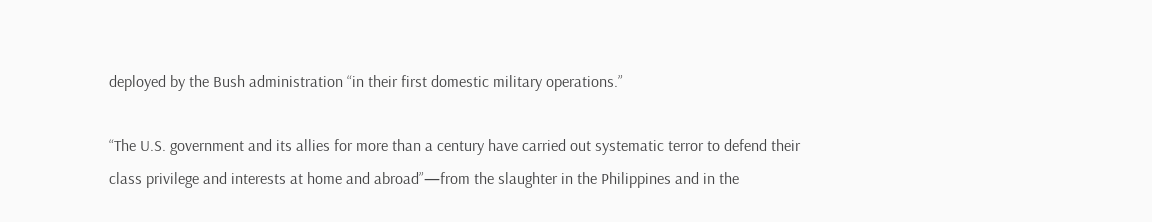deployed by the Bush administration “in their first domestic military operations.”

“The U.S. government and its allies for more than a century have carried out systematic terror to defend their class privilege and interests at home and abroad”—from the slaughter in the Philippines and in the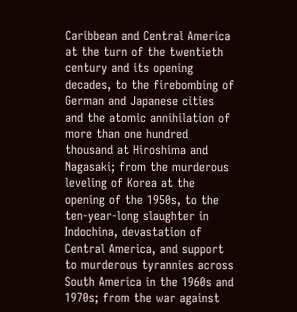Caribbean and Central America at the turn of the twentieth century and its opening decades, to the firebombing of German and Japanese cities and the atomic annihilation of more than one hundred thousand at Hiroshima and Nagasaki; from the murderous leveling of Korea at the opening of the 1950s, to the ten-year-long slaughter in Indochina, devastation of Central America, and support to murderous tyrannies across South America in the 1960s and 1970s; from the war against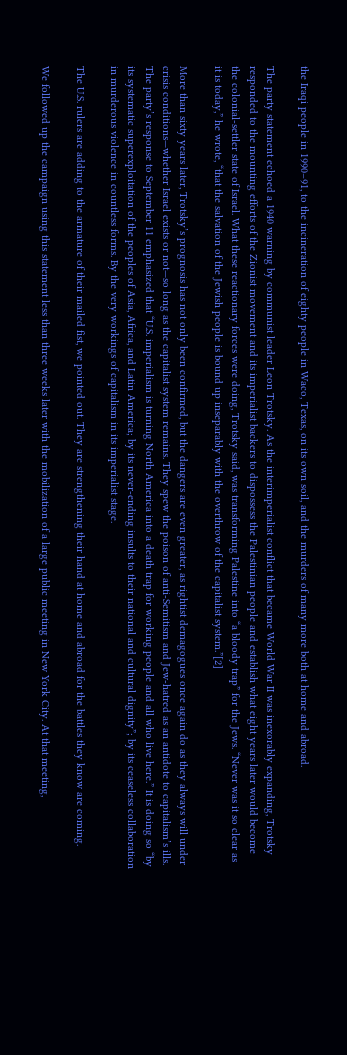the Iraqi people in 1990–91, to the incineration of eighty people in Waco, Texas, on its own soil, and the murders of many more both at home and abroad.

The party statement echoed a 1940 warning by communist leader Leon Trotsky. As the interimperialist conflict that became World War II was inexorably expanding, Trotsky responded to the mounting efforts of the Zionist movement and its imperialist backers to dispossess the Palestinian people and establish what eight years later would become the colonial-settler state of Israel. What these reactionary forces were doing, Trotsky said, was transforming Palestine into “a bloody trap” for the Jews. “Never was it so clear as it is today,” he wrote, “that the salvation of the Jewish people is bound up inseparably with the overthrow of the capitalist system.”[2]

More than sixty years later, Trotsky’s prognosis has not only been confirmed, but the dangers are even greater, as rightist demagogues once again do as they always will under crisis conditions—whether Israel exists or not—so long as the capitalist system remains. They spew the poison of anti-Semitism and Jew-hatred as an antidote to capitalism’s ills. The party’s response to September 11 emphasized that “U.S. imperialism is turning North America into a death trap for working people and all who live here.” It is doing so “by its systematic superexploitation of the peoples of Asia, Africa, and Latin America; by its never-ending insults to their national and cultural dignity”; by its ceaseless collaboration in murderous violence in countless forms. By the very workings of capitalism in its imperialist stage.

The U.S. rulers are adding to the armature of their mailed fist, we pointed out. They are strengthening their hand at home and abroad for the battles they know are coming.

We followed up the campaign using this statement less than three weeks later with the mobilization of a large public meeting in New York City. At that meeting,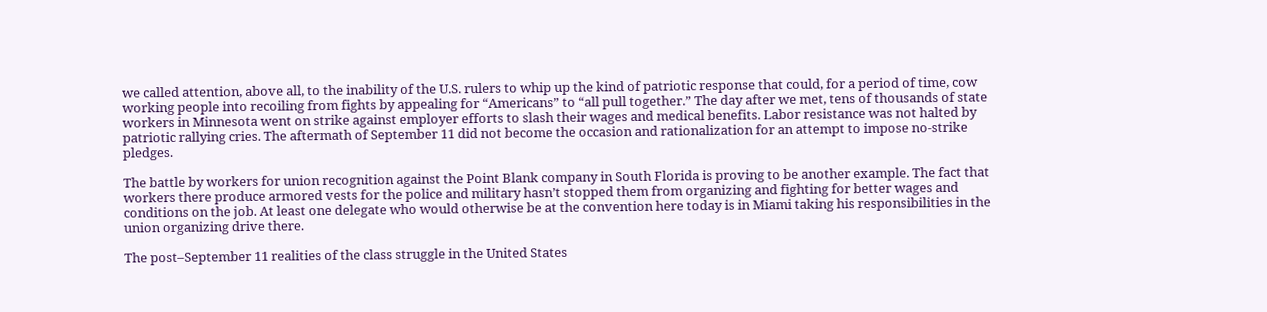we called attention, above all, to the inability of the U.S. rulers to whip up the kind of patriotic response that could, for a period of time, cow working people into recoiling from fights by appealing for “Americans” to “all pull together.” The day after we met, tens of thousands of state workers in Minnesota went on strike against employer efforts to slash their wages and medical benefits. Labor resistance was not halted by patriotic rallying cries. The aftermath of September 11 did not become the occasion and rationalization for an attempt to impose no-strike pledges.

The battle by workers for union recognition against the Point Blank company in South Florida is proving to be another example. The fact that workers there produce armored vests for the police and military hasn’t stopped them from organizing and fighting for better wages and conditions on the job. At least one delegate who would otherwise be at the convention here today is in Miami taking his responsibilities in the union organizing drive there.

The post–September 11 realities of the class struggle in the United States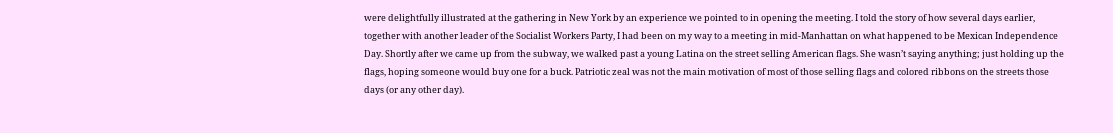were delightfully illustrated at the gathering in New York by an experience we pointed to in opening the meeting. I told the story of how several days earlier, together with another leader of the Socialist Workers Party, I had been on my way to a meeting in mid-Manhattan on what happened to be Mexican Independence Day. Shortly after we came up from the subway, we walked past a young Latina on the street selling American flags. She wasn’t saying anything; just holding up the flags, hoping someone would buy one for a buck. Patriotic zeal was not the main motivation of most of those selling flags and colored ribbons on the streets those days (or any other day).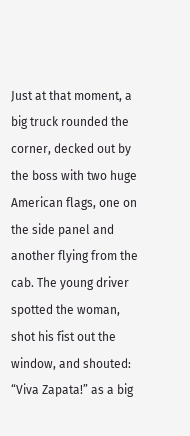Just at that moment, a big truck rounded the corner, decked out by the boss with two huge American flags, one on the side panel and another flying from the cab. The young driver spotted the woman, shot his fist out the window, and shouted: “Viva Zapata!” as a big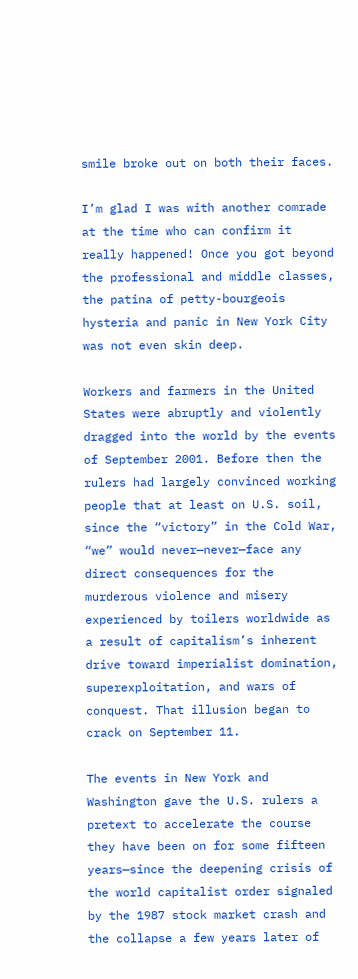smile broke out on both their faces.

I’m glad I was with another comrade at the time who can confirm it really happened! Once you got beyond the professional and middle classes, the patina of petty-bourgeois hysteria and panic in New York City was not even skin deep.

Workers and farmers in the United States were abruptly and violently dragged into the world by the events of September 2001. Before then the rulers had largely convinced working people that at least on U.S. soil, since the “victory” in the Cold War, “we” would never—never—face any direct consequences for the murderous violence and misery experienced by toilers worldwide as a result of capitalism’s inherent drive toward imperialist domination, superexploitation, and wars of conquest. That illusion began to crack on September 11.

The events in New York and Washington gave the U.S. rulers a pretext to accelerate the course they have been on for some fifteen years—since the deepening crisis of the world capitalist order signaled by the 1987 stock market crash and the collapse a few years later of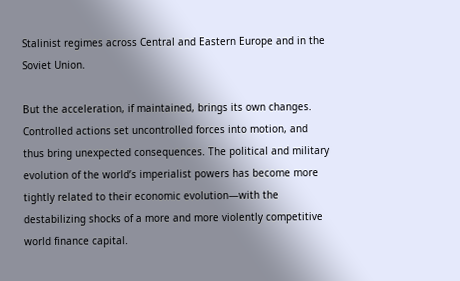Stalinist regimes across Central and Eastern Europe and in the Soviet Union.

But the acceleration, if maintained, brings its own changes. Controlled actions set uncontrolled forces into motion, and thus bring unexpected consequences. The political and military evolution of the world’s imperialist powers has become more tightly related to their economic evolution—with the destabilizing shocks of a more and more violently competitive world finance capital.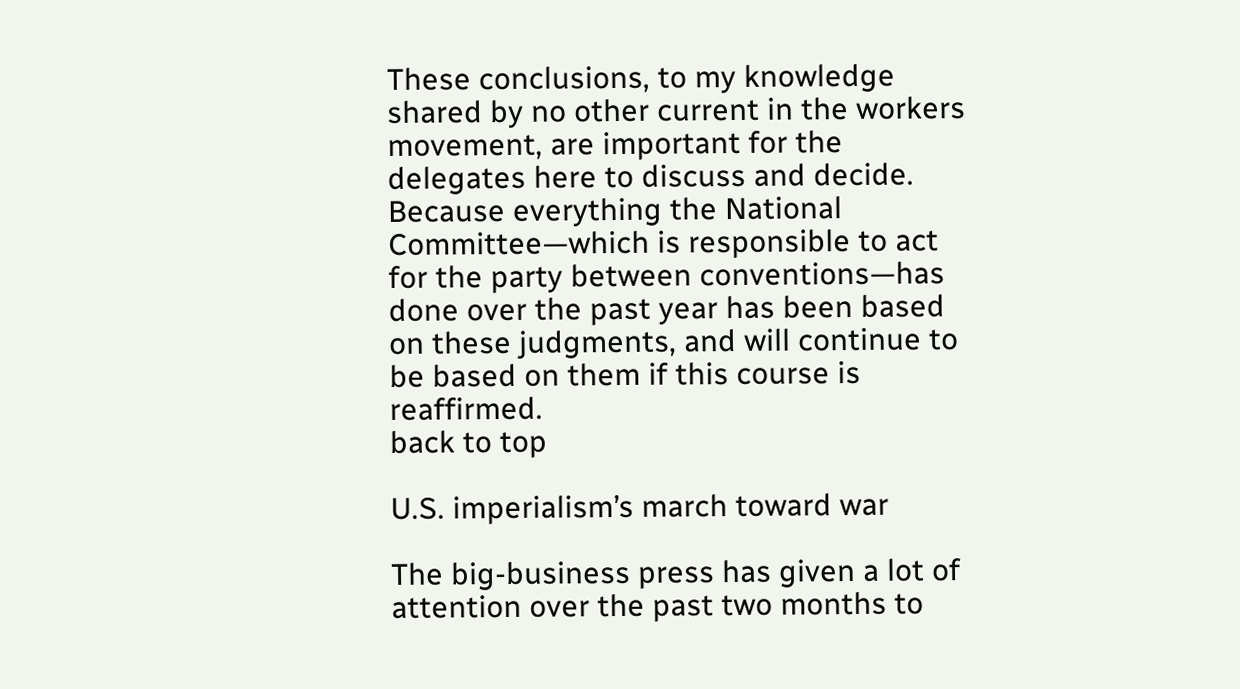These conclusions, to my knowledge shared by no other current in the workers movement, are important for the delegates here to discuss and decide. Because everything the National Committee—which is responsible to act for the party between conventions—has done over the past year has been based on these judgments, and will continue to be based on them if this course is reaffirmed.
back to top

U.S. imperialism’s march toward war

The big-business press has given a lot of attention over the past two months to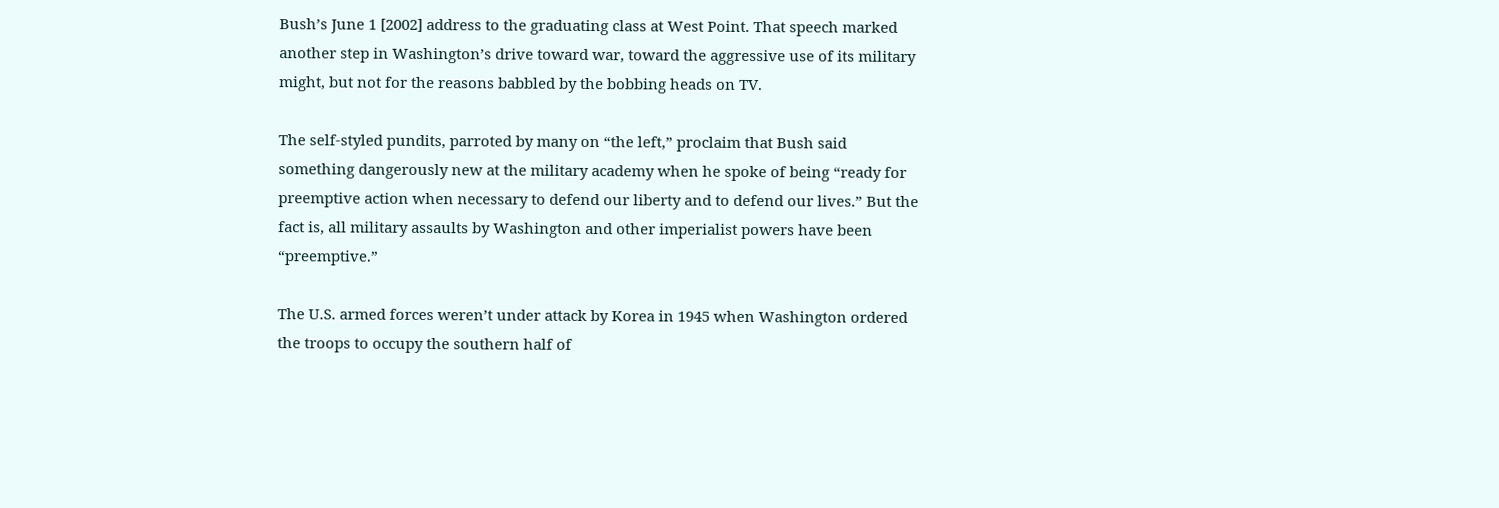Bush’s June 1 [2002] address to the graduating class at West Point. That speech marked another step in Washington’s drive toward war, toward the aggressive use of its military might, but not for the reasons babbled by the bobbing heads on TV.

The self-styled pundits, parroted by many on “the left,” proclaim that Bush said something dangerously new at the military academy when he spoke of being “ready for preemptive action when necessary to defend our liberty and to defend our lives.” But the fact is, all military assaults by Washington and other imperialist powers have been “preemptive.”

The U.S. armed forces weren’t under attack by Korea in 1945 when Washington ordered the troops to occupy the southern half of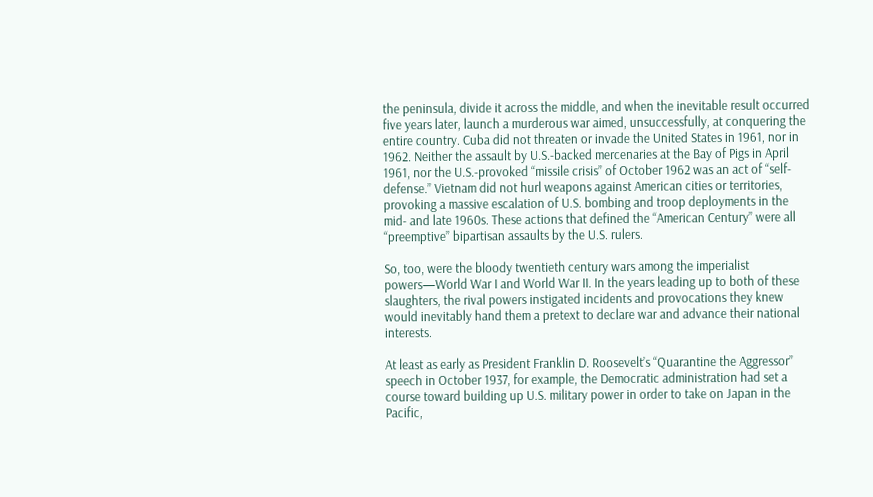the peninsula, divide it across the middle, and when the inevitable result occurred five years later, launch a murderous war aimed, unsuccessfully, at conquering the entire country. Cuba did not threaten or invade the United States in 1961, nor in 1962. Neither the assault by U.S.-backed mercenaries at the Bay of Pigs in April 1961, nor the U.S.-provoked “missile crisis” of October 1962 was an act of “self-defense.” Vietnam did not hurl weapons against American cities or territories, provoking a massive escalation of U.S. bombing and troop deployments in the mid- and late 1960s. These actions that defined the “American Century” were all “preemptive” bipartisan assaults by the U.S. rulers.

So, too, were the bloody twentieth century wars among the imperialist powers—World War I and World War II. In the years leading up to both of these slaughters, the rival powers instigated incidents and provocations they knew would inevitably hand them a pretext to declare war and advance their national interests.

At least as early as President Franklin D. Roosevelt’s “Quarantine the Aggressor” speech in October 1937, for example, the Democratic administration had set a course toward building up U.S. military power in order to take on Japan in the Pacific,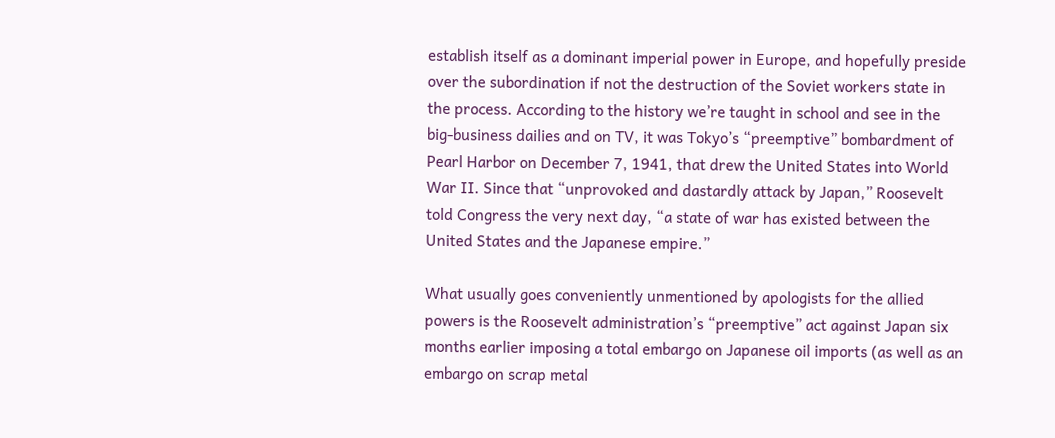establish itself as a dominant imperial power in Europe, and hopefully preside over the subordination if not the destruction of the Soviet workers state in the process. According to the history we’re taught in school and see in the big-business dailies and on TV, it was Tokyo’s “preemptive” bombardment of Pearl Harbor on December 7, 1941, that drew the United States into World War II. Since that “unprovoked and dastardly attack by Japan,” Roosevelt told Congress the very next day, “a state of war has existed between the United States and the Japanese empire.”

What usually goes conveniently unmentioned by apologists for the allied powers is the Roosevelt administration’s “preemptive” act against Japan six months earlier imposing a total embargo on Japanese oil imports (as well as an embargo on scrap metal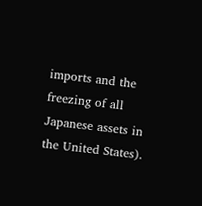imports and the freezing of all Japanese assets in the United States).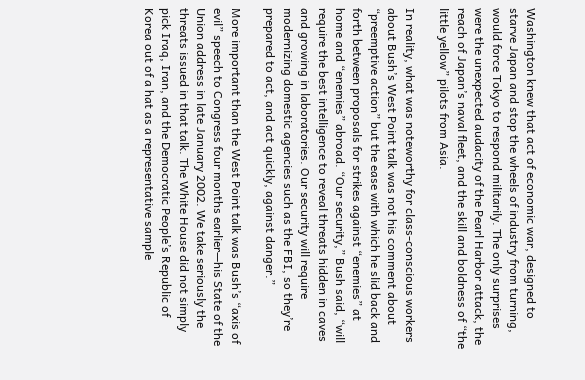Washington knew that act of economic war, designed to starve Japan and stop the wheels of industry from turning, would force Tokyo to respond militarily. The only surprises were the unexpected audacity of the Pearl Harbor attack, the reach of Japan’s naval fleet, and the skill and boldness of “the little yellow” pilots from Asia.

In reality, what was noteworthy for class-conscious workers about Bush’s West Point talk was not his comment about “preemptive action” but the ease with which he slid back and forth between proposals for strikes against “enemies” at home and “enemies” abroad. “Our security,” Bush said, “will require the best intelligence to reveal threats hidden in caves and growing in laboratories. Our security will require modernizing domestic agencies such as the FBI, so they’re prepared to act, and act quickly, against danger.”

More important than the West Point talk was Bush’s “axis of evil” speech to Congress four months earlier—his State of the Union address in late January 2002. We take seriously the threats issued in that talk. The White House did not simply pick Iraq, Iran, and the Democratic People’s Republic of Korea out of a hat as a representative sample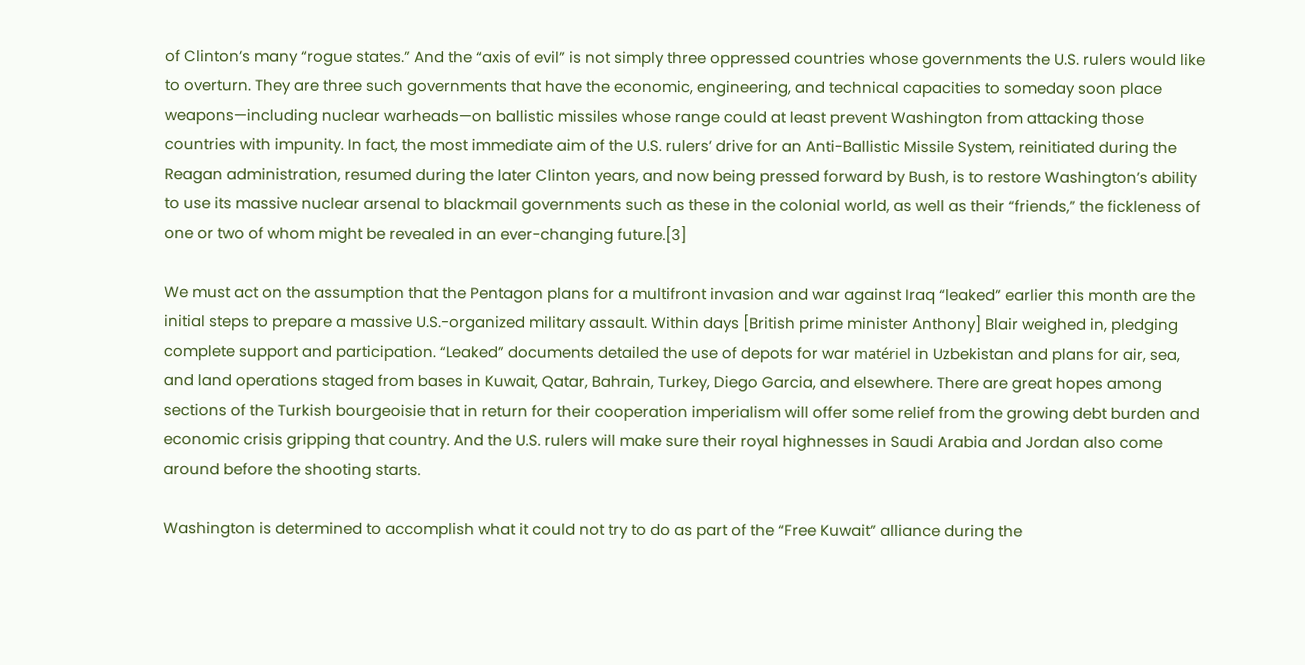of Clinton’s many “rogue states.” And the “axis of evil” is not simply three oppressed countries whose governments the U.S. rulers would like to overturn. They are three such governments that have the economic, engineering, and technical capacities to someday soon place weapons—including nuclear warheads—on ballistic missiles whose range could at least prevent Washington from attacking those countries with impunity. In fact, the most immediate aim of the U.S. rulers’ drive for an Anti-Ballistic Missile System, reinitiated during the Reagan administration, resumed during the later Clinton years, and now being pressed forward by Bush, is to restore Washington’s ability to use its massive nuclear arsenal to blackmail governments such as these in the colonial world, as well as their “friends,” the fickleness of one or two of whom might be revealed in an ever-changing future.[3]

We must act on the assumption that the Pentagon plans for a multifront invasion and war against Iraq “leaked” earlier this month are the initial steps to prepare a massive U.S.-organized military assault. Within days [British prime minister Anthony] Blair weighed in, pledging complete support and participation. “Leaked” documents detailed the use of depots for war matériel in Uzbekistan and plans for air, sea, and land operations staged from bases in Kuwait, Qatar, Bahrain, Turkey, Diego Garcia, and elsewhere. There are great hopes among sections of the Turkish bourgeoisie that in return for their cooperation imperialism will offer some relief from the growing debt burden and economic crisis gripping that country. And the U.S. rulers will make sure their royal highnesses in Saudi Arabia and Jordan also come around before the shooting starts.

Washington is determined to accomplish what it could not try to do as part of the “Free Kuwait” alliance during the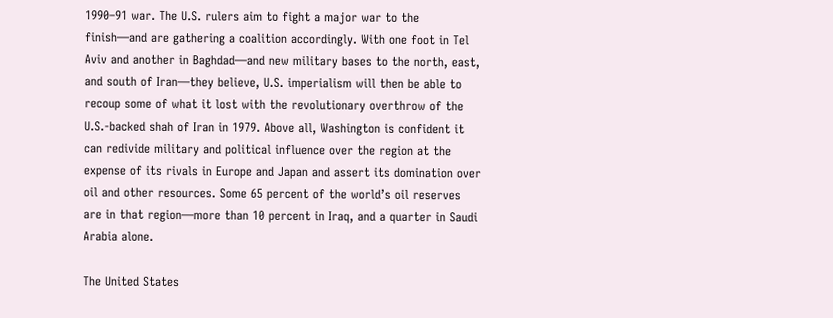1990–91 war. The U.S. rulers aim to fight a major war to the finish—and are gathering a coalition accordingly. With one foot in Tel Aviv and another in Baghdad—and new military bases to the north, east, and south of Iran—they believe, U.S. imperialism will then be able to recoup some of what it lost with the revolutionary overthrow of the U.S.-backed shah of Iran in 1979. Above all, Washington is confident it can redivide military and political influence over the region at the expense of its rivals in Europe and Japan and assert its domination over oil and other resources. Some 65 percent of the world’s oil reserves are in that region—more than 10 percent in Iraq, and a quarter in Saudi Arabia alone.

The United States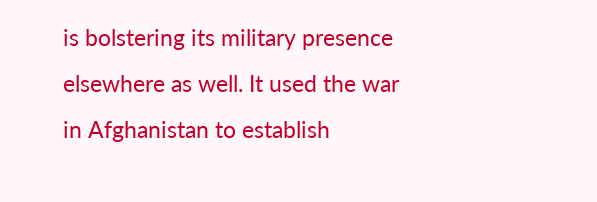is bolstering its military presence elsewhere as well. It used the war in Afghanistan to establish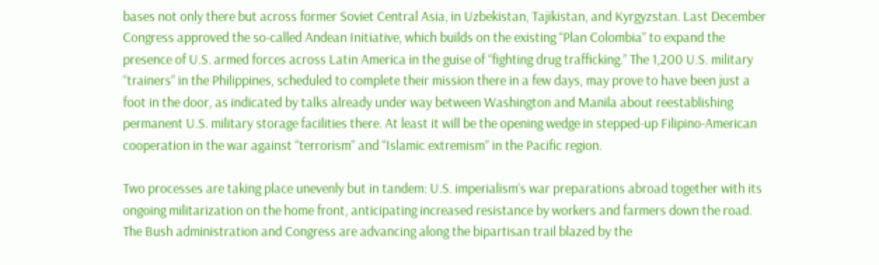bases not only there but across former Soviet Central Asia, in Uzbekistan, Tajikistan, and Kyrgyzstan. Last December Congress approved the so-called Andean Initiative, which builds on the existing “Plan Colombia” to expand the presence of U.S. armed forces across Latin America in the guise of “fighting drug trafficking.” The 1,200 U.S. military “trainers” in the Philippines, scheduled to complete their mission there in a few days, may prove to have been just a foot in the door, as indicated by talks already under way between Washington and Manila about reestablishing permanent U.S. military storage facilities there. At least it will be the opening wedge in stepped-up Filipino-American cooperation in the war against “terrorism” and “Islamic extremism” in the Pacific region.

Two processes are taking place unevenly but in tandem: U.S. imperialism’s war preparations abroad together with its ongoing militarization on the home front, anticipating increased resistance by workers and farmers down the road. The Bush administration and Congress are advancing along the bipartisan trail blazed by the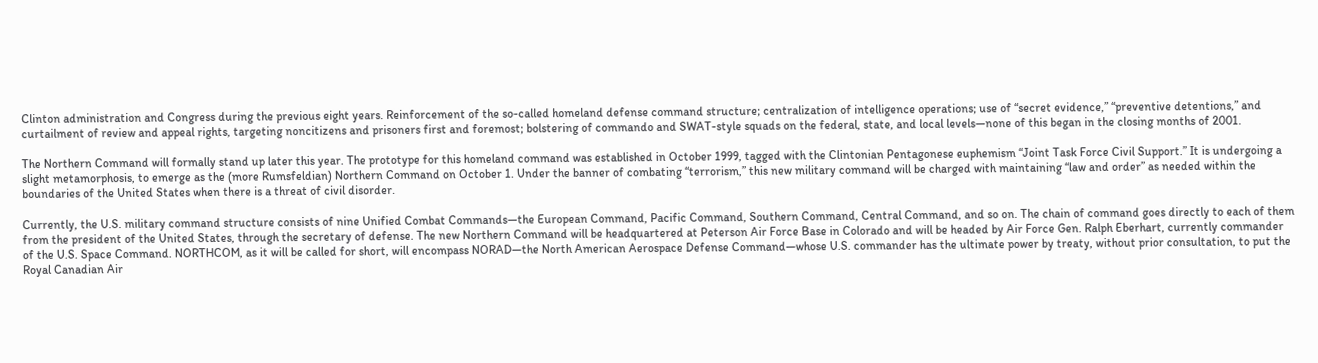Clinton administration and Congress during the previous eight years. Reinforcement of the so-called homeland defense command structure; centralization of intelligence operations; use of “secret evidence,” “preventive detentions,” and curtailment of review and appeal rights, targeting noncitizens and prisoners first and foremost; bolstering of commando and SWAT-style squads on the federal, state, and local levels—none of this began in the closing months of 2001.

The Northern Command will formally stand up later this year. The prototype for this homeland command was established in October 1999, tagged with the Clintonian Pentagonese euphemism “Joint Task Force Civil Support.” It is undergoing a slight metamorphosis, to emerge as the (more Rumsfeldian) Northern Command on October 1. Under the banner of combating “terrorism,” this new military command will be charged with maintaining “law and order” as needed within the boundaries of the United States when there is a threat of civil disorder.

Currently, the U.S. military command structure consists of nine Unified Combat Commands—the European Command, Pacific Command, Southern Command, Central Command, and so on. The chain of command goes directly to each of them from the president of the United States, through the secretary of defense. The new Northern Command will be headquartered at Peterson Air Force Base in Colorado and will be headed by Air Force Gen. Ralph Eberhart, currently commander of the U.S. Space Command. NORTHCOM, as it will be called for short, will encompass NORAD—the North American Aerospace Defense Command—whose U.S. commander has the ultimate power by treaty, without prior consultation, to put the Royal Canadian Air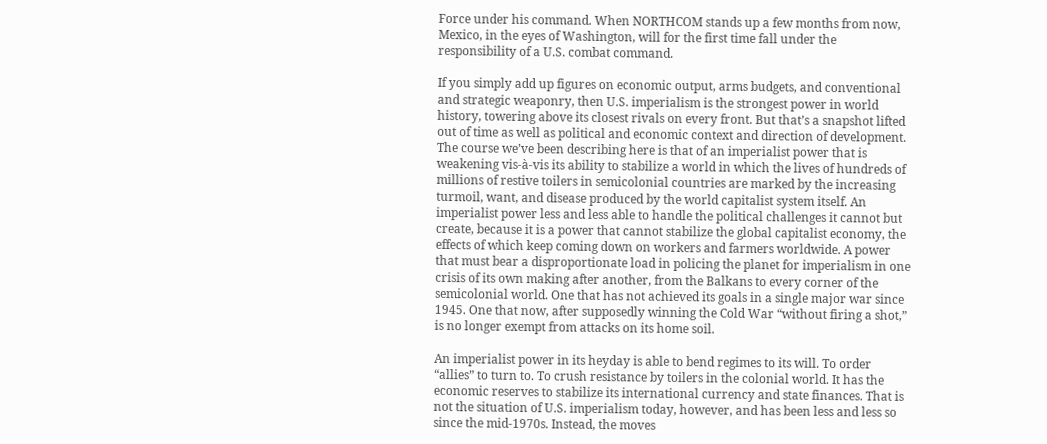Force under his command. When NORTHCOM stands up a few months from now, Mexico, in the eyes of Washington, will for the first time fall under the responsibility of a U.S. combat command.

If you simply add up figures on economic output, arms budgets, and conventional and strategic weaponry, then U.S. imperialism is the strongest power in world history, towering above its closest rivals on every front. But that’s a snapshot lifted out of time as well as political and economic context and direction of development. The course we’ve been describing here is that of an imperialist power that is weakening vis-à-vis its ability to stabilize a world in which the lives of hundreds of millions of restive toilers in semicolonial countries are marked by the increasing turmoil, want, and disease produced by the world capitalist system itself. An imperialist power less and less able to handle the political challenges it cannot but create, because it is a power that cannot stabilize the global capitalist economy, the effects of which keep coming down on workers and farmers worldwide. A power that must bear a disproportionate load in policing the planet for imperialism in one crisis of its own making after another, from the Balkans to every corner of the semicolonial world. One that has not achieved its goals in a single major war since 1945. One that now, after supposedly winning the Cold War “without firing a shot,” is no longer exempt from attacks on its home soil.

An imperialist power in its heyday is able to bend regimes to its will. To order “allies” to turn to. To crush resistance by toilers in the colonial world. It has the economic reserves to stabilize its international currency and state finances. That is not the situation of U.S. imperialism today, however, and has been less and less so since the mid-1970s. Instead, the moves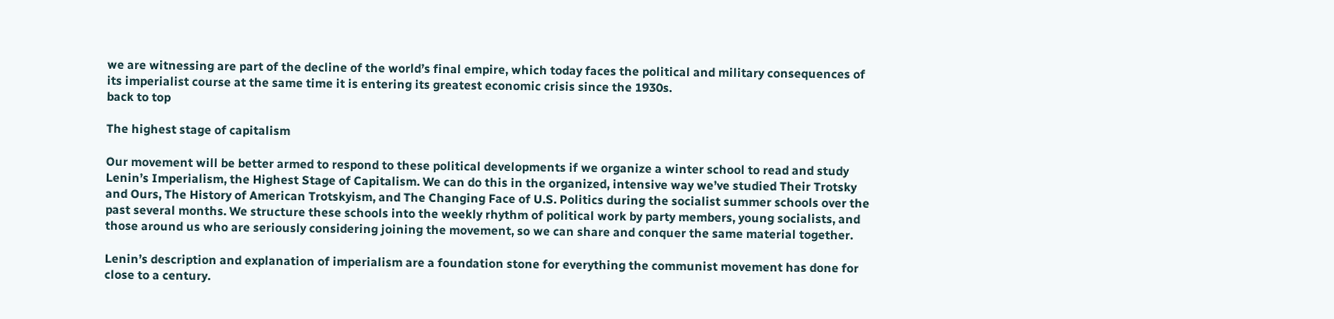we are witnessing are part of the decline of the world’s final empire, which today faces the political and military consequences of its imperialist course at the same time it is entering its greatest economic crisis since the 1930s.
back to top

The highest stage of capitalism

Our movement will be better armed to respond to these political developments if we organize a winter school to read and study Lenin’s Imperialism, the Highest Stage of Capitalism. We can do this in the organized, intensive way we’ve studied Their Trotsky and Ours, The History of American Trotskyism, and The Changing Face of U.S. Politics during the socialist summer schools over the past several months. We structure these schools into the weekly rhythm of political work by party members, young socialists, and those around us who are seriously considering joining the movement, so we can share and conquer the same material together.

Lenin’s description and explanation of imperialism are a foundation stone for everything the communist movement has done for close to a century.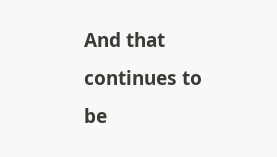And that continues to be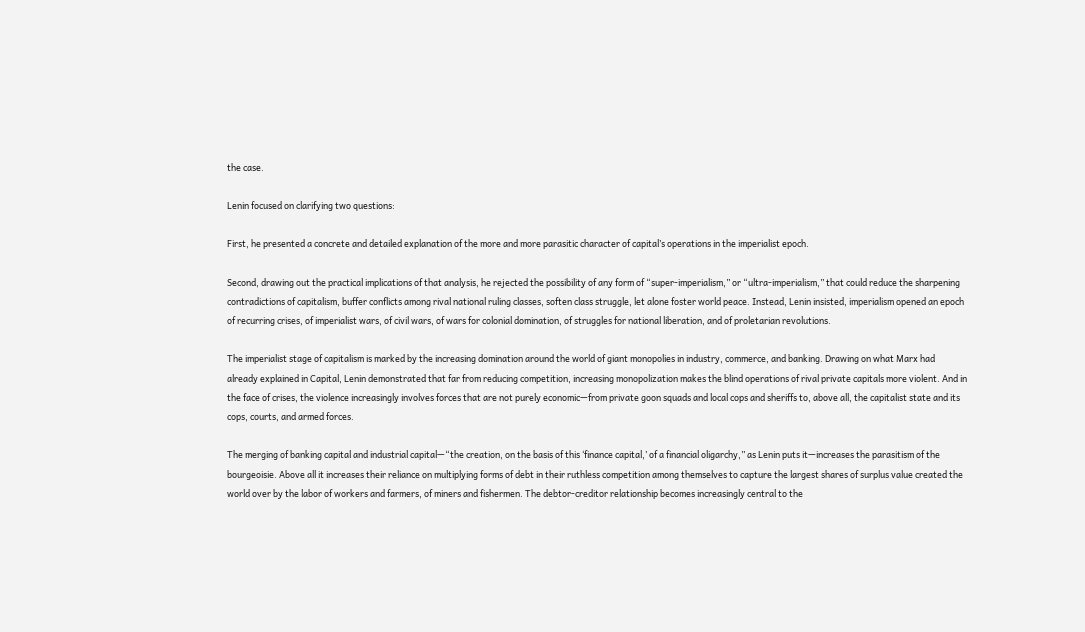the case.

Lenin focused on clarifying two questions:

First, he presented a concrete and detailed explanation of the more and more parasitic character of capital’s operations in the imperialist epoch.

Second, drawing out the practical implications of that analysis, he rejected the possibility of any form of “super-imperialism,” or “ultra-imperialism,” that could reduce the sharpening contradictions of capitalism, buffer conflicts among rival national ruling classes, soften class struggle, let alone foster world peace. Instead, Lenin insisted, imperialism opened an epoch of recurring crises, of imperialist wars, of civil wars, of wars for colonial domination, of struggles for national liberation, and of proletarian revolutions.

The imperialist stage of capitalism is marked by the increasing domination around the world of giant monopolies in industry, commerce, and banking. Drawing on what Marx had already explained in Capital, Lenin demonstrated that far from reducing competition, increasing monopolization makes the blind operations of rival private capitals more violent. And in the face of crises, the violence increasingly involves forces that are not purely economic—from private goon squads and local cops and sheriffs to, above all, the capitalist state and its cops, courts, and armed forces.

The merging of banking capital and industrial capital—“the creation, on the basis of this ‘finance capital,’ of a financial oligarchy,” as Lenin puts it—increases the parasitism of the bourgeoisie. Above all it increases their reliance on multiplying forms of debt in their ruthless competition among themselves to capture the largest shares of surplus value created the world over by the labor of workers and farmers, of miners and fishermen. The debtor-creditor relationship becomes increasingly central to the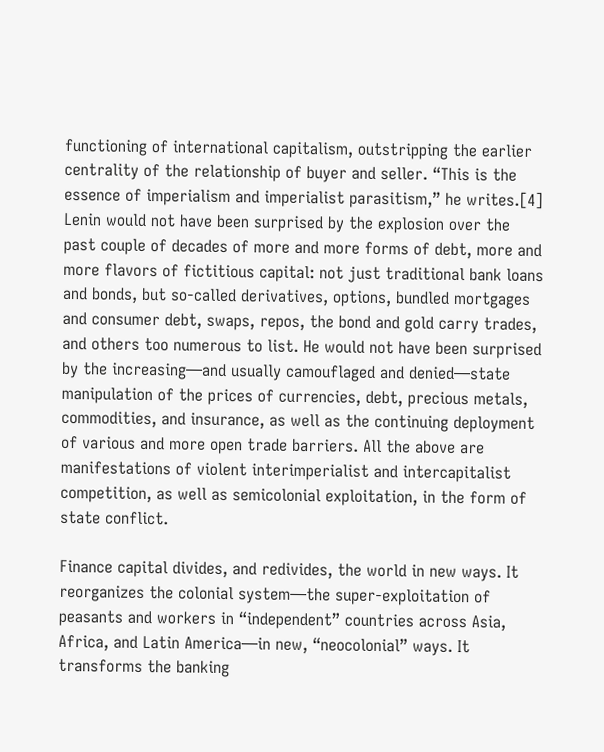functioning of international capitalism, outstripping the earlier centrality of the relationship of buyer and seller. “This is the essence of imperialism and imperialist parasitism,” he writes.[4] Lenin would not have been surprised by the explosion over the past couple of decades of more and more forms of debt, more and more flavors of fictitious capital: not just traditional bank loans and bonds, but so-called derivatives, options, bundled mortgages and consumer debt, swaps, repos, the bond and gold carry trades, and others too numerous to list. He would not have been surprised by the increasing—and usually camouflaged and denied—state manipulation of the prices of currencies, debt, precious metals, commodities, and insurance, as well as the continuing deployment of various and more open trade barriers. All the above are manifestations of violent interimperialist and intercapitalist competition, as well as semicolonial exploitation, in the form of state conflict.

Finance capital divides, and redivides, the world in new ways. It reorganizes the colonial system—the super-exploitation of peasants and workers in “independent” countries across Asia, Africa, and Latin America—in new, “neocolonial” ways. It transforms the banking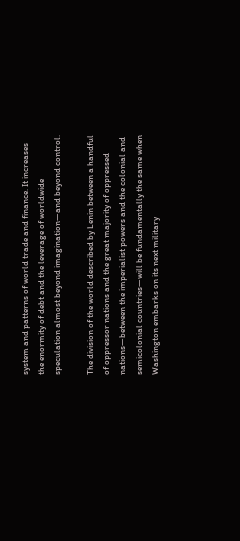system and patterns of world trade and finance. It increases the enormity of debt and the leverage of worldwide speculation almost beyond imagination—and beyond control.

The division of the world described by Lenin between a handful of oppressor nations and the great majority of oppressed nations—between the imperialist powers and the colonial and semicolonial countries—will be fundamentally the same when Washington embarks on its next military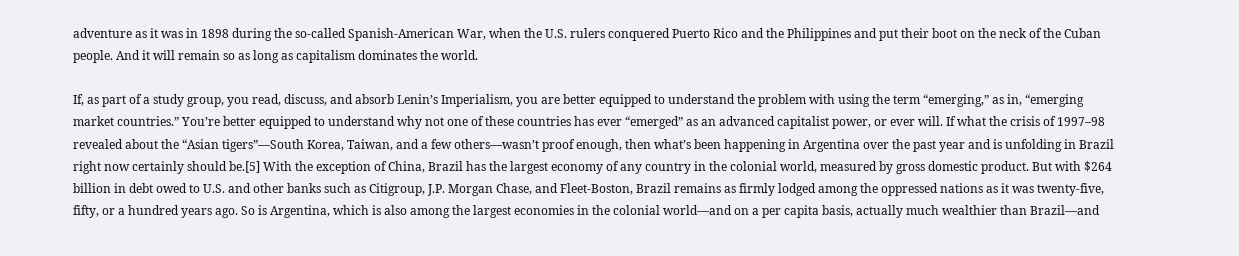adventure as it was in 1898 during the so-called Spanish-American War, when the U.S. rulers conquered Puerto Rico and the Philippines and put their boot on the neck of the Cuban people. And it will remain so as long as capitalism dominates the world.

If, as part of a study group, you read, discuss, and absorb Lenin’s Imperialism, you are better equipped to understand the problem with using the term “emerging,” as in, “emerging market countries.” You’re better equipped to understand why not one of these countries has ever “emerged” as an advanced capitalist power, or ever will. If what the crisis of 1997–98 revealed about the “Asian tigers”—South Korea, Taiwan, and a few others—wasn’t proof enough, then what’s been happening in Argentina over the past year and is unfolding in Brazil right now certainly should be.[5] With the exception of China, Brazil has the largest economy of any country in the colonial world, measured by gross domestic product. But with $264 billion in debt owed to U.S. and other banks such as Citigroup, J.P. Morgan Chase, and Fleet-Boston, Brazil remains as firmly lodged among the oppressed nations as it was twenty-five, fifty, or a hundred years ago. So is Argentina, which is also among the largest economies in the colonial world—and on a per capita basis, actually much wealthier than Brazil—and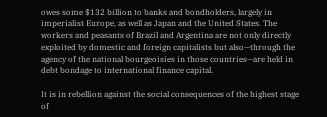owes some $132 billion to banks and bondholders, largely in imperialist Europe, as well as Japan and the United States. The workers and peasants of Brazil and Argentina are not only directly exploited by domestic and foreign capitalists but also—through the agency of the national bourgeoisies in those countries—are held in debt bondage to international finance capital.

It is in rebellion against the social consequences of the highest stage of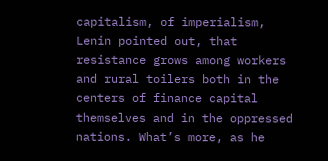capitalism, of imperialism, Lenin pointed out, that resistance grows among workers and rural toilers both in the centers of finance capital themselves and in the oppressed nations. What’s more, as he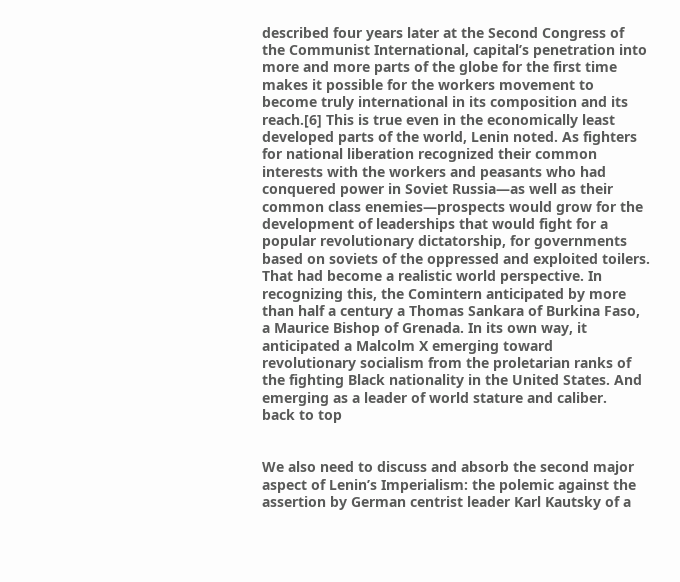described four years later at the Second Congress of the Communist International, capital’s penetration into more and more parts of the globe for the first time makes it possible for the workers movement to become truly international in its composition and its reach.[6] This is true even in the economically least developed parts of the world, Lenin noted. As fighters for national liberation recognized their common interests with the workers and peasants who had conquered power in Soviet Russia—as well as their common class enemies—prospects would grow for the development of leaderships that would fight for a popular revolutionary dictatorship, for governments based on soviets of the oppressed and exploited toilers. That had become a realistic world perspective. In recognizing this, the Comintern anticipated by more than half a century a Thomas Sankara of Burkina Faso, a Maurice Bishop of Grenada. In its own way, it anticipated a Malcolm X emerging toward revolutionary socialism from the proletarian ranks of the fighting Black nationality in the United States. And emerging as a leader of world stature and caliber.
back to top


We also need to discuss and absorb the second major aspect of Lenin’s Imperialism: the polemic against the assertion by German centrist leader Karl Kautsky of a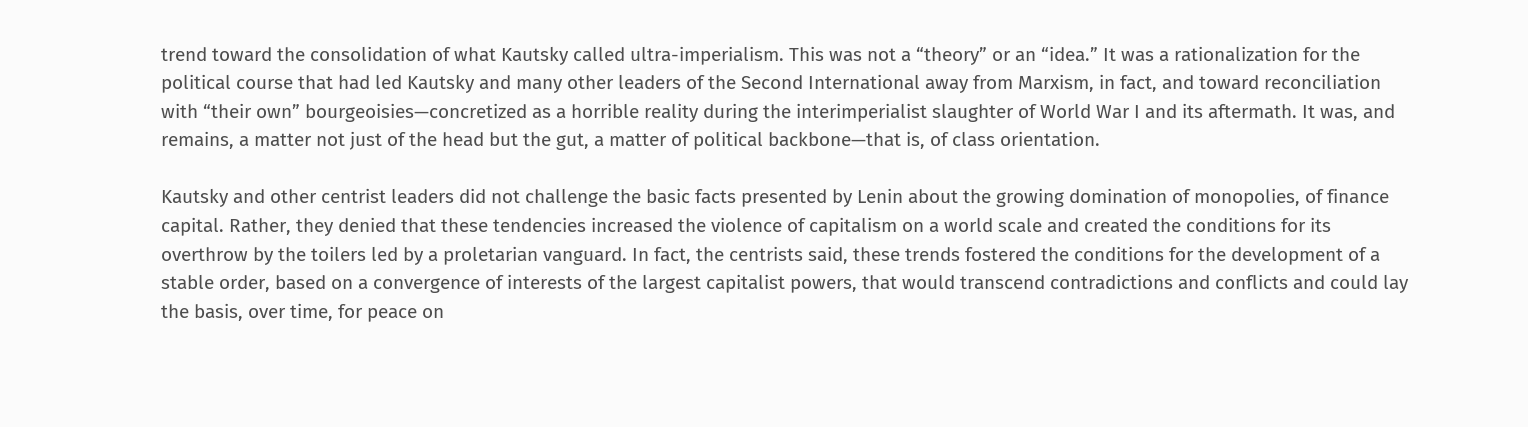trend toward the consolidation of what Kautsky called ultra-imperialism. This was not a “theory” or an “idea.” It was a rationalization for the political course that had led Kautsky and many other leaders of the Second International away from Marxism, in fact, and toward reconciliation with “their own” bourgeoisies—concretized as a horrible reality during the interimperialist slaughter of World War I and its aftermath. It was, and remains, a matter not just of the head but the gut, a matter of political backbone—that is, of class orientation.

Kautsky and other centrist leaders did not challenge the basic facts presented by Lenin about the growing domination of monopolies, of finance capital. Rather, they denied that these tendencies increased the violence of capitalism on a world scale and created the conditions for its overthrow by the toilers led by a proletarian vanguard. In fact, the centrists said, these trends fostered the conditions for the development of a stable order, based on a convergence of interests of the largest capitalist powers, that would transcend contradictions and conflicts and could lay the basis, over time, for peace on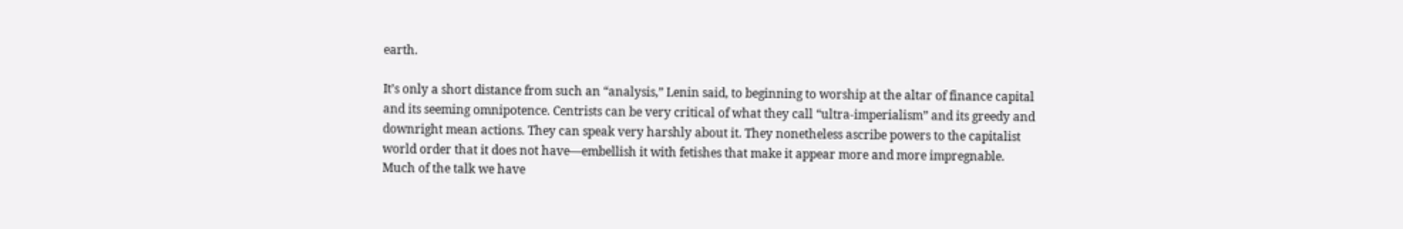earth.

It’s only a short distance from such an “analysis,” Lenin said, to beginning to worship at the altar of finance capital and its seeming omnipotence. Centrists can be very critical of what they call “ultra-imperialism” and its greedy and downright mean actions. They can speak very harshly about it. They nonetheless ascribe powers to the capitalist world order that it does not have—embellish it with fetishes that make it appear more and more impregnable. Much of the talk we have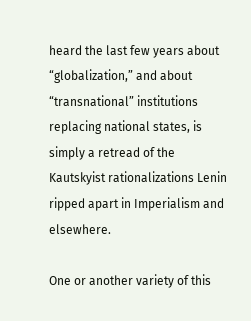heard the last few years about “globalization,” and about “transnational” institutions replacing national states, is simply a retread of the Kautskyist rationalizations Lenin ripped apart in Imperialism and elsewhere.

One or another variety of this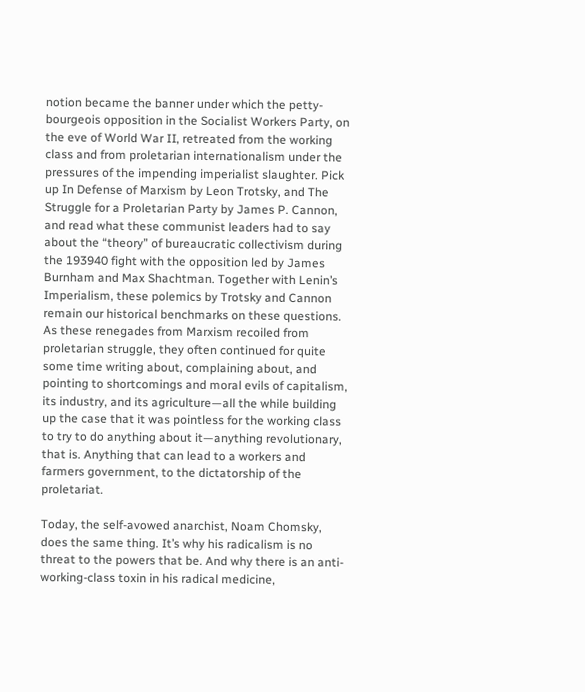notion became the banner under which the petty-bourgeois opposition in the Socialist Workers Party, on the eve of World War II, retreated from the working class and from proletarian internationalism under the pressures of the impending imperialist slaughter. Pick up In Defense of Marxism by Leon Trotsky, and The Struggle for a Proletarian Party by James P. Cannon, and read what these communist leaders had to say about the “theory” of bureaucratic collectivism during the 193940 fight with the opposition led by James Burnham and Max Shachtman. Together with Lenin’s Imperialism, these polemics by Trotsky and Cannon remain our historical benchmarks on these questions. As these renegades from Marxism recoiled from proletarian struggle, they often continued for quite some time writing about, complaining about, and pointing to shortcomings and moral evils of capitalism, its industry, and its agriculture—all the while building up the case that it was pointless for the working class to try to do anything about it—anything revolutionary, that is. Anything that can lead to a workers and farmers government, to the dictatorship of the proletariat.

Today, the self-avowed anarchist, Noam Chomsky, does the same thing. It’s why his radicalism is no threat to the powers that be. And why there is an anti-working-class toxin in his radical medicine,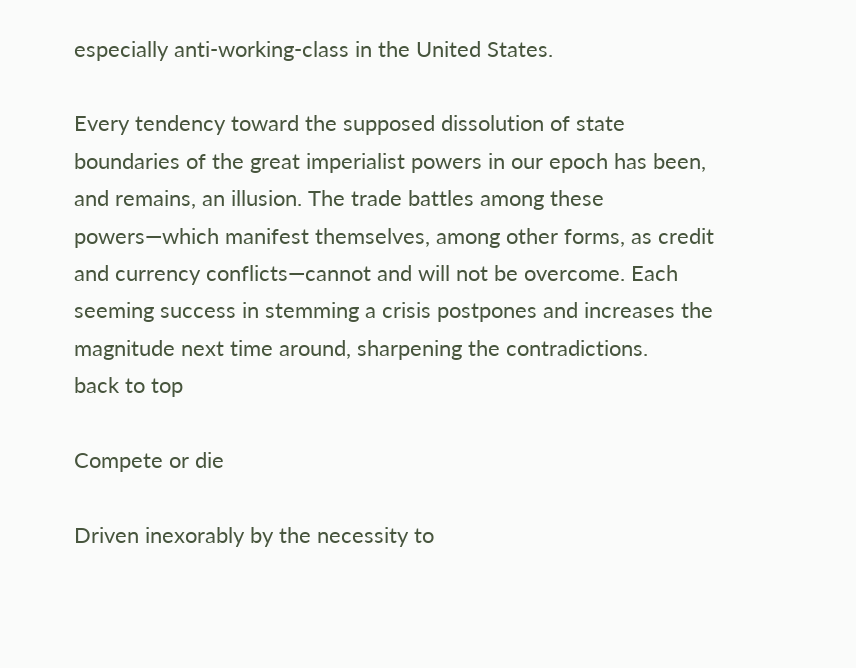especially anti-working-class in the United States.

Every tendency toward the supposed dissolution of state boundaries of the great imperialist powers in our epoch has been, and remains, an illusion. The trade battles among these powers—which manifest themselves, among other forms, as credit and currency conflicts—cannot and will not be overcome. Each seeming success in stemming a crisis postpones and increases the magnitude next time around, sharpening the contradictions.
back to top

Compete or die

Driven inexorably by the necessity to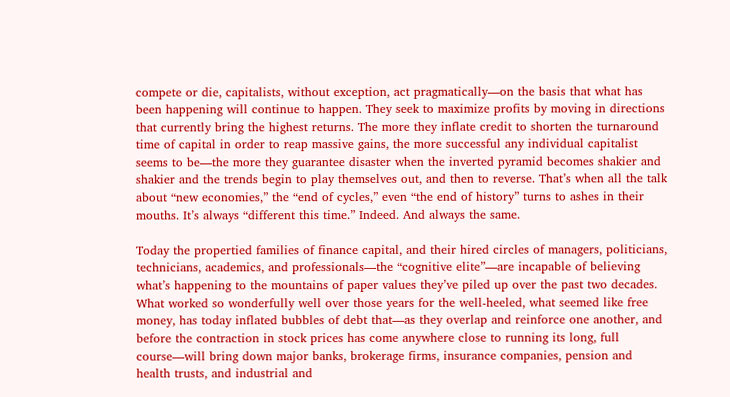compete or die, capitalists, without exception, act pragmatically—on the basis that what has been happening will continue to happen. They seek to maximize profits by moving in directions that currently bring the highest returns. The more they inflate credit to shorten the turnaround time of capital in order to reap massive gains, the more successful any individual capitalist seems to be—the more they guarantee disaster when the inverted pyramid becomes shakier and shakier and the trends begin to play themselves out, and then to reverse. That’s when all the talk about “new economies,” the “end of cycles,” even “the end of history” turns to ashes in their mouths. It’s always “different this time.” Indeed. And always the same.

Today the propertied families of finance capital, and their hired circles of managers, politicians, technicians, academics, and professionals—the “cognitive elite”—are incapable of believing what’s happening to the mountains of paper values they’ve piled up over the past two decades. What worked so wonderfully well over those years for the well-heeled, what seemed like free money, has today inflated bubbles of debt that—as they overlap and reinforce one another, and before the contraction in stock prices has come anywhere close to running its long, full course—will bring down major banks, brokerage firms, insurance companies, pension and health trusts, and industrial and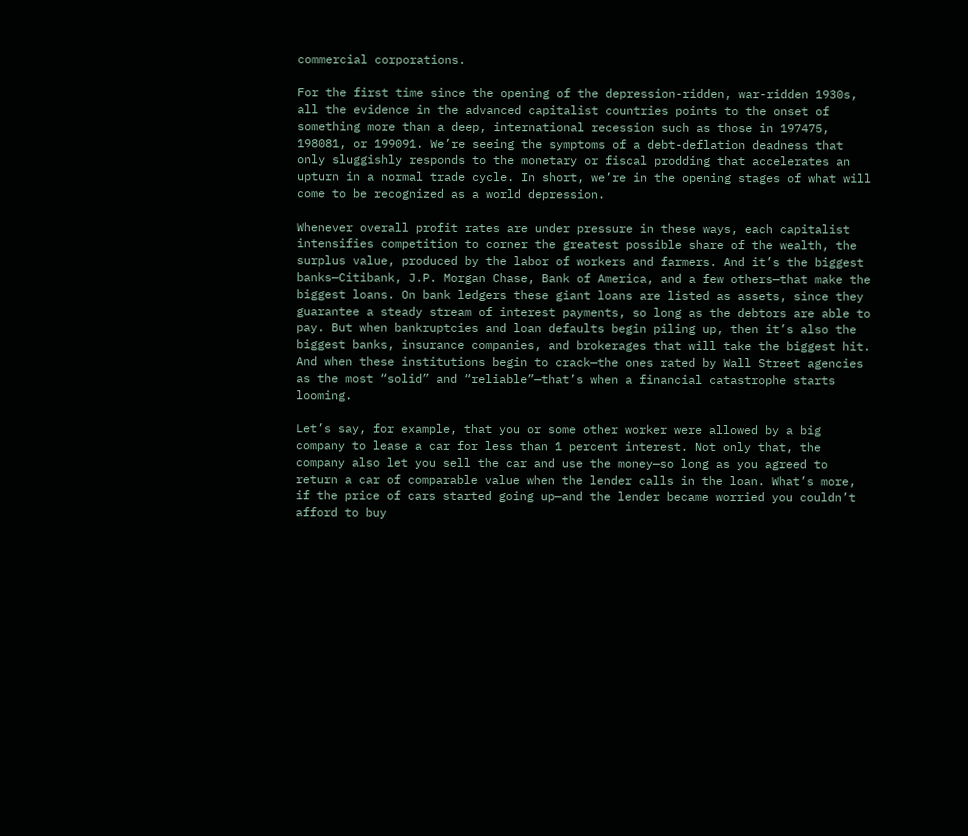commercial corporations.

For the first time since the opening of the depression-ridden, war-ridden 1930s, all the evidence in the advanced capitalist countries points to the onset of something more than a deep, international recession such as those in 197475, 198081, or 199091. We’re seeing the symptoms of a debt-deflation deadness that only sluggishly responds to the monetary or fiscal prodding that accelerates an upturn in a normal trade cycle. In short, we’re in the opening stages of what will come to be recognized as a world depression.

Whenever overall profit rates are under pressure in these ways, each capitalist intensifies competition to corner the greatest possible share of the wealth, the surplus value, produced by the labor of workers and farmers. And it’s the biggest banks—Citibank, J.P. Morgan Chase, Bank of America, and a few others—that make the biggest loans. On bank ledgers these giant loans are listed as assets, since they guarantee a steady stream of interest payments, so long as the debtors are able to pay. But when bankruptcies and loan defaults begin piling up, then it’s also the biggest banks, insurance companies, and brokerages that will take the biggest hit. And when these institutions begin to crack—the ones rated by Wall Street agencies as the most “solid” and “reliable”—that’s when a financial catastrophe starts looming.

Let’s say, for example, that you or some other worker were allowed by a big company to lease a car for less than 1 percent interest. Not only that, the company also let you sell the car and use the money—so long as you agreed to return a car of comparable value when the lender calls in the loan. What’s more, if the price of cars started going up—and the lender became worried you couldn’t afford to buy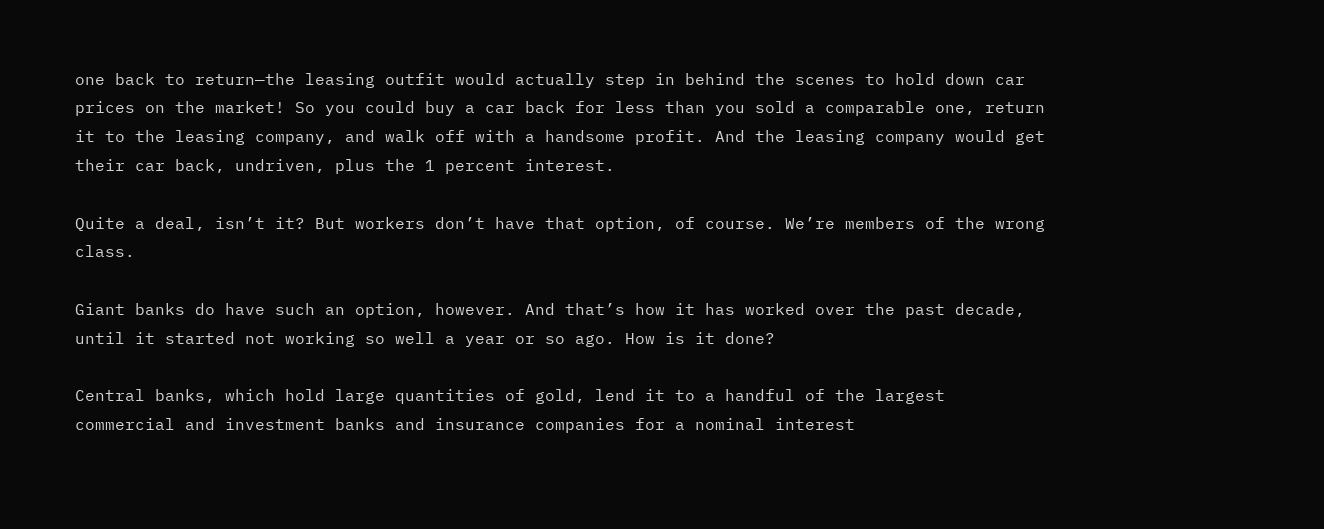one back to return—the leasing outfit would actually step in behind the scenes to hold down car prices on the market! So you could buy a car back for less than you sold a comparable one, return it to the leasing company, and walk off with a handsome profit. And the leasing company would get their car back, undriven, plus the 1 percent interest.

Quite a deal, isn’t it? But workers don’t have that option, of course. We’re members of the wrong class.

Giant banks do have such an option, however. And that’s how it has worked over the past decade, until it started not working so well a year or so ago. How is it done?

Central banks, which hold large quantities of gold, lend it to a handful of the largest commercial and investment banks and insurance companies for a nominal interest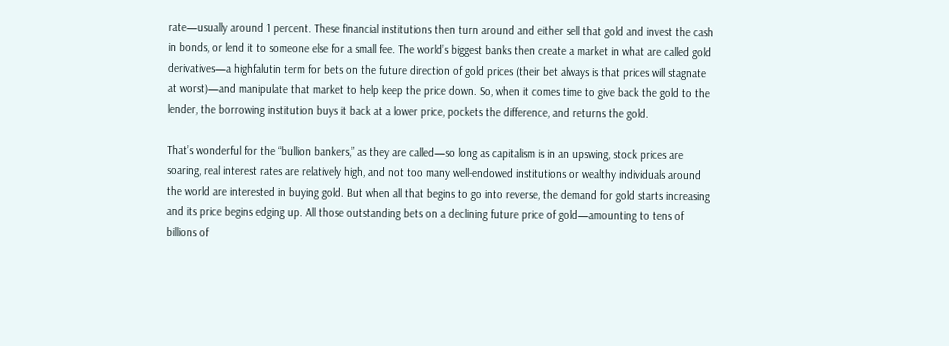rate—usually around 1 percent. These financial institutions then turn around and either sell that gold and invest the cash in bonds, or lend it to someone else for a small fee. The world’s biggest banks then create a market in what are called gold derivatives—a highfalutin term for bets on the future direction of gold prices (their bet always is that prices will stagnate at worst)—and manipulate that market to help keep the price down. So, when it comes time to give back the gold to the lender, the borrowing institution buys it back at a lower price, pockets the difference, and returns the gold.

That’s wonderful for the “bullion bankers,” as they are called—so long as capitalism is in an upswing, stock prices are soaring, real interest rates are relatively high, and not too many well-endowed institutions or wealthy individuals around the world are interested in buying gold. But when all that begins to go into reverse, the demand for gold starts increasing and its price begins edging up. All those outstanding bets on a declining future price of gold—amounting to tens of billions of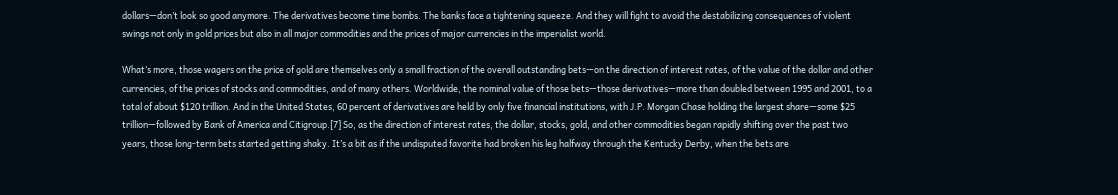dollars—don’t look so good anymore. The derivatives become time bombs. The banks face a tightening squeeze. And they will fight to avoid the destabilizing consequences of violent swings not only in gold prices but also in all major commodities and the prices of major currencies in the imperialist world.

What’s more, those wagers on the price of gold are themselves only a small fraction of the overall outstanding bets—on the direction of interest rates, of the value of the dollar and other currencies, of the prices of stocks and commodities, and of many others. Worldwide, the nominal value of those bets—those derivatives—more than doubled between 1995 and 2001, to a total of about $120 trillion. And in the United States, 60 percent of derivatives are held by only five financial institutions, with J.P. Morgan Chase holding the largest share—some $25 trillion—followed by Bank of America and Citigroup.[7] So, as the direction of interest rates, the dollar, stocks, gold, and other commodities began rapidly shifting over the past two years, those long-term bets started getting shaky. It’s a bit as if the undisputed favorite had broken his leg halfway through the Kentucky Derby, when the bets are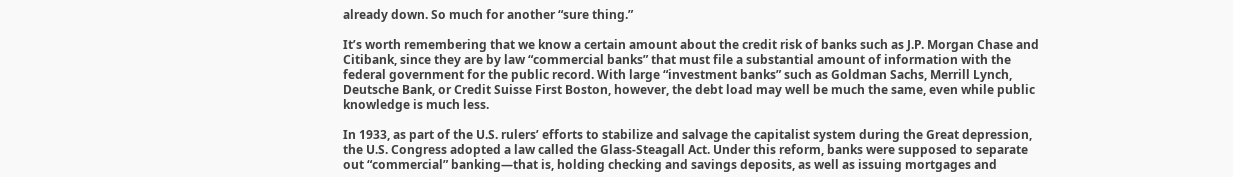already down. So much for another “sure thing.”

It’s worth remembering that we know a certain amount about the credit risk of banks such as J.P. Morgan Chase and Citibank, since they are by law “commercial banks” that must file a substantial amount of information with the federal government for the public record. With large “investment banks” such as Goldman Sachs, Merrill Lynch, Deutsche Bank, or Credit Suisse First Boston, however, the debt load may well be much the same, even while public knowledge is much less.

In 1933, as part of the U.S. rulers’ efforts to stabilize and salvage the capitalist system during the Great depression, the U.S. Congress adopted a law called the Glass-Steagall Act. Under this reform, banks were supposed to separate out “commercial” banking—that is, holding checking and savings deposits, as well as issuing mortgages and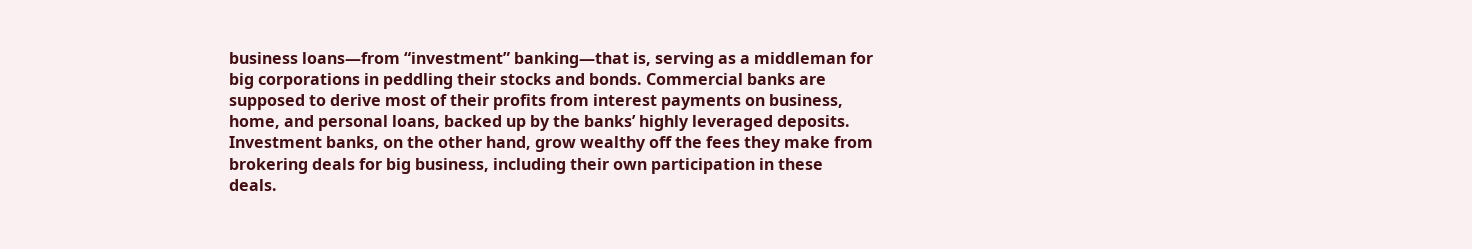business loans—from “investment” banking—that is, serving as a middleman for big corporations in peddling their stocks and bonds. Commercial banks are supposed to derive most of their profits from interest payments on business, home, and personal loans, backed up by the banks’ highly leveraged deposits. Investment banks, on the other hand, grow wealthy off the fees they make from brokering deals for big business, including their own participation in these deals.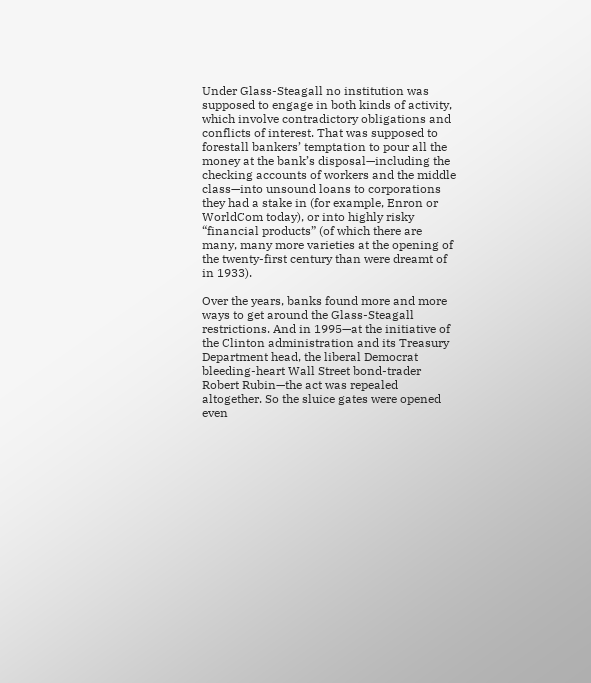Under Glass-Steagall no institution was supposed to engage in both kinds of activity, which involve contradictory obligations and conflicts of interest. That was supposed to forestall bankers’ temptation to pour all the money at the bank’s disposal—including the checking accounts of workers and the middle class—into unsound loans to corporations they had a stake in (for example, Enron or WorldCom today), or into highly risky “financial products” (of which there are many, many more varieties at the opening of the twenty-first century than were dreamt of in 1933).

Over the years, banks found more and more ways to get around the Glass-Steagall restrictions. And in 1995—at the initiative of the Clinton administration and its Treasury Department head, the liberal Democrat bleeding-heart Wall Street bond-trader Robert Rubin—the act was repealed altogether. So the sluice gates were opened even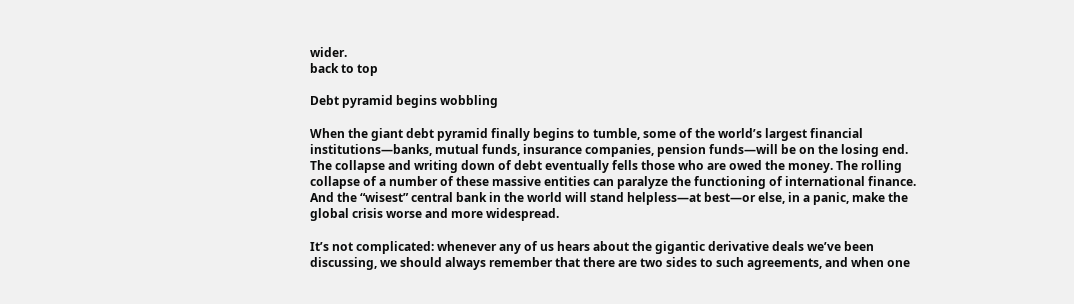wider.
back to top

Debt pyramid begins wobbling

When the giant debt pyramid finally begins to tumble, some of the world’s largest financial institutions—banks, mutual funds, insurance companies, pension funds—will be on the losing end. The collapse and writing down of debt eventually fells those who are owed the money. The rolling collapse of a number of these massive entities can paralyze the functioning of international finance. And the “wisest” central bank in the world will stand helpless—at best—or else, in a panic, make the global crisis worse and more widespread.

It’s not complicated: whenever any of us hears about the gigantic derivative deals we’ve been discussing, we should always remember that there are two sides to such agreements, and when one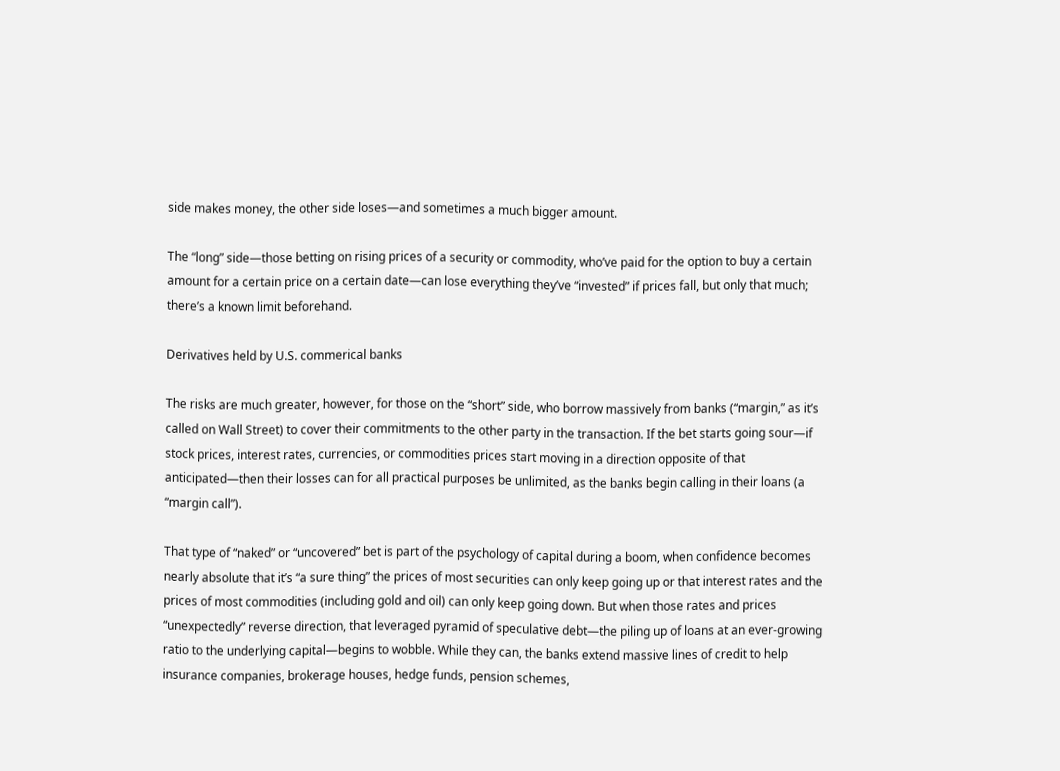side makes money, the other side loses—and sometimes a much bigger amount.

The “long” side—those betting on rising prices of a security or commodity, who’ve paid for the option to buy a certain amount for a certain price on a certain date—can lose everything they’ve “invested” if prices fall, but only that much; there’s a known limit beforehand.

Derivatives held by U.S. commerical banks

The risks are much greater, however, for those on the “short” side, who borrow massively from banks (“margin,” as it’s called on Wall Street) to cover their commitments to the other party in the transaction. If the bet starts going sour—if stock prices, interest rates, currencies, or commodities prices start moving in a direction opposite of that anticipated—then their losses can for all practical purposes be unlimited, as the banks begin calling in their loans (a “margin call”).

That type of “naked” or “uncovered” bet is part of the psychology of capital during a boom, when confidence becomes nearly absolute that it’s “a sure thing” the prices of most securities can only keep going up or that interest rates and the prices of most commodities (including gold and oil) can only keep going down. But when those rates and prices “unexpectedly” reverse direction, that leveraged pyramid of speculative debt—the piling up of loans at an ever-growing ratio to the underlying capital—begins to wobble. While they can, the banks extend massive lines of credit to help insurance companies, brokerage houses, hedge funds, pension schemes,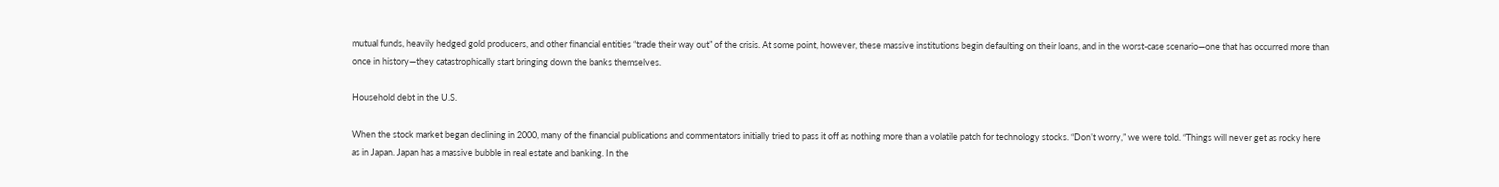mutual funds, heavily hedged gold producers, and other financial entities “trade their way out” of the crisis. At some point, however, these massive institutions begin defaulting on their loans, and in the worst-case scenario—one that has occurred more than once in history—they catastrophically start bringing down the banks themselves.

Household debt in the U.S.

When the stock market began declining in 2000, many of the financial publications and commentators initially tried to pass it off as nothing more than a volatile patch for technology stocks. “Don’t worry,” we were told. “Things will never get as rocky here as in Japan. Japan has a massive bubble in real estate and banking. In the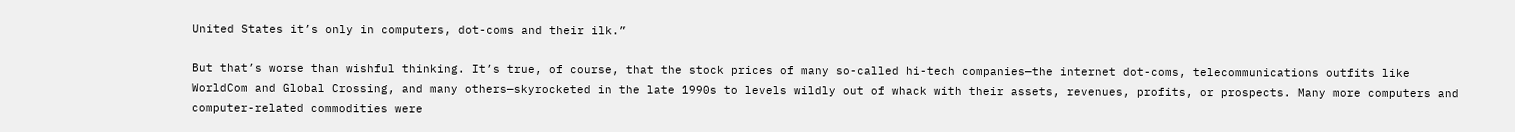United States it’s only in computers, dot-coms and their ilk.”

But that’s worse than wishful thinking. It’s true, of course, that the stock prices of many so-called hi-tech companies—the internet dot-coms, telecommunications outfits like WorldCom and Global Crossing, and many others—skyrocketed in the late 1990s to levels wildly out of whack with their assets, revenues, profits, or prospects. Many more computers and computer-related commodities were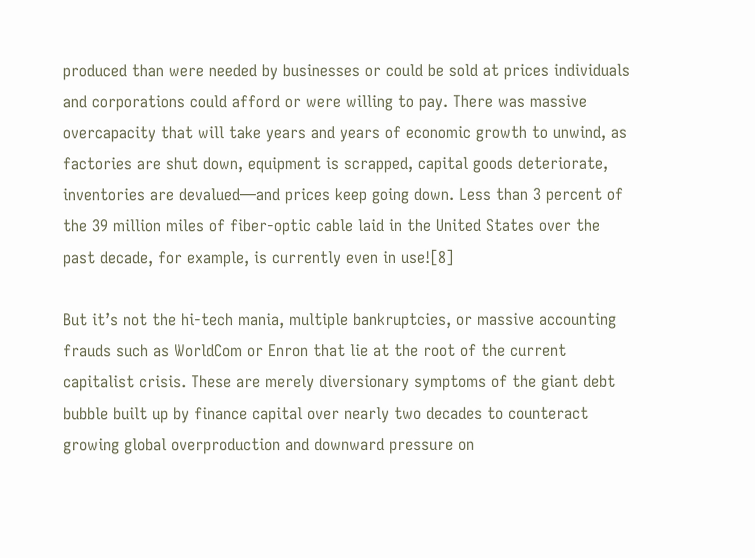produced than were needed by businesses or could be sold at prices individuals and corporations could afford or were willing to pay. There was massive overcapacity that will take years and years of economic growth to unwind, as factories are shut down, equipment is scrapped, capital goods deteriorate, inventories are devalued—and prices keep going down. Less than 3 percent of the 39 million miles of fiber-optic cable laid in the United States over the past decade, for example, is currently even in use![8]

But it’s not the hi-tech mania, multiple bankruptcies, or massive accounting frauds such as WorldCom or Enron that lie at the root of the current capitalist crisis. These are merely diversionary symptoms of the giant debt bubble built up by finance capital over nearly two decades to counteract growing global overproduction and downward pressure on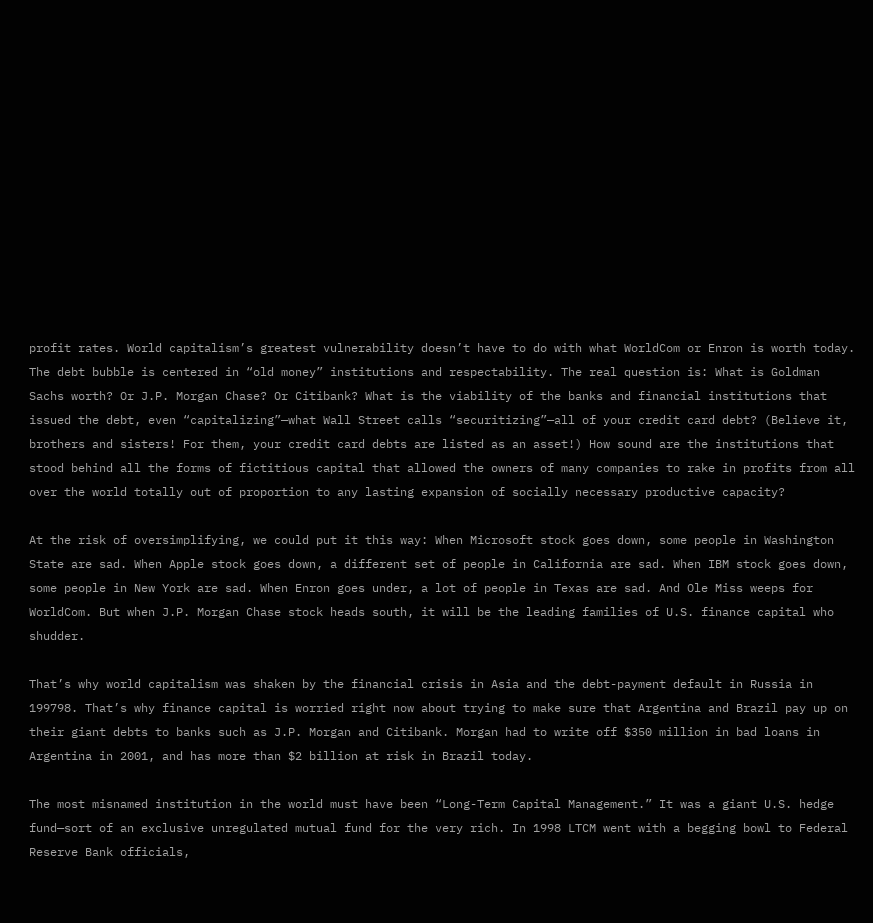profit rates. World capitalism’s greatest vulnerability doesn’t have to do with what WorldCom or Enron is worth today. The debt bubble is centered in “old money” institutions and respectability. The real question is: What is Goldman Sachs worth? Or J.P. Morgan Chase? Or Citibank? What is the viability of the banks and financial institutions that issued the debt, even “capitalizing”—what Wall Street calls “securitizing”—all of your credit card debt? (Believe it, brothers and sisters! For them, your credit card debts are listed as an asset!) How sound are the institutions that stood behind all the forms of fictitious capital that allowed the owners of many companies to rake in profits from all over the world totally out of proportion to any lasting expansion of socially necessary productive capacity?

At the risk of oversimplifying, we could put it this way: When Microsoft stock goes down, some people in Washington State are sad. When Apple stock goes down, a different set of people in California are sad. When IBM stock goes down, some people in New York are sad. When Enron goes under, a lot of people in Texas are sad. And Ole Miss weeps for WorldCom. But when J.P. Morgan Chase stock heads south, it will be the leading families of U.S. finance capital who shudder.

That’s why world capitalism was shaken by the financial crisis in Asia and the debt-payment default in Russia in 199798. That’s why finance capital is worried right now about trying to make sure that Argentina and Brazil pay up on their giant debts to banks such as J.P. Morgan and Citibank. Morgan had to write off $350 million in bad loans in Argentina in 2001, and has more than $2 billion at risk in Brazil today.

The most misnamed institution in the world must have been “Long-Term Capital Management.” It was a giant U.S. hedge fund—sort of an exclusive unregulated mutual fund for the very rich. In 1998 LTCM went with a begging bowl to Federal Reserve Bank officials,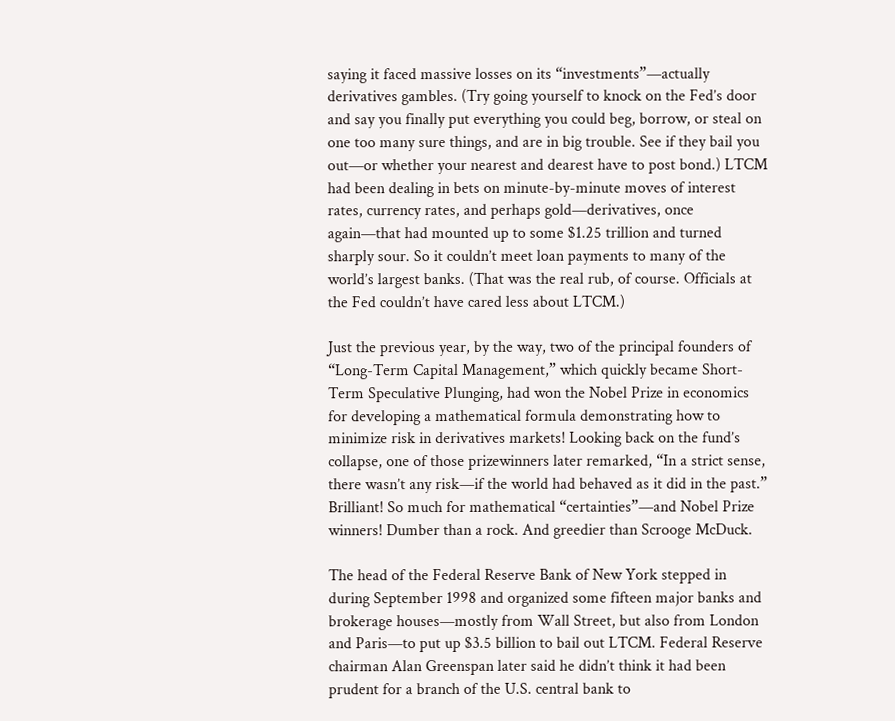saying it faced massive losses on its “investments”—actually derivatives gambles. (Try going yourself to knock on the Fed’s door and say you finally put everything you could beg, borrow, or steal on one too many sure things, and are in big trouble. See if they bail you out—or whether your nearest and dearest have to post bond.) LTCM had been dealing in bets on minute-by-minute moves of interest rates, currency rates, and perhaps gold—derivatives, once again—that had mounted up to some $1.25 trillion and turned sharply sour. So it couldn’t meet loan payments to many of the world’s largest banks. (That was the real rub, of course. Officials at the Fed couldn’t have cared less about LTCM.)

Just the previous year, by the way, two of the principal founders of “Long-Term Capital Management,” which quickly became Short-Term Speculative Plunging, had won the Nobel Prize in economics for developing a mathematical formula demonstrating how to minimize risk in derivatives markets! Looking back on the fund’s collapse, one of those prizewinners later remarked, “In a strict sense, there wasn’t any risk—if the world had behaved as it did in the past.” Brilliant! So much for mathematical “certainties”—and Nobel Prize winners! Dumber than a rock. And greedier than Scrooge McDuck.

The head of the Federal Reserve Bank of New York stepped in during September 1998 and organized some fifteen major banks and brokerage houses—mostly from Wall Street, but also from London and Paris—to put up $3.5 billion to bail out LTCM. Federal Reserve chairman Alan Greenspan later said he didn’t think it had been prudent for a branch of the U.S. central bank to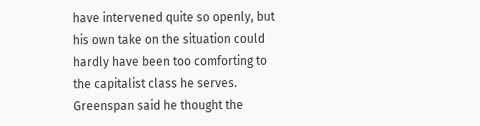have intervened quite so openly, but his own take on the situation could hardly have been too comforting to the capitalist class he serves. Greenspan said he thought the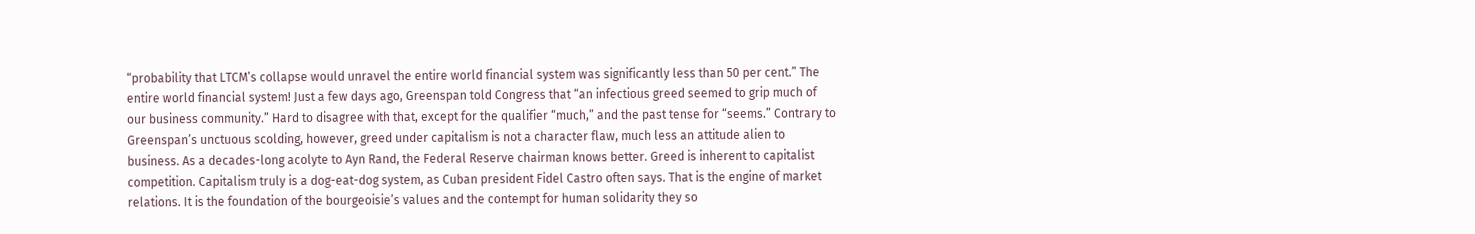“probability that LTCM’s collapse would unravel the entire world financial system was significantly less than 50 per cent.” The entire world financial system! Just a few days ago, Greenspan told Congress that “an infectious greed seemed to grip much of our business community.” Hard to disagree with that, except for the qualifier “much,” and the past tense for “seems.” Contrary to Greenspan’s unctuous scolding, however, greed under capitalism is not a character flaw, much less an attitude alien to business. As a decades-long acolyte to Ayn Rand, the Federal Reserve chairman knows better. Greed is inherent to capitalist competition. Capitalism truly is a dog-eat-dog system, as Cuban president Fidel Castro often says. That is the engine of market relations. It is the foundation of the bourgeoisie’s values and the contempt for human solidarity they so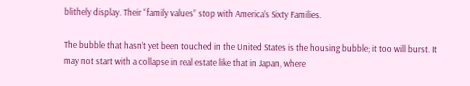blithely display. Their “family values” stop with America’s Sixty Families.

The bubble that hasn’t yet been touched in the United States is the housing bubble; it too will burst. It may not start with a collapse in real estate like that in Japan, where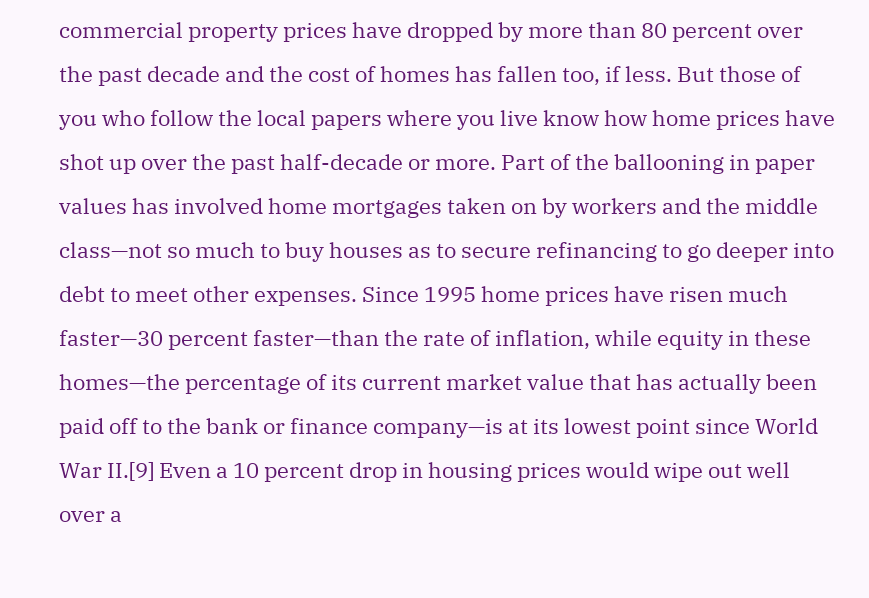commercial property prices have dropped by more than 80 percent over the past decade and the cost of homes has fallen too, if less. But those of you who follow the local papers where you live know how home prices have shot up over the past half-decade or more. Part of the ballooning in paper values has involved home mortgages taken on by workers and the middle class—not so much to buy houses as to secure refinancing to go deeper into debt to meet other expenses. Since 1995 home prices have risen much faster—30 percent faster—than the rate of inflation, while equity in these homes—the percentage of its current market value that has actually been paid off to the bank or finance company—is at its lowest point since World War II.[9] Even a 10 percent drop in housing prices would wipe out well over a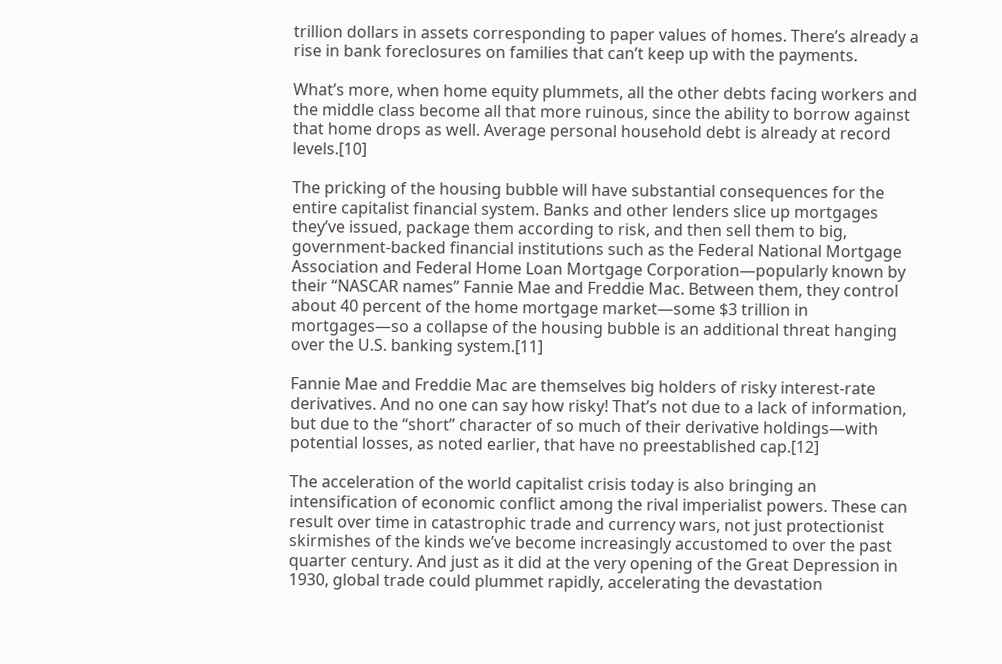trillion dollars in assets corresponding to paper values of homes. There’s already a rise in bank foreclosures on families that can’t keep up with the payments.

What’s more, when home equity plummets, all the other debts facing workers and the middle class become all that more ruinous, since the ability to borrow against that home drops as well. Average personal household debt is already at record levels.[10]

The pricking of the housing bubble will have substantial consequences for the entire capitalist financial system. Banks and other lenders slice up mortgages they’ve issued, package them according to risk, and then sell them to big, government-backed financial institutions such as the Federal National Mortgage Association and Federal Home Loan Mortgage Corporation—popularly known by their “NASCAR names” Fannie Mae and Freddie Mac. Between them, they control about 40 percent of the home mortgage market—some $3 trillion in mortgages—so a collapse of the housing bubble is an additional threat hanging over the U.S. banking system.[11]

Fannie Mae and Freddie Mac are themselves big holders of risky interest-rate derivatives. And no one can say how risky! That’s not due to a lack of information, but due to the “short” character of so much of their derivative holdings—with potential losses, as noted earlier, that have no preestablished cap.[12]

The acceleration of the world capitalist crisis today is also bringing an intensification of economic conflict among the rival imperialist powers. These can result over time in catastrophic trade and currency wars, not just protectionist skirmishes of the kinds we’ve become increasingly accustomed to over the past quarter century. And just as it did at the very opening of the Great Depression in 1930, global trade could plummet rapidly, accelerating the devastation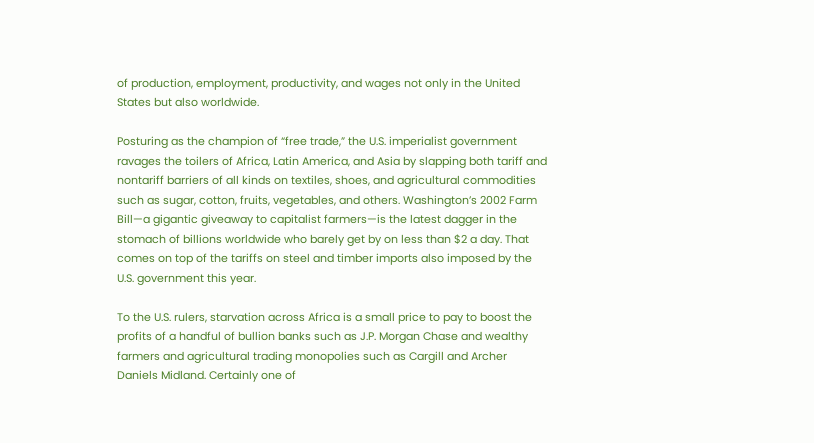of production, employment, productivity, and wages not only in the United States but also worldwide.

Posturing as the champion of “free trade,” the U.S. imperialist government ravages the toilers of Africa, Latin America, and Asia by slapping both tariff and nontariff barriers of all kinds on textiles, shoes, and agricultural commodities such as sugar, cotton, fruits, vegetables, and others. Washington’s 2002 Farm Bill—a gigantic giveaway to capitalist farmers—is the latest dagger in the stomach of billions worldwide who barely get by on less than $2 a day. That comes on top of the tariffs on steel and timber imports also imposed by the U.S. government this year.

To the U.S. rulers, starvation across Africa is a small price to pay to boost the profits of a handful of bullion banks such as J.P. Morgan Chase and wealthy farmers and agricultural trading monopolies such as Cargill and Archer Daniels Midland. Certainly one of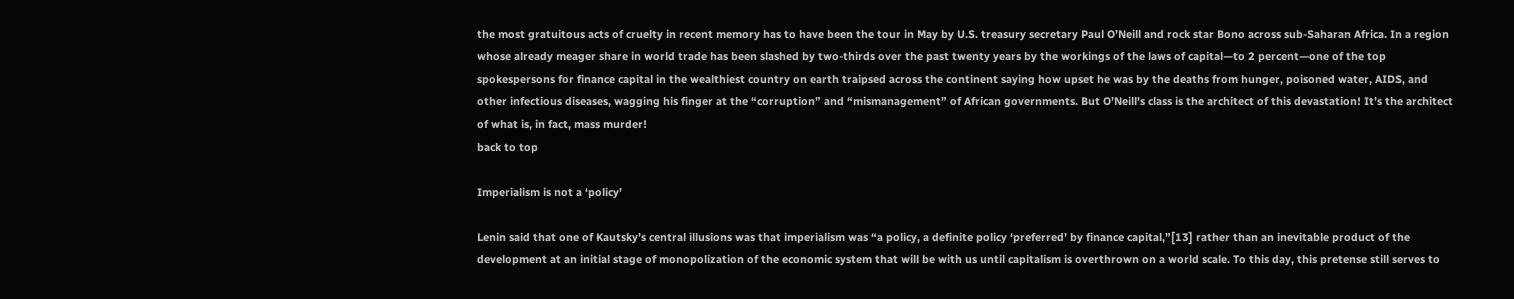the most gratuitous acts of cruelty in recent memory has to have been the tour in May by U.S. treasury secretary Paul O’Neill and rock star Bono across sub-Saharan Africa. In a region whose already meager share in world trade has been slashed by two-thirds over the past twenty years by the workings of the laws of capital—to 2 percent—one of the top spokespersons for finance capital in the wealthiest country on earth traipsed across the continent saying how upset he was by the deaths from hunger, poisoned water, AIDS, and other infectious diseases, wagging his finger at the “corruption” and “mismanagement” of African governments. But O’Neill’s class is the architect of this devastation! It’s the architect of what is, in fact, mass murder!
back to top

Imperialism is not a ‘policy’

Lenin said that one of Kautsky’s central illusions was that imperialism was “a policy, a definite policy ‘preferred’ by finance capital,”[13] rather than an inevitable product of the development at an initial stage of monopolization of the economic system that will be with us until capitalism is overthrown on a world scale. To this day, this pretense still serves to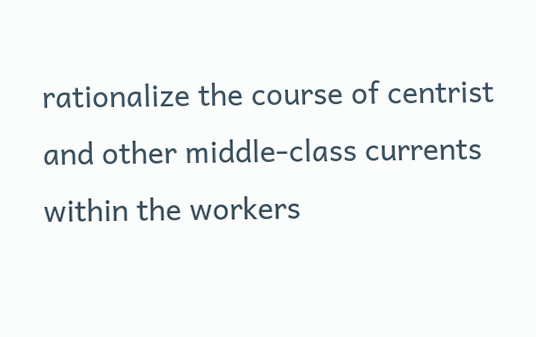rationalize the course of centrist and other middle-class currents within the workers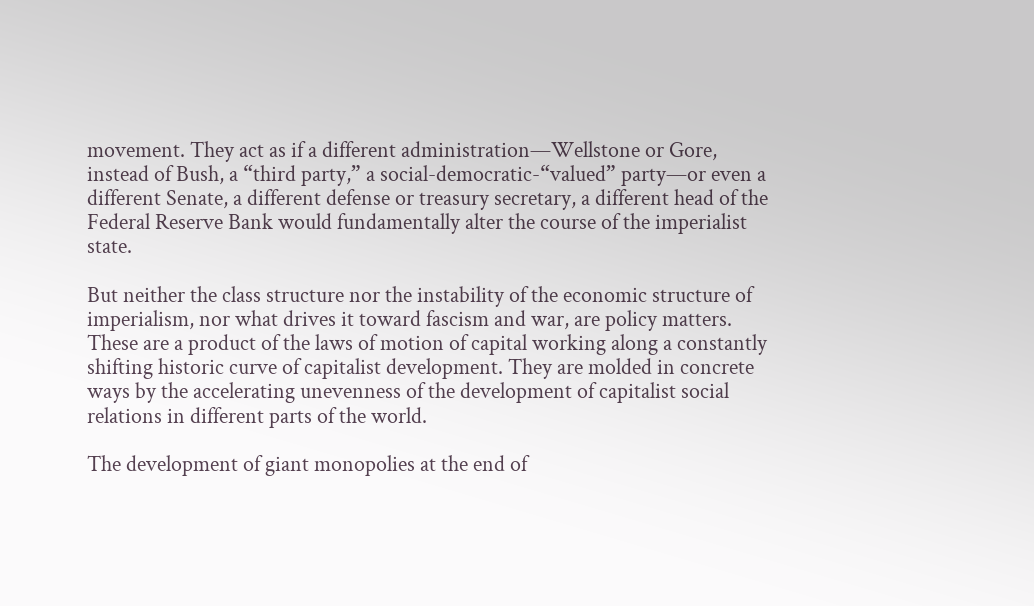movement. They act as if a different administration—Wellstone or Gore, instead of Bush, a “third party,” a social-democratic-“valued” party—or even a different Senate, a different defense or treasury secretary, a different head of the Federal Reserve Bank would fundamentally alter the course of the imperialist state.

But neither the class structure nor the instability of the economic structure of imperialism, nor what drives it toward fascism and war, are policy matters. These are a product of the laws of motion of capital working along a constantly shifting historic curve of capitalist development. They are molded in concrete ways by the accelerating unevenness of the development of capitalist social relations in different parts of the world.

The development of giant monopolies at the end of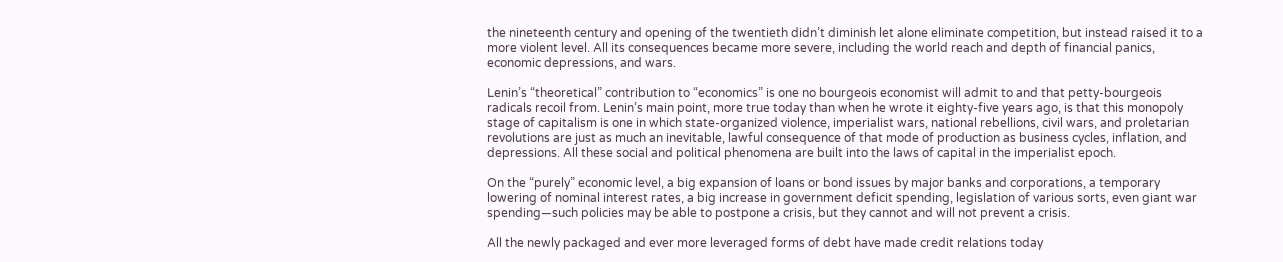the nineteenth century and opening of the twentieth didn’t diminish let alone eliminate competition, but instead raised it to a more violent level. All its consequences became more severe, including the world reach and depth of financial panics, economic depressions, and wars.

Lenin’s “theoretical” contribution to “economics” is one no bourgeois economist will admit to and that petty-bourgeois radicals recoil from. Lenin’s main point, more true today than when he wrote it eighty-five years ago, is that this monopoly stage of capitalism is one in which state-organized violence, imperialist wars, national rebellions, civil wars, and proletarian revolutions are just as much an inevitable, lawful consequence of that mode of production as business cycles, inflation, and depressions. All these social and political phenomena are built into the laws of capital in the imperialist epoch.

On the “purely” economic level, a big expansion of loans or bond issues by major banks and corporations, a temporary lowering of nominal interest rates, a big increase in government deficit spending, legislation of various sorts, even giant war spending—such policies may be able to postpone a crisis, but they cannot and will not prevent a crisis.

All the newly packaged and ever more leveraged forms of debt have made credit relations today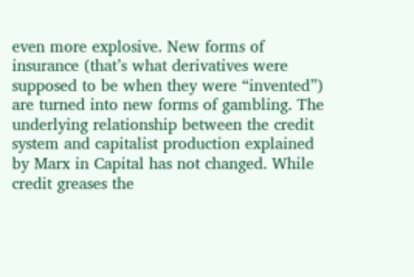even more explosive. New forms of insurance (that’s what derivatives were supposed to be when they were “invented”) are turned into new forms of gambling. The underlying relationship between the credit system and capitalist production explained by Marx in Capital has not changed. While credit greases the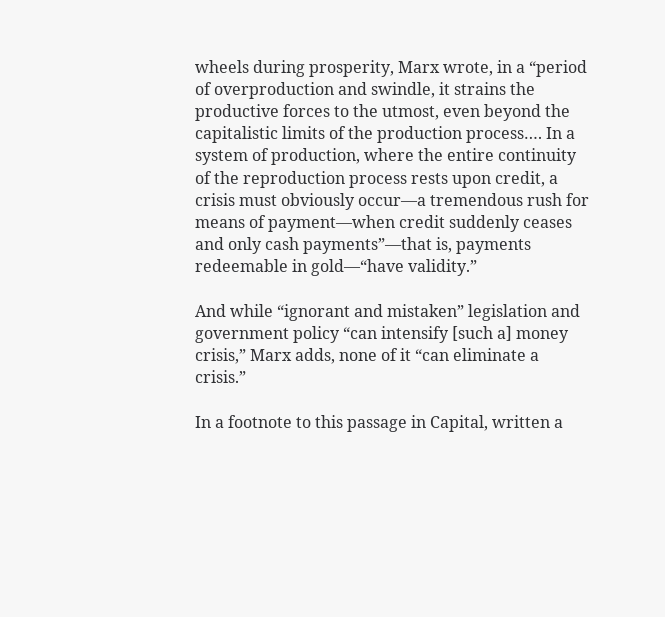wheels during prosperity, Marx wrote, in a “period of overproduction and swindle, it strains the productive forces to the utmost, even beyond the capitalistic limits of the production process…. In a system of production, where the entire continuity of the reproduction process rests upon credit, a crisis must obviously occur—a tremendous rush for means of payment—when credit suddenly ceases and only cash payments”—that is, payments redeemable in gold—“have validity.”

And while “ignorant and mistaken” legislation and government policy “can intensify [such a] money crisis,” Marx adds, none of it “can eliminate a crisis.”

In a footnote to this passage in Capital, written a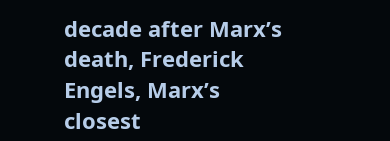decade after Marx’s death, Frederick Engels, Marx’s closest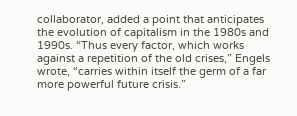collaborator, added a point that anticipates the evolution of capitalism in the 1980s and 1990s. “Thus every factor, which works against a repetition of the old crises,” Engels wrote, “carries within itself the germ of a far more powerful future crisis.”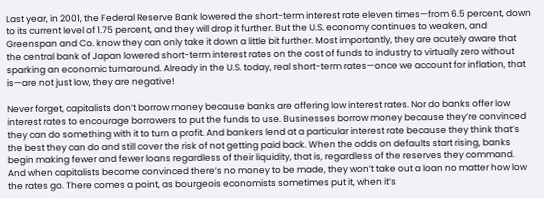Last year, in 2001, the Federal Reserve Bank lowered the short-term interest rate eleven times—from 6.5 percent, down to its current level of 1.75 percent, and they will drop it further. But the U.S. economy continues to weaken, and Greenspan and Co. know they can only take it down a little bit further. Most importantly, they are acutely aware that the central bank of Japan lowered short-term interest rates on the cost of funds to industry to virtually zero without sparking an economic turnaround. Already in the U.S. today, real short-term rates—once we account for inflation, that is—are not just low, they are negative!

Never forget, capitalists don’t borrow money because banks are offering low interest rates. Nor do banks offer low interest rates to encourage borrowers to put the funds to use. Businesses borrow money because they’re convinced they can do something with it to turn a profit. And bankers lend at a particular interest rate because they think that’s the best they can do and still cover the risk of not getting paid back. When the odds on defaults start rising, banks begin making fewer and fewer loans regardless of their liquidity, that is, regardless of the reserves they command. And when capitalists become convinced there’s no money to be made, they won’t take out a loan no matter how low the rates go. There comes a point, as bourgeois economists sometimes put it, when it’s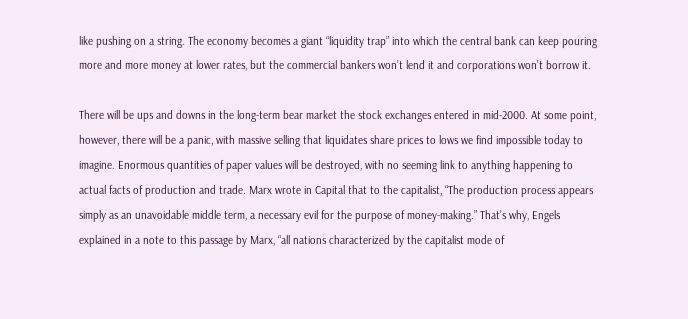like pushing on a string. The economy becomes a giant “liquidity trap” into which the central bank can keep pouring more and more money at lower rates, but the commercial bankers won’t lend it and corporations won’t borrow it.

There will be ups and downs in the long-term bear market the stock exchanges entered in mid-2000. At some point, however, there will be a panic, with massive selling that liquidates share prices to lows we find impossible today to imagine. Enormous quantities of paper values will be destroyed, with no seeming link to anything happening to actual facts of production and trade. Marx wrote in Capital that to the capitalist, “The production process appears simply as an unavoidable middle term, a necessary evil for the purpose of money-making.” That’s why, Engels explained in a note to this passage by Marx, “all nations characterized by the capitalist mode of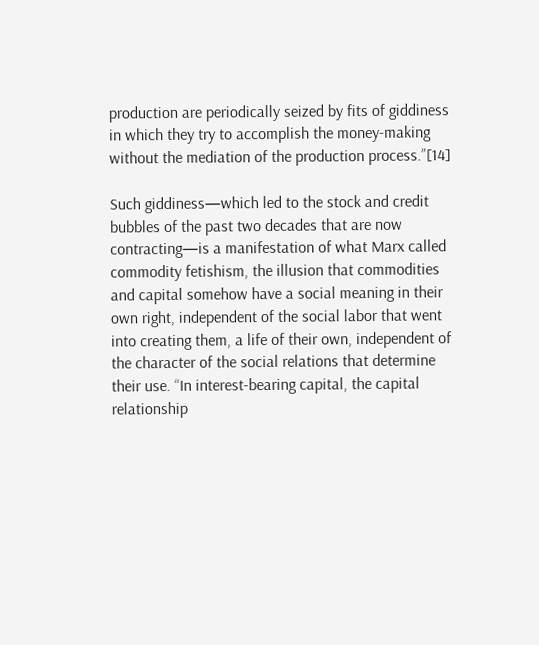production are periodically seized by fits of giddiness in which they try to accomplish the money-making without the mediation of the production process.”[14]

Such giddiness—which led to the stock and credit bubbles of the past two decades that are now contracting—is a manifestation of what Marx called commodity fetishism, the illusion that commodities and capital somehow have a social meaning in their own right, independent of the social labor that went into creating them, a life of their own, independent of the character of the social relations that determine their use. “In interest-bearing capital, the capital relationship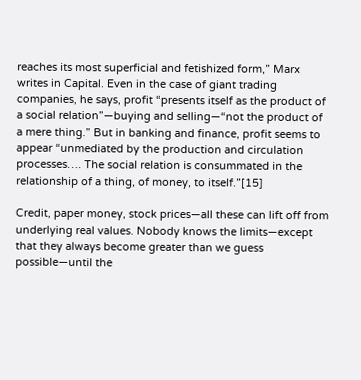reaches its most superficial and fetishized form,” Marx writes in Capital. Even in the case of giant trading companies, he says, profit “presents itself as the product of a social relation”—buying and selling—“not the product of a mere thing.” But in banking and finance, profit seems to appear “unmediated by the production and circulation processes…. The social relation is consummated in the relationship of a thing, of money, to itself.”[15]

Credit, paper money, stock prices—all these can lift off from underlying real values. Nobody knows the limits—except that they always become greater than we guess possible—until the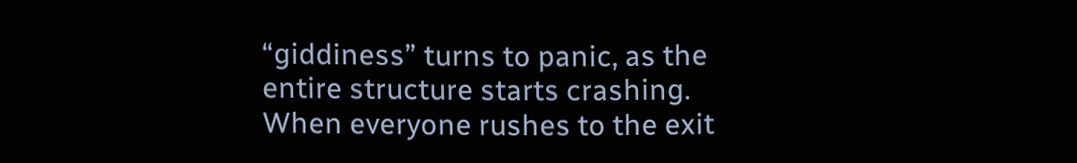“giddiness” turns to panic, as the entire structure starts crashing. When everyone rushes to the exit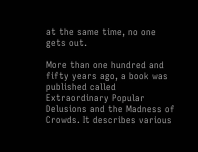at the same time, no one gets out.

More than one hundred and fifty years ago, a book was published called Extraordinary Popular Delusions and the Madness of Crowds. It describes various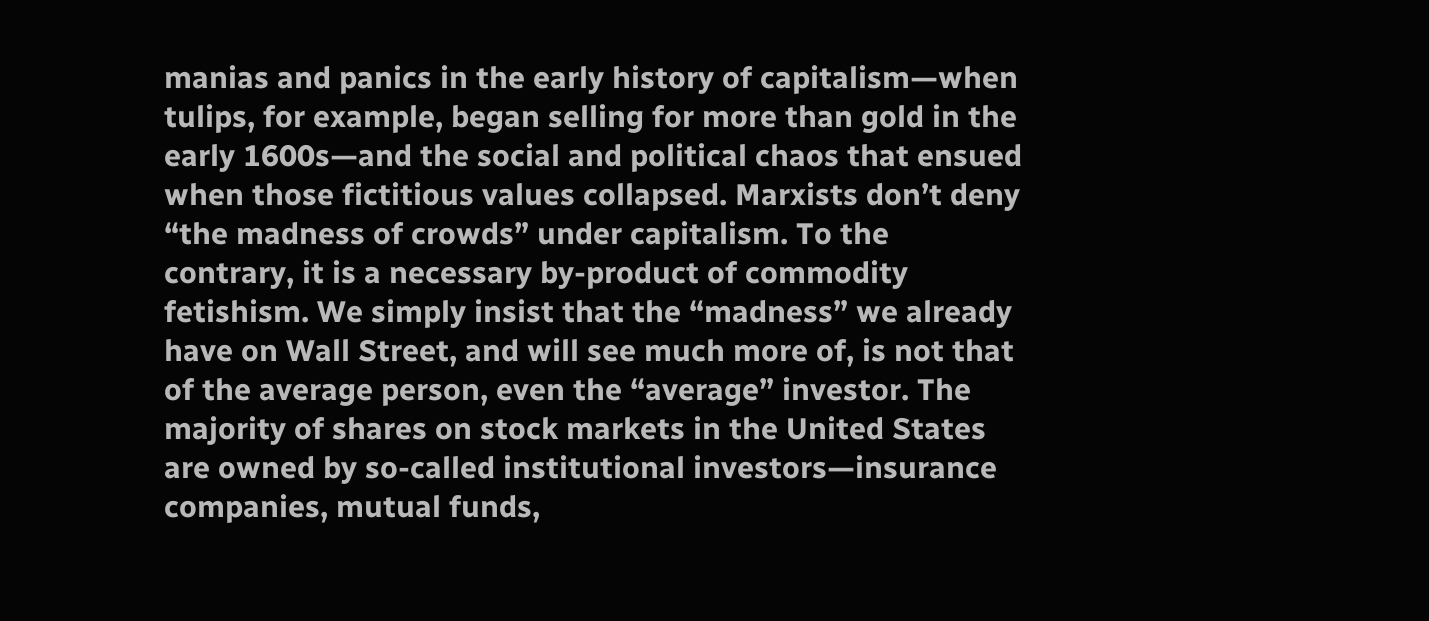manias and panics in the early history of capitalism—when tulips, for example, began selling for more than gold in the early 1600s—and the social and political chaos that ensued when those fictitious values collapsed. Marxists don’t deny “the madness of crowds” under capitalism. To the contrary, it is a necessary by-product of commodity fetishism. We simply insist that the “madness” we already have on Wall Street, and will see much more of, is not that of the average person, even the “average” investor. The majority of shares on stock markets in the United States are owned by so-called institutional investors—insurance companies, mutual funds,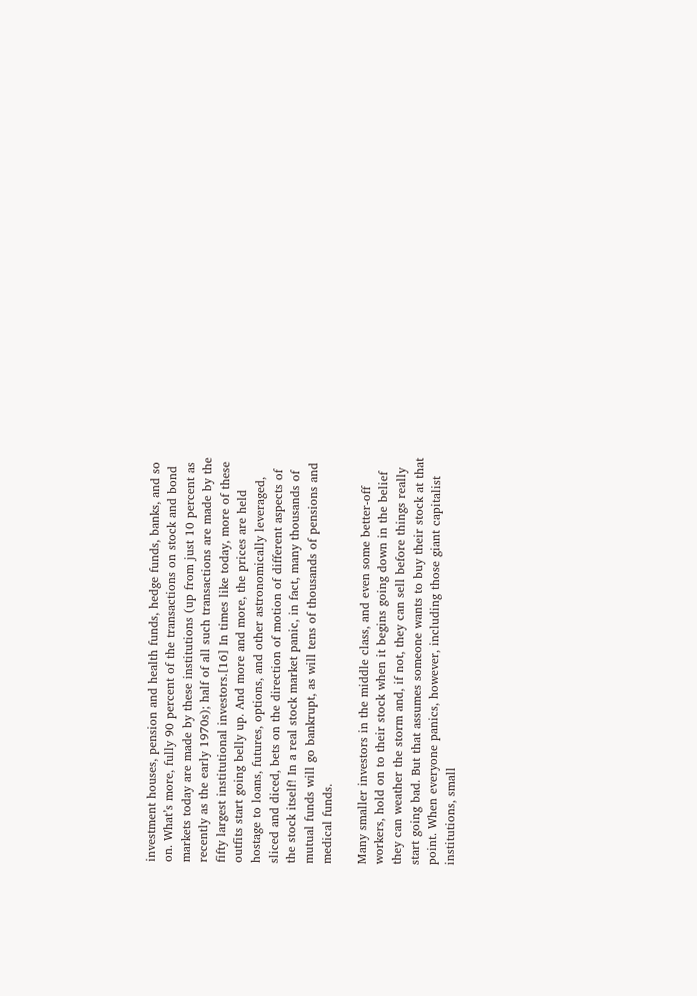investment houses, pension and health funds, hedge funds, banks, and so on. What’s more, fully 90 percent of the transactions on stock and bond markets today are made by these institutions (up from just 10 percent as recently as the early 1970s); half of all such transactions are made by the fifty largest institutional investors.[16] In times like today, more of these outfits start going belly up. And more and more, the prices are held hostage to loans, futures, options, and other astronomically leveraged, sliced and diced, bets on the direction of motion of different aspects of the stock itself! In a real stock market panic, in fact, many thousands of mutual funds will go bankrupt, as will tens of thousands of pensions and medical funds.

Many smaller investors in the middle class, and even some better-off workers, hold on to their stock when it begins going down in the belief they can weather the storm and, if not, they can sell before things really start going bad. But that assumes someone wants to buy their stock at that point. When everyone panics, however, including those giant capitalist institutions, small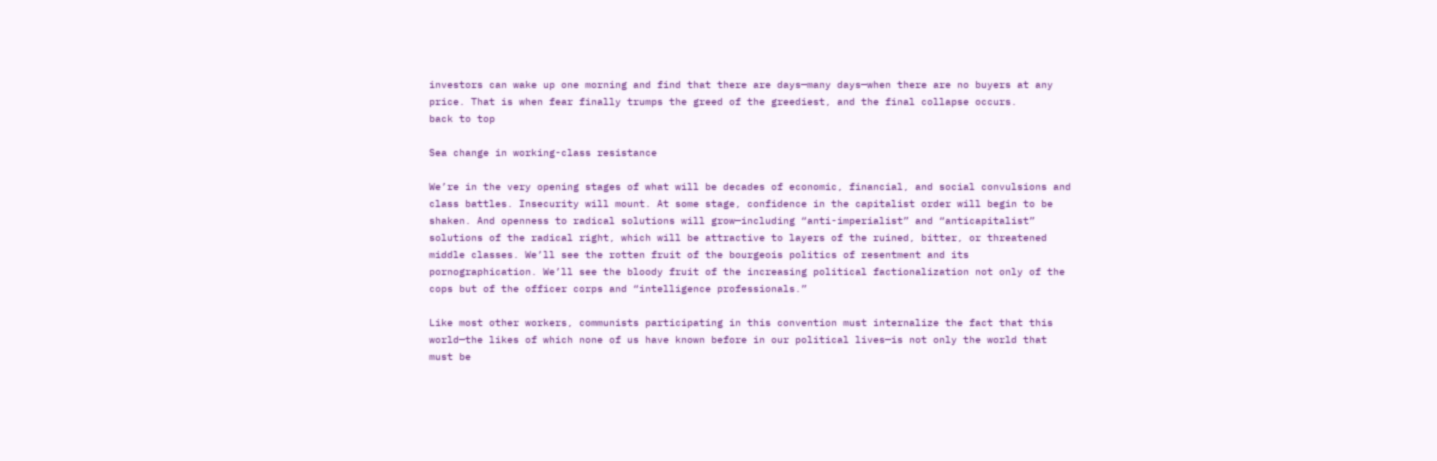investors can wake up one morning and find that there are days—many days—when there are no buyers at any price. That is when fear finally trumps the greed of the greediest, and the final collapse occurs.
back to top

Sea change in working-class resistance

We’re in the very opening stages of what will be decades of economic, financial, and social convulsions and class battles. Insecurity will mount. At some stage, confidence in the capitalist order will begin to be shaken. And openness to radical solutions will grow—including “anti-imperialist” and “anticapitalist” solutions of the radical right, which will be attractive to layers of the ruined, bitter, or threatened middle classes. We’ll see the rotten fruit of the bourgeois politics of resentment and its pornographication. We’ll see the bloody fruit of the increasing political factionalization not only of the cops but of the officer corps and “intelligence professionals.”

Like most other workers, communists participating in this convention must internalize the fact that this world—the likes of which none of us have known before in our political lives—is not only the world that must be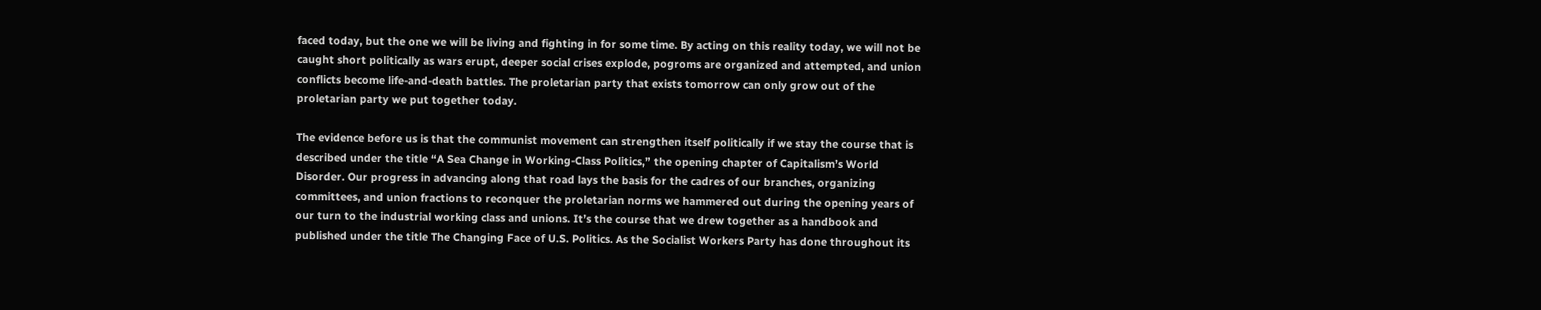faced today, but the one we will be living and fighting in for some time. By acting on this reality today, we will not be caught short politically as wars erupt, deeper social crises explode, pogroms are organized and attempted, and union conflicts become life-and-death battles. The proletarian party that exists tomorrow can only grow out of the proletarian party we put together today.

The evidence before us is that the communist movement can strengthen itself politically if we stay the course that is described under the title “A Sea Change in Working-Class Politics,” the opening chapter of Capitalism’s World Disorder. Our progress in advancing along that road lays the basis for the cadres of our branches, organizing committees, and union fractions to reconquer the proletarian norms we hammered out during the opening years of our turn to the industrial working class and unions. It’s the course that we drew together as a handbook and published under the title The Changing Face of U.S. Politics. As the Socialist Workers Party has done throughout its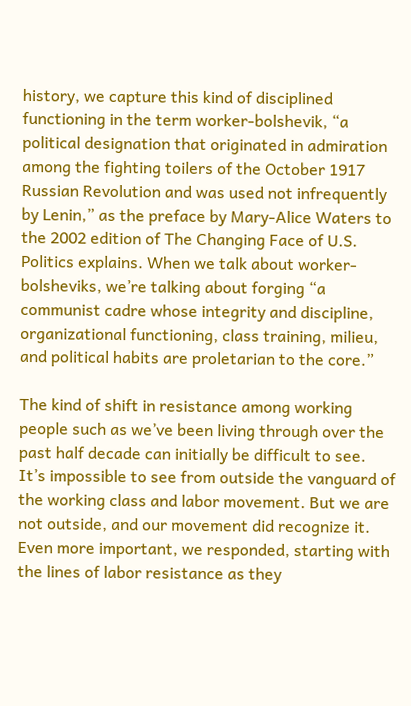history, we capture this kind of disciplined functioning in the term worker-bolshevik, “a political designation that originated in admiration among the fighting toilers of the October 1917 Russian Revolution and was used not infrequently by Lenin,” as the preface by Mary-Alice Waters to the 2002 edition of The Changing Face of U.S. Politics explains. When we talk about worker-bolsheviks, we’re talking about forging “a communist cadre whose integrity and discipline, organizational functioning, class training, milieu, and political habits are proletarian to the core.”

The kind of shift in resistance among working people such as we’ve been living through over the past half decade can initially be difficult to see. It’s impossible to see from outside the vanguard of the working class and labor movement. But we are not outside, and our movement did recognize it. Even more important, we responded, starting with the lines of labor resistance as they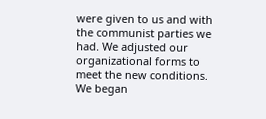were given to us and with the communist parties we had. We adjusted our organizational forms to meet the new conditions. We began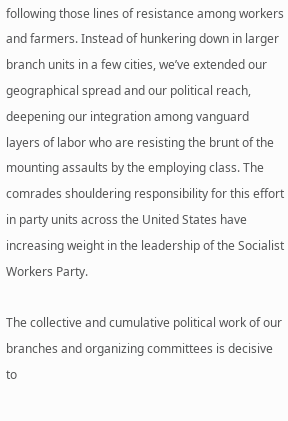following those lines of resistance among workers and farmers. Instead of hunkering down in larger branch units in a few cities, we’ve extended our geographical spread and our political reach, deepening our integration among vanguard layers of labor who are resisting the brunt of the mounting assaults by the employing class. The comrades shouldering responsibility for this effort in party units across the United States have increasing weight in the leadership of the Socialist Workers Party.

The collective and cumulative political work of our branches and organizing committees is decisive to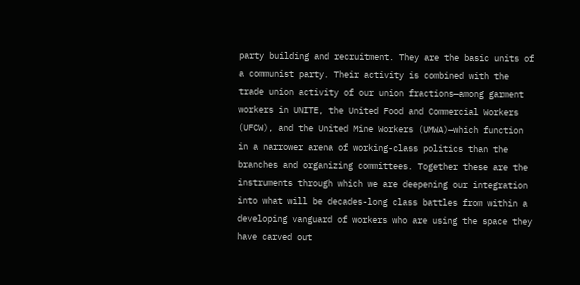party building and recruitment. They are the basic units of a communist party. Their activity is combined with the trade union activity of our union fractions—among garment workers in UNITE, the United Food and Commercial Workers (UFCW), and the United Mine Workers (UMWA)—which function in a narrower arena of working-class politics than the branches and organizing committees. Together these are the instruments through which we are deepening our integration into what will be decades-long class battles from within a developing vanguard of workers who are using the space they have carved out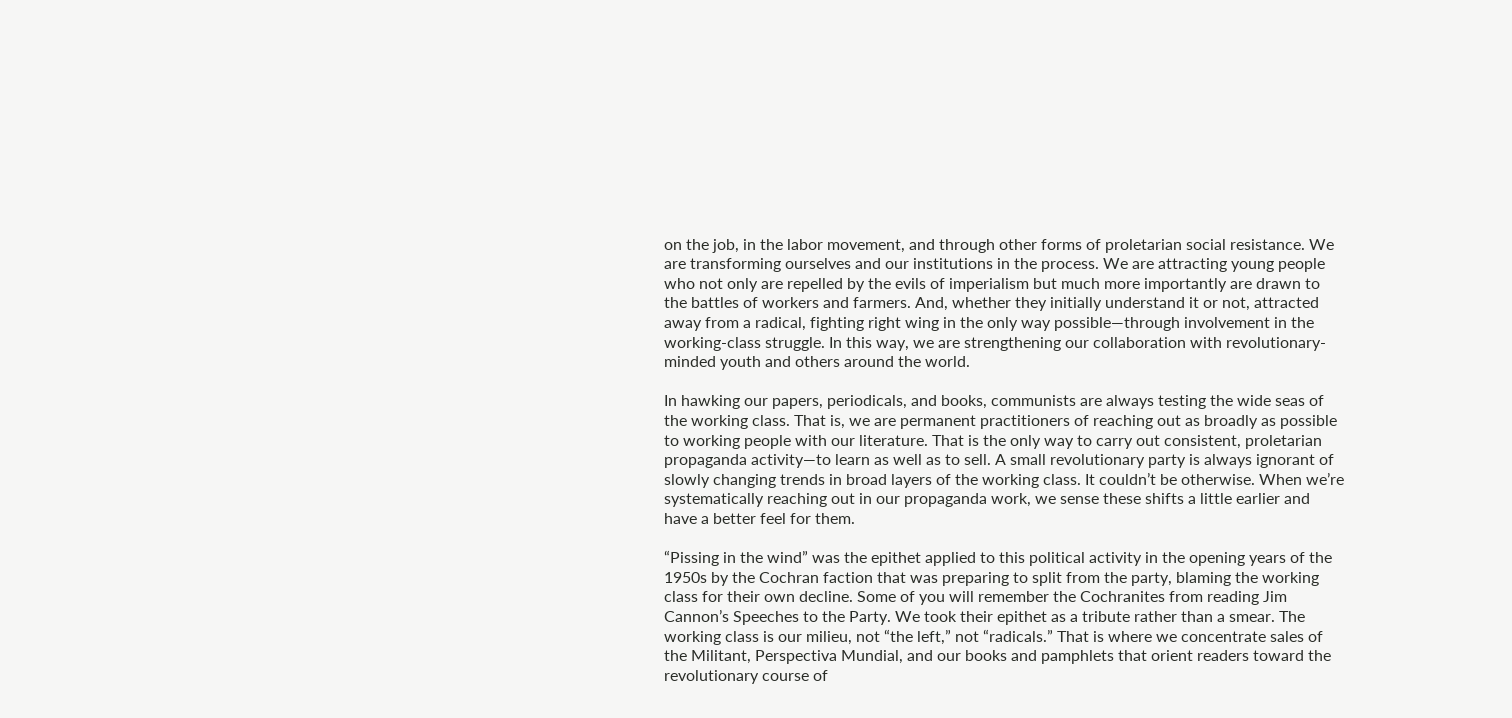on the job, in the labor movement, and through other forms of proletarian social resistance. We are transforming ourselves and our institutions in the process. We are attracting young people who not only are repelled by the evils of imperialism but much more importantly are drawn to the battles of workers and farmers. And, whether they initially understand it or not, attracted away from a radical, fighting right wing in the only way possible—through involvement in the working-class struggle. In this way, we are strengthening our collaboration with revolutionary-minded youth and others around the world.

In hawking our papers, periodicals, and books, communists are always testing the wide seas of the working class. That is, we are permanent practitioners of reaching out as broadly as possible to working people with our literature. That is the only way to carry out consistent, proletarian propaganda activity—to learn as well as to sell. A small revolutionary party is always ignorant of slowly changing trends in broad layers of the working class. It couldn’t be otherwise. When we’re systematically reaching out in our propaganda work, we sense these shifts a little earlier and have a better feel for them.

“Pissing in the wind” was the epithet applied to this political activity in the opening years of the 1950s by the Cochran faction that was preparing to split from the party, blaming the working class for their own decline. Some of you will remember the Cochranites from reading Jim Cannon’s Speeches to the Party. We took their epithet as a tribute rather than a smear. The working class is our milieu, not “the left,” not “radicals.” That is where we concentrate sales of the Militant, Perspectiva Mundial, and our books and pamphlets that orient readers toward the revolutionary course of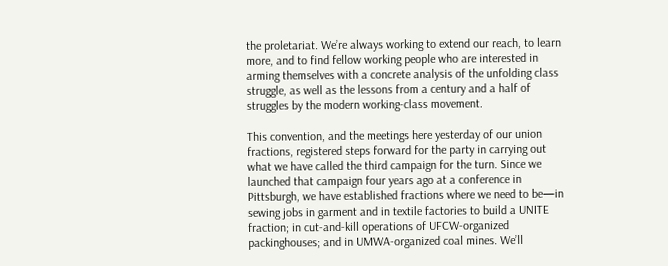the proletariat. We’re always working to extend our reach, to learn more, and to find fellow working people who are interested in arming themselves with a concrete analysis of the unfolding class struggle, as well as the lessons from a century and a half of struggles by the modern working-class movement.

This convention, and the meetings here yesterday of our union fractions, registered steps forward for the party in carrying out what we have called the third campaign for the turn. Since we launched that campaign four years ago at a conference in Pittsburgh, we have established fractions where we need to be—in sewing jobs in garment and in textile factories to build a UNITE fraction; in cut-and-kill operations of UFCW-organized packinghouses; and in UMWA-organized coal mines. We’ll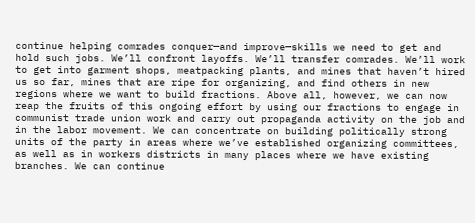continue helping comrades conquer—and improve—skills we need to get and hold such jobs. We’ll confront layoffs. We’ll transfer comrades. We’ll work to get into garment shops, meatpacking plants, and mines that haven’t hired us so far, mines that are ripe for organizing, and find others in new regions where we want to build fractions. Above all, however, we can now reap the fruits of this ongoing effort by using our fractions to engage in communist trade union work and carry out propaganda activity on the job and in the labor movement. We can concentrate on building politically strong units of the party in areas where we’ve established organizing committees, as well as in workers districts in many places where we have existing branches. We can continue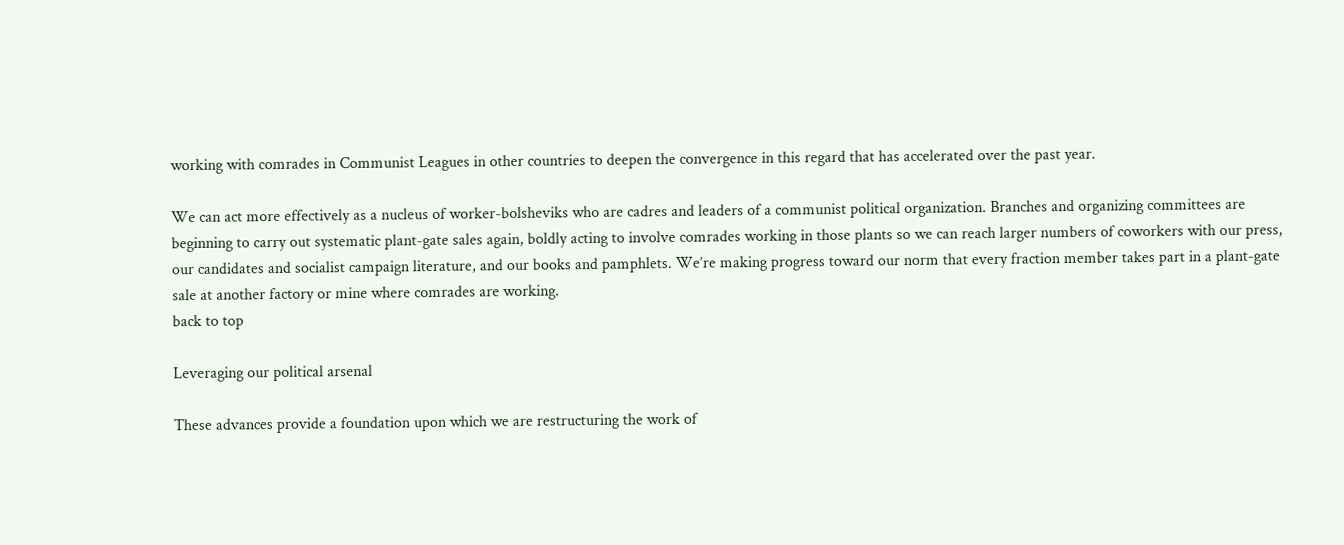working with comrades in Communist Leagues in other countries to deepen the convergence in this regard that has accelerated over the past year.

We can act more effectively as a nucleus of worker-bolsheviks who are cadres and leaders of a communist political organization. Branches and organizing committees are beginning to carry out systematic plant-gate sales again, boldly acting to involve comrades working in those plants so we can reach larger numbers of coworkers with our press, our candidates and socialist campaign literature, and our books and pamphlets. We’re making progress toward our norm that every fraction member takes part in a plant-gate sale at another factory or mine where comrades are working.
back to top

Leveraging our political arsenal

These advances provide a foundation upon which we are restructuring the work of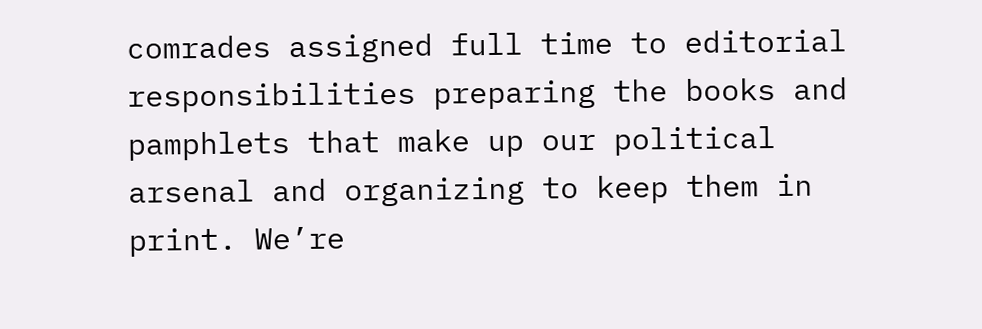comrades assigned full time to editorial responsibilities preparing the books and pamphlets that make up our political arsenal and organizing to keep them in print. We’re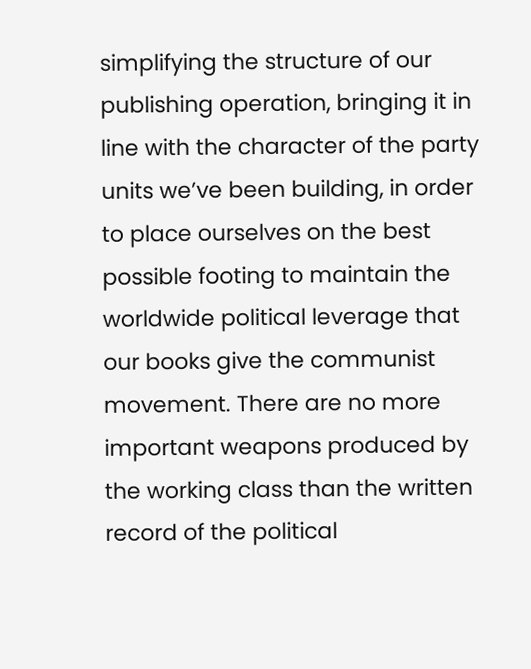simplifying the structure of our publishing operation, bringing it in line with the character of the party units we’ve been building, in order to place ourselves on the best possible footing to maintain the worldwide political leverage that our books give the communist movement. There are no more important weapons produced by the working class than the written record of the political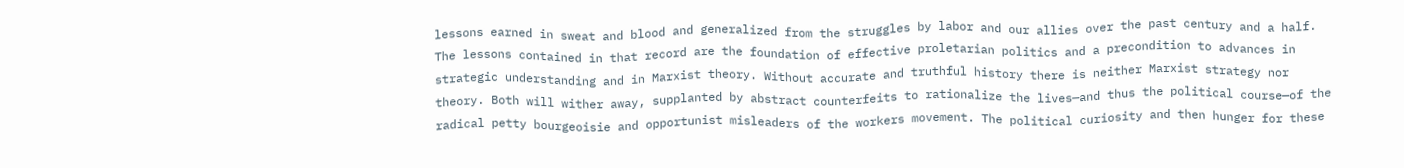lessons earned in sweat and blood and generalized from the struggles by labor and our allies over the past century and a half. The lessons contained in that record are the foundation of effective proletarian politics and a precondition to advances in strategic understanding and in Marxist theory. Without accurate and truthful history there is neither Marxist strategy nor theory. Both will wither away, supplanted by abstract counterfeits to rationalize the lives—and thus the political course—of the radical petty bourgeoisie and opportunist misleaders of the workers movement. The political curiosity and then hunger for these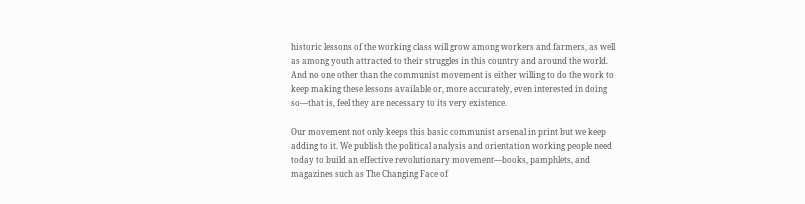historic lessons of the working class will grow among workers and farmers, as well as among youth attracted to their struggles in this country and around the world. And no one other than the communist movement is either willing to do the work to keep making these lessons available or, more accurately, even interested in doing so—that is, feel they are necessary to its very existence.

Our movement not only keeps this basic communist arsenal in print but we keep adding to it. We publish the political analysis and orientation working people need today to build an effective revolutionary movement—books, pamphlets, and magazines such as The Changing Face of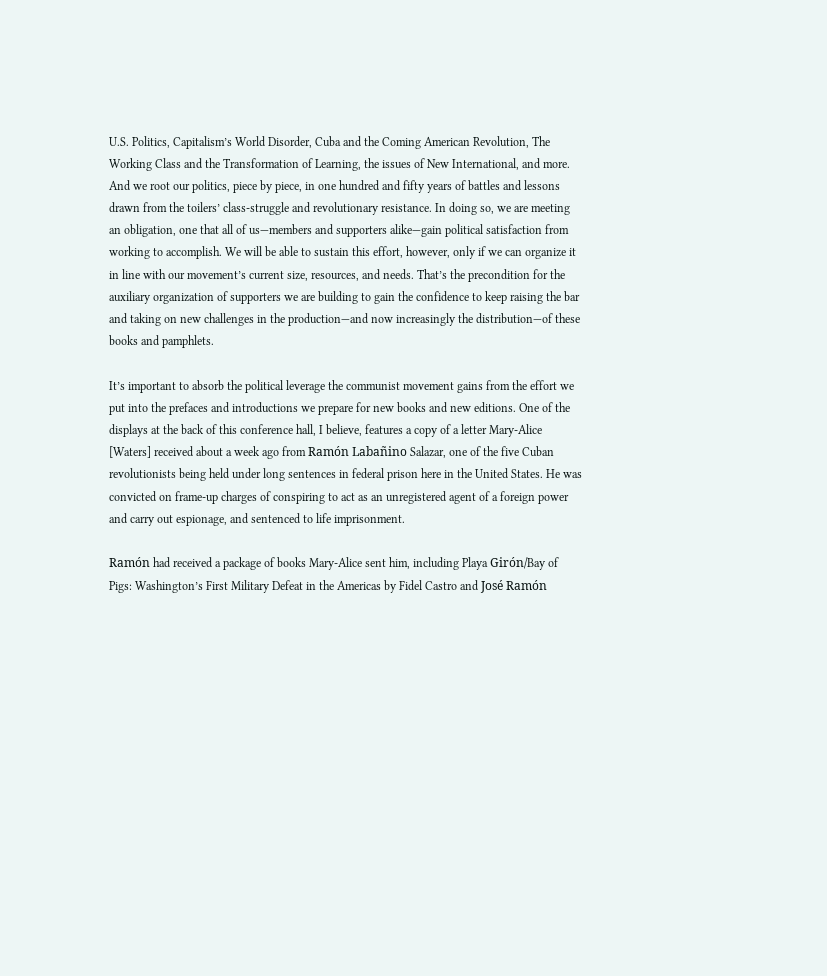U.S. Politics, Capitalism’s World Disorder, Cuba and the Coming American Revolution, The Working Class and the Transformation of Learning, the issues of New International, and more. And we root our politics, piece by piece, in one hundred and fifty years of battles and lessons drawn from the toilers’ class-struggle and revolutionary resistance. In doing so, we are meeting an obligation, one that all of us—members and supporters alike—gain political satisfaction from working to accomplish. We will be able to sustain this effort, however, only if we can organize it in line with our movement’s current size, resources, and needs. That’s the precondition for the auxiliary organization of supporters we are building to gain the confidence to keep raising the bar and taking on new challenges in the production—and now increasingly the distribution—of these books and pamphlets.

It’s important to absorb the political leverage the communist movement gains from the effort we put into the prefaces and introductions we prepare for new books and new editions. One of the displays at the back of this conference hall, I believe, features a copy of a letter Mary-Alice [Waters] received about a week ago from Ramón Labañino Salazar, one of the five Cuban revolutionists being held under long sentences in federal prison here in the United States. He was convicted on frame-up charges of conspiring to act as an unregistered agent of a foreign power and carry out espionage, and sentenced to life imprisonment.

Ramón had received a package of books Mary-Alice sent him, including Playa Girón/Bay of Pigs: Washington’s First Military Defeat in the Americas by Fidel Castro and José Ramón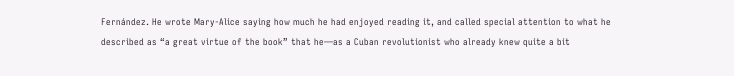Fernández. He wrote Mary-Alice saying how much he had enjoyed reading it, and called special attention to what he described as “a great virtue of the book” that he—as a Cuban revolutionist who already knew quite a bit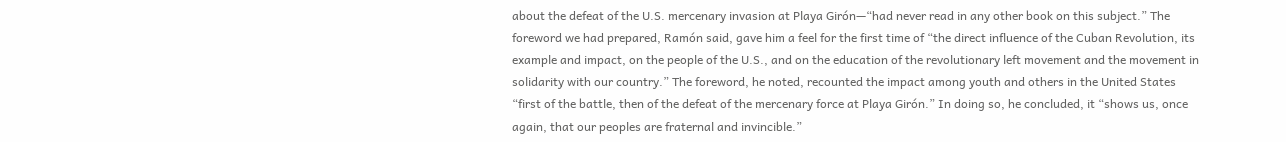about the defeat of the U.S. mercenary invasion at Playa Girón—“had never read in any other book on this subject.” The foreword we had prepared, Ramón said, gave him a feel for the first time of “the direct influence of the Cuban Revolution, its example and impact, on the people of the U.S., and on the education of the revolutionary left movement and the movement in solidarity with our country.” The foreword, he noted, recounted the impact among youth and others in the United States “first of the battle, then of the defeat of the mercenary force at Playa Girón.” In doing so, he concluded, it “shows us, once again, that our peoples are fraternal and invincible.”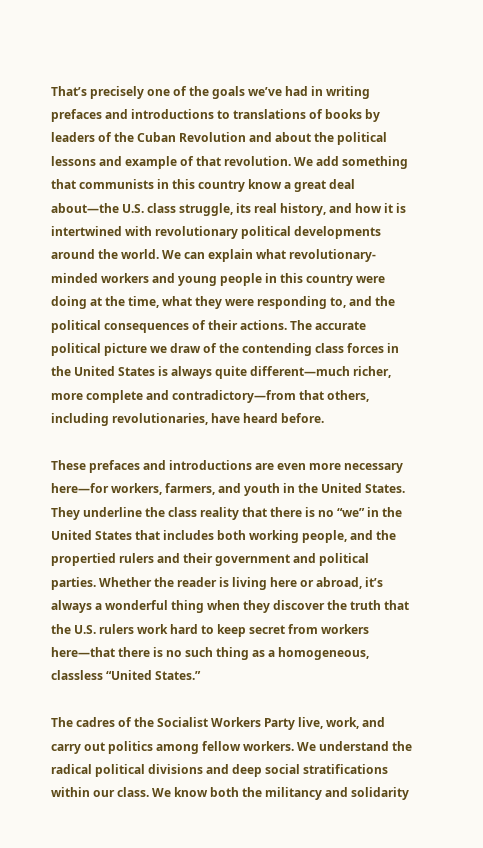That’s precisely one of the goals we’ve had in writing prefaces and introductions to translations of books by leaders of the Cuban Revolution and about the political lessons and example of that revolution. We add something that communists in this country know a great deal about—the U.S. class struggle, its real history, and how it is intertwined with revolutionary political developments around the world. We can explain what revolutionary-minded workers and young people in this country were doing at the time, what they were responding to, and the political consequences of their actions. The accurate political picture we draw of the contending class forces in the United States is always quite different—much richer, more complete and contradictory—from that others, including revolutionaries, have heard before.

These prefaces and introductions are even more necessary here—for workers, farmers, and youth in the United States. They underline the class reality that there is no “we” in the United States that includes both working people, and the propertied rulers and their government and political parties. Whether the reader is living here or abroad, it’s always a wonderful thing when they discover the truth that the U.S. rulers work hard to keep secret from workers here—that there is no such thing as a homogeneous, classless “United States.”

The cadres of the Socialist Workers Party live, work, and carry out politics among fellow workers. We understand the radical political divisions and deep social stratifications within our class. We know both the militancy and solidarity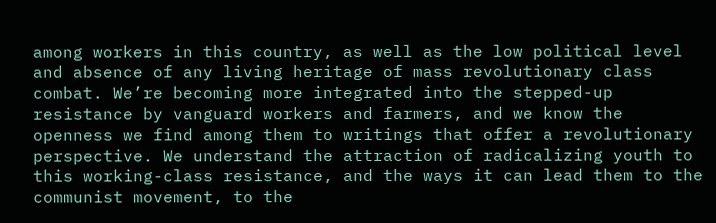among workers in this country, as well as the low political level and absence of any living heritage of mass revolutionary class combat. We’re becoming more integrated into the stepped-up resistance by vanguard workers and farmers, and we know the openness we find among them to writings that offer a revolutionary perspective. We understand the attraction of radicalizing youth to this working-class resistance, and the ways it can lead them to the communist movement, to the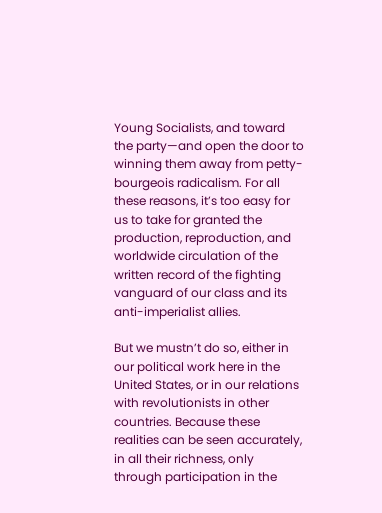Young Socialists, and toward the party—and open the door to winning them away from petty-bourgeois radicalism. For all these reasons, it’s too easy for us to take for granted the production, reproduction, and worldwide circulation of the written record of the fighting vanguard of our class and its anti-imperialist allies.

But we mustn’t do so, either in our political work here in the United States, or in our relations with revolutionists in other countries. Because these realities can be seen accurately, in all their richness, only through participation in the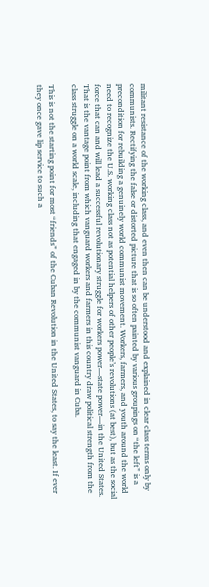militant resistance of the working class, and even then can be understood and explained in clear class terms only by communists. Rectifying the false or distorted picture that is so often painted by various groupings on “the left” is a precondition for rebuilding a genuinely world communist movement. Workers, farmers, and youth around the world need to recognize the U.S. working class not as potential helpers of other people’s revolutions (at best), but as the social force that can and will lead a successful revolutionary struggle for workers power—state power—in the United States. That is the vantage point from which vanguard workers and farmers in this country draw political strength from the class struggle on a world scale, including that engaged in by the communist vanguard in Cuba.

This is not the starting point for most “friends” of the Cuban Revolution in the United States, to say the least. If ever they once gave lip service to such a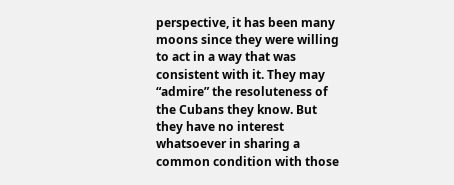perspective, it has been many moons since they were willing to act in a way that was consistent with it. They may “admire” the resoluteness of the Cubans they know. But they have no interest whatsoever in sharing a common condition with those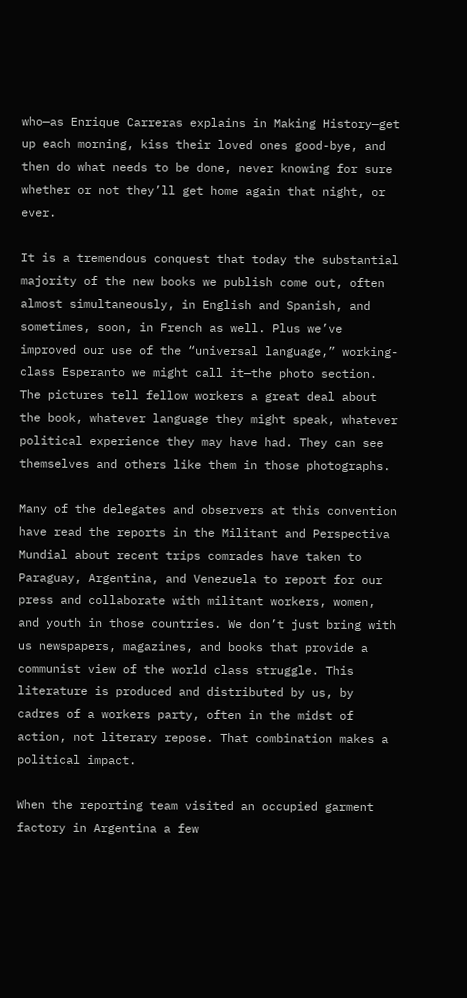who—as Enrique Carreras explains in Making History—get up each morning, kiss their loved ones good-bye, and then do what needs to be done, never knowing for sure whether or not they’ll get home again that night, or ever.

It is a tremendous conquest that today the substantial majority of the new books we publish come out, often almost simultaneously, in English and Spanish, and sometimes, soon, in French as well. Plus we’ve improved our use of the “universal language,” working-class Esperanto we might call it—the photo section. The pictures tell fellow workers a great deal about the book, whatever language they might speak, whatever political experience they may have had. They can see themselves and others like them in those photographs.

Many of the delegates and observers at this convention have read the reports in the Militant and Perspectiva Mundial about recent trips comrades have taken to Paraguay, Argentina, and Venezuela to report for our press and collaborate with militant workers, women, and youth in those countries. We don’t just bring with us newspapers, magazines, and books that provide a communist view of the world class struggle. This literature is produced and distributed by us, by cadres of a workers party, often in the midst of action, not literary repose. That combination makes a political impact.

When the reporting team visited an occupied garment factory in Argentina a few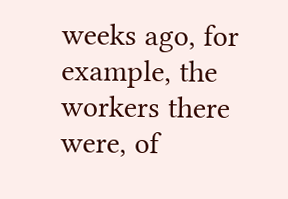weeks ago, for example, the workers there were, of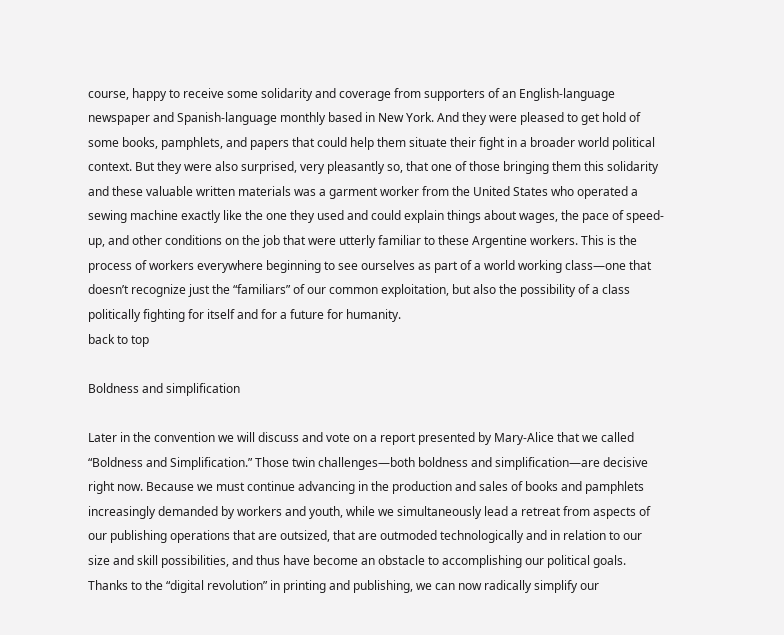course, happy to receive some solidarity and coverage from supporters of an English-language newspaper and Spanish-language monthly based in New York. And they were pleased to get hold of some books, pamphlets, and papers that could help them situate their fight in a broader world political context. But they were also surprised, very pleasantly so, that one of those bringing them this solidarity and these valuable written materials was a garment worker from the United States who operated a sewing machine exactly like the one they used and could explain things about wages, the pace of speed-up, and other conditions on the job that were utterly familiar to these Argentine workers. This is the process of workers everywhere beginning to see ourselves as part of a world working class—one that doesn’t recognize just the “familiars” of our common exploitation, but also the possibility of a class politically fighting for itself and for a future for humanity.
back to top

Boldness and simplification

Later in the convention we will discuss and vote on a report presented by Mary-Alice that we called “Boldness and Simplification.” Those twin challenges—both boldness and simplification—are decisive right now. Because we must continue advancing in the production and sales of books and pamphlets increasingly demanded by workers and youth, while we simultaneously lead a retreat from aspects of our publishing operations that are outsized, that are outmoded technologically and in relation to our size and skill possibilities, and thus have become an obstacle to accomplishing our political goals. Thanks to the “digital revolution” in printing and publishing, we can now radically simplify our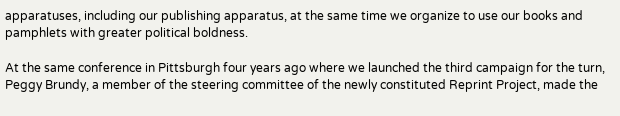apparatuses, including our publishing apparatus, at the same time we organize to use our books and pamphlets with greater political boldness.

At the same conference in Pittsburgh four years ago where we launched the third campaign for the turn, Peggy Brundy, a member of the steering committee of the newly constituted Reprint Project, made the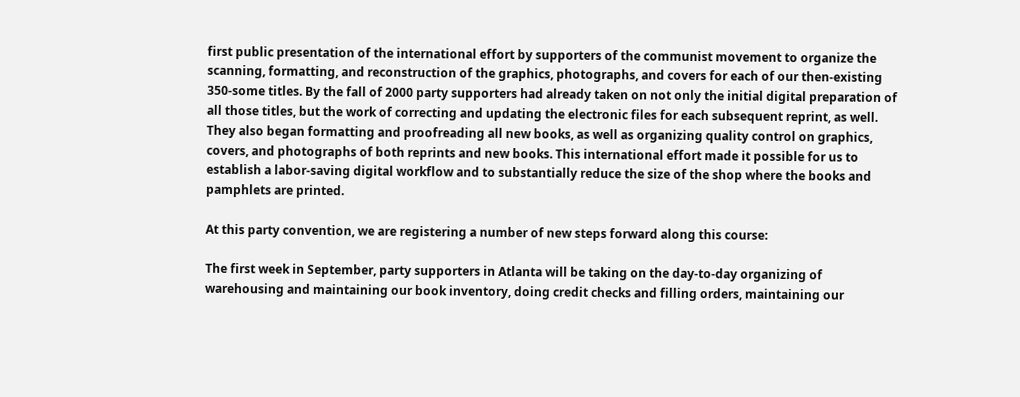first public presentation of the international effort by supporters of the communist movement to organize the scanning, formatting, and reconstruction of the graphics, photographs, and covers for each of our then-existing 350-some titles. By the fall of 2000 party supporters had already taken on not only the initial digital preparation of all those titles, but the work of correcting and updating the electronic files for each subsequent reprint, as well. They also began formatting and proofreading all new books, as well as organizing quality control on graphics, covers, and photographs of both reprints and new books. This international effort made it possible for us to establish a labor-saving digital workflow and to substantially reduce the size of the shop where the books and pamphlets are printed.

At this party convention, we are registering a number of new steps forward along this course:

The first week in September, party supporters in Atlanta will be taking on the day-to-day organizing of warehousing and maintaining our book inventory, doing credit checks and filling orders, maintaining our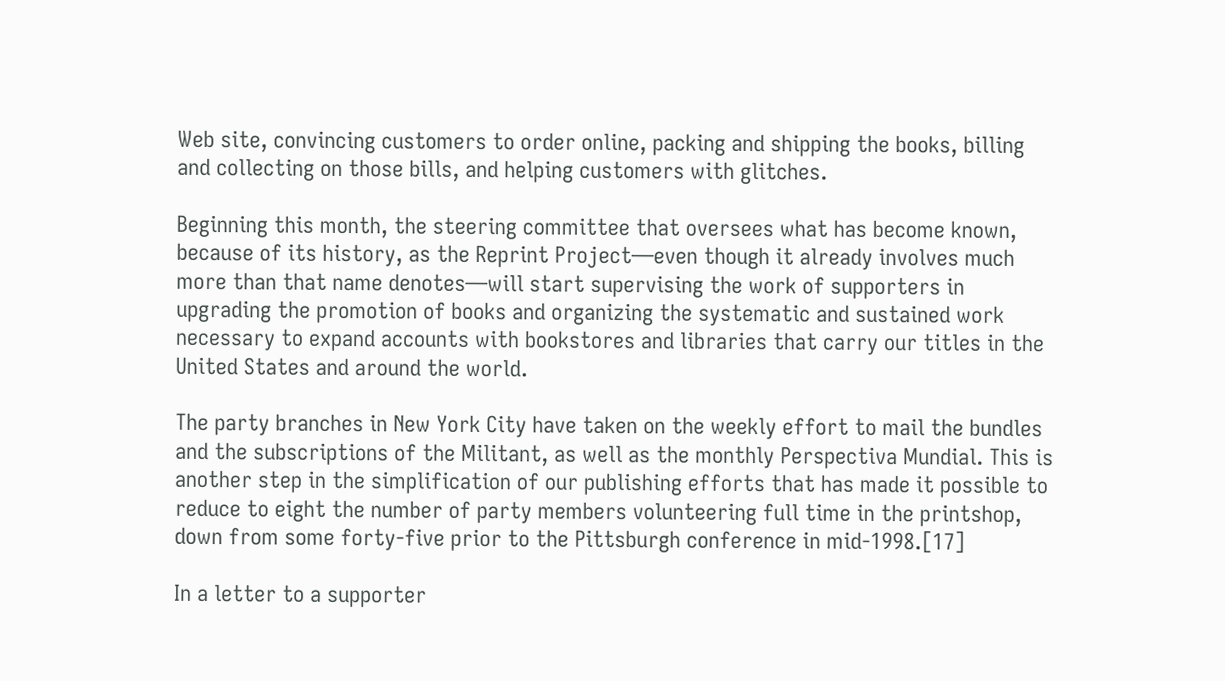Web site, convincing customers to order online, packing and shipping the books, billing and collecting on those bills, and helping customers with glitches.

Beginning this month, the steering committee that oversees what has become known, because of its history, as the Reprint Project—even though it already involves much more than that name denotes—will start supervising the work of supporters in upgrading the promotion of books and organizing the systematic and sustained work necessary to expand accounts with bookstores and libraries that carry our titles in the United States and around the world.

The party branches in New York City have taken on the weekly effort to mail the bundles and the subscriptions of the Militant, as well as the monthly Perspectiva Mundial. This is another step in the simplification of our publishing efforts that has made it possible to reduce to eight the number of party members volunteering full time in the printshop, down from some forty-five prior to the Pittsburgh conference in mid-1998.[17]

In a letter to a supporter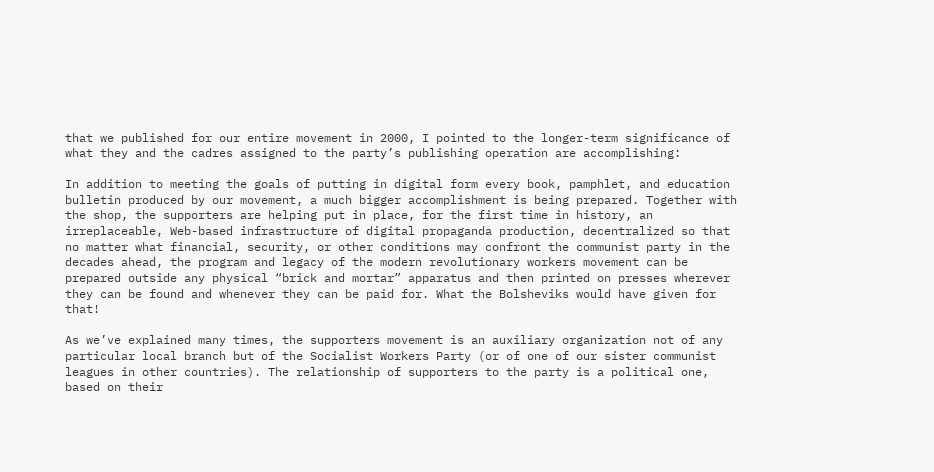that we published for our entire movement in 2000, I pointed to the longer-term significance of what they and the cadres assigned to the party’s publishing operation are accomplishing:

In addition to meeting the goals of putting in digital form every book, pamphlet, and education bulletin produced by our movement, a much bigger accomplishment is being prepared. Together with the shop, the supporters are helping put in place, for the first time in history, an irreplaceable, Web-based infrastructure of digital propaganda production, decentralized so that no matter what financial, security, or other conditions may confront the communist party in the decades ahead, the program and legacy of the modern revolutionary workers movement can be prepared outside any physical “brick and mortar” apparatus and then printed on presses wherever they can be found and whenever they can be paid for. What the Bolsheviks would have given for that!

As we’ve explained many times, the supporters movement is an auxiliary organization not of any particular local branch but of the Socialist Workers Party (or of one of our sister communist leagues in other countries). The relationship of supporters to the party is a political one, based on their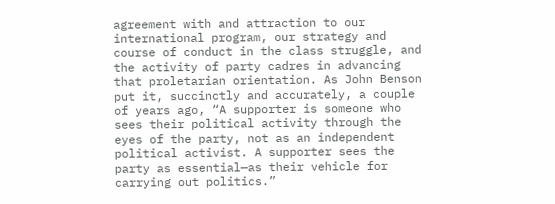agreement with and attraction to our international program, our strategy and course of conduct in the class struggle, and the activity of party cadres in advancing that proletarian orientation. As John Benson put it, succinctly and accurately, a couple of years ago, “A supporter is someone who sees their political activity through the eyes of the party, not as an independent political activist. A supporter sees the party as essential—as their vehicle for carrying out politics.”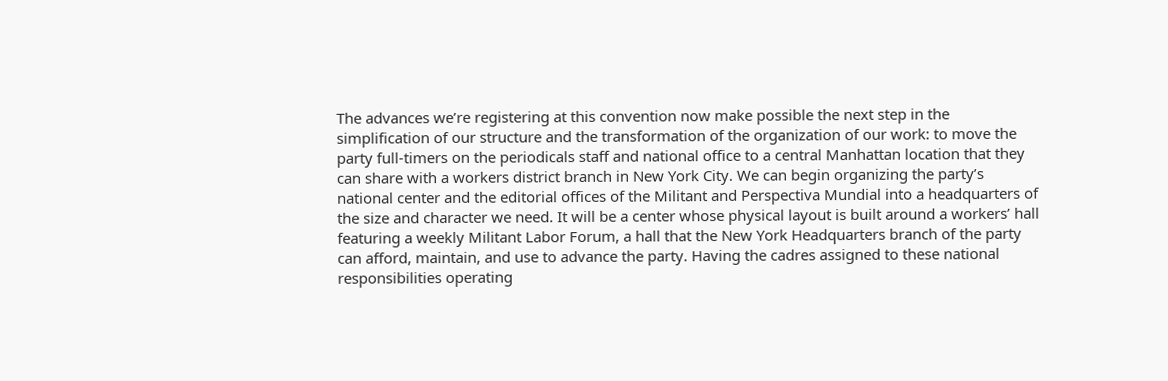The advances we’re registering at this convention now make possible the next step in the simplification of our structure and the transformation of the organization of our work: to move the party full-timers on the periodicals staff and national office to a central Manhattan location that they can share with a workers district branch in New York City. We can begin organizing the party’s national center and the editorial offices of the Militant and Perspectiva Mundial into a headquarters of the size and character we need. It will be a center whose physical layout is built around a workers’ hall featuring a weekly Militant Labor Forum, a hall that the New York Headquarters branch of the party can afford, maintain, and use to advance the party. Having the cadres assigned to these national responsibilities operating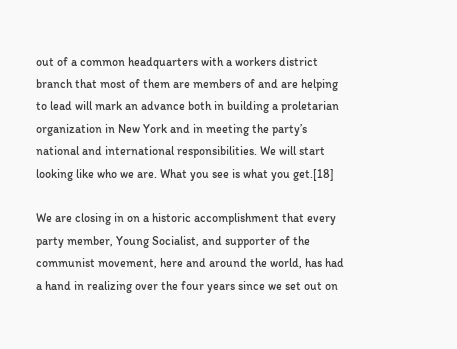out of a common headquarters with a workers district branch that most of them are members of and are helping to lead will mark an advance both in building a proletarian organization in New York and in meeting the party’s national and international responsibilities. We will start looking like who we are. What you see is what you get.[18]

We are closing in on a historic accomplishment that every party member, Young Socialist, and supporter of the communist movement, here and around the world, has had a hand in realizing over the four years since we set out on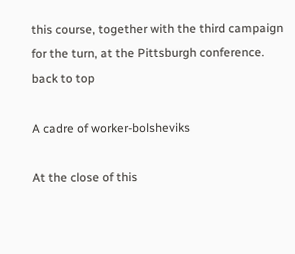this course, together with the third campaign for the turn, at the Pittsburgh conference.
back to top

A cadre of worker-bolsheviks

At the close of this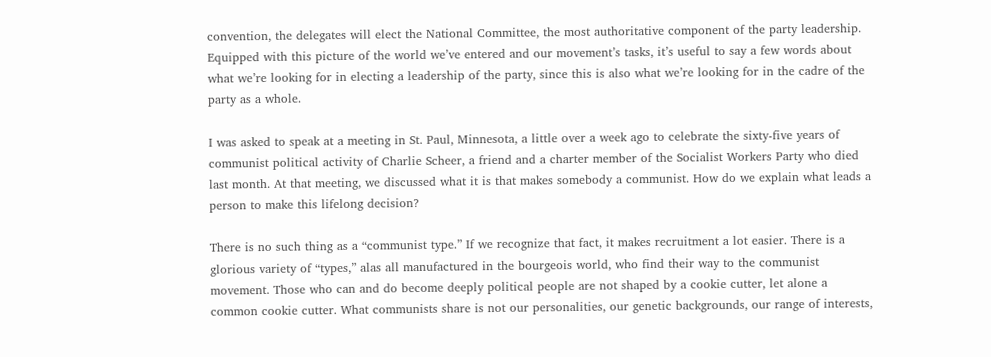convention, the delegates will elect the National Committee, the most authoritative component of the party leadership. Equipped with this picture of the world we’ve entered and our movement’s tasks, it’s useful to say a few words about what we’re looking for in electing a leadership of the party, since this is also what we’re looking for in the cadre of the party as a whole.

I was asked to speak at a meeting in St. Paul, Minnesota, a little over a week ago to celebrate the sixty-five years of communist political activity of Charlie Scheer, a friend and a charter member of the Socialist Workers Party who died last month. At that meeting, we discussed what it is that makes somebody a communist. How do we explain what leads a person to make this lifelong decision?

There is no such thing as a “communist type.” If we recognize that fact, it makes recruitment a lot easier. There is a glorious variety of “types,” alas all manufactured in the bourgeois world, who find their way to the communist movement. Those who can and do become deeply political people are not shaped by a cookie cutter, let alone a common cookie cutter. What communists share is not our personalities, our genetic backgrounds, our range of interests,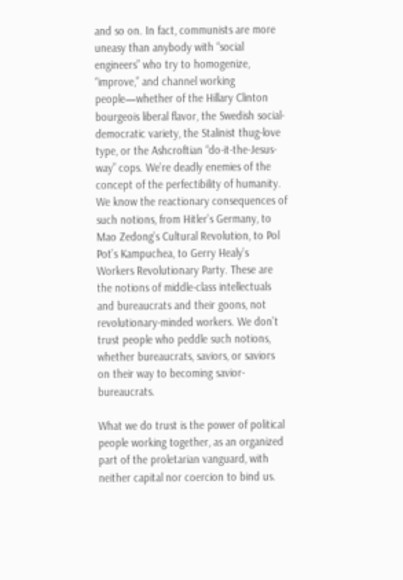and so on. In fact, communists are more uneasy than anybody with “social engineers” who try to homogenize, “improve,” and channel working people—whether of the Hillary Clinton bourgeois liberal flavor, the Swedish social-democratic variety, the Stalinist thug-love type, or the Ashcroftian “do-it-the-Jesus-way” cops. We’re deadly enemies of the concept of the perfectibility of humanity. We know the reactionary consequences of such notions, from Hitler’s Germany, to Mao Zedong’s Cultural Revolution, to Pol Pot’s Kampuchea, to Gerry Healy’s Workers Revolutionary Party. These are the notions of middle-class intellectuals and bureaucrats and their goons, not revolutionary-minded workers. We don’t trust people who peddle such notions, whether bureaucrats, saviors, or saviors on their way to becoming savior-bureaucrats.

What we do trust is the power of political people working together, as an organized part of the proletarian vanguard, with neither capital nor coercion to bind us.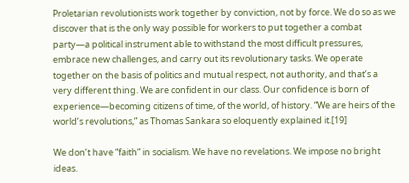Proletarian revolutionists work together by conviction, not by force. We do so as we discover that is the only way possible for workers to put together a combat party—a political instrument able to withstand the most difficult pressures, embrace new challenges, and carry out its revolutionary tasks. We operate together on the basis of politics and mutual respect, not authority, and that’s a very different thing. We are confident in our class. Our confidence is born of experience—becoming citizens of time, of the world, of history. “We are heirs of the world’s revolutions,” as Thomas Sankara so eloquently explained it.[19]

We don’t have “faith” in socialism. We have no revelations. We impose no bright ideas.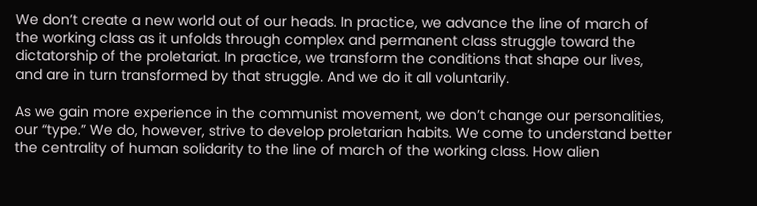We don’t create a new world out of our heads. In practice, we advance the line of march of the working class as it unfolds through complex and permanent class struggle toward the dictatorship of the proletariat. In practice, we transform the conditions that shape our lives, and are in turn transformed by that struggle. And we do it all voluntarily.

As we gain more experience in the communist movement, we don’t change our personalities, our “type.” We do, however, strive to develop proletarian habits. We come to understand better the centrality of human solidarity to the line of march of the working class. How alien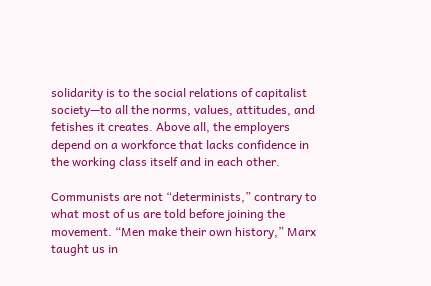solidarity is to the social relations of capitalist society—to all the norms, values, attitudes, and fetishes it creates. Above all, the employers depend on a workforce that lacks confidence in the working class itself and in each other.

Communists are not “determinists,” contrary to what most of us are told before joining the movement. “Men make their own history,” Marx taught us in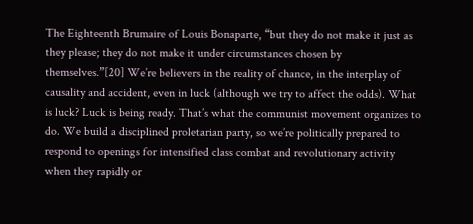The Eighteenth Brumaire of Louis Bonaparte, “but they do not make it just as they please; they do not make it under circumstances chosen by themselves.”[20] We’re believers in the reality of chance, in the interplay of causality and accident, even in luck (although we try to affect the odds). What is luck? Luck is being ready. That’s what the communist movement organizes to do. We build a disciplined proletarian party, so we’re politically prepared to respond to openings for intensified class combat and revolutionary activity when they rapidly or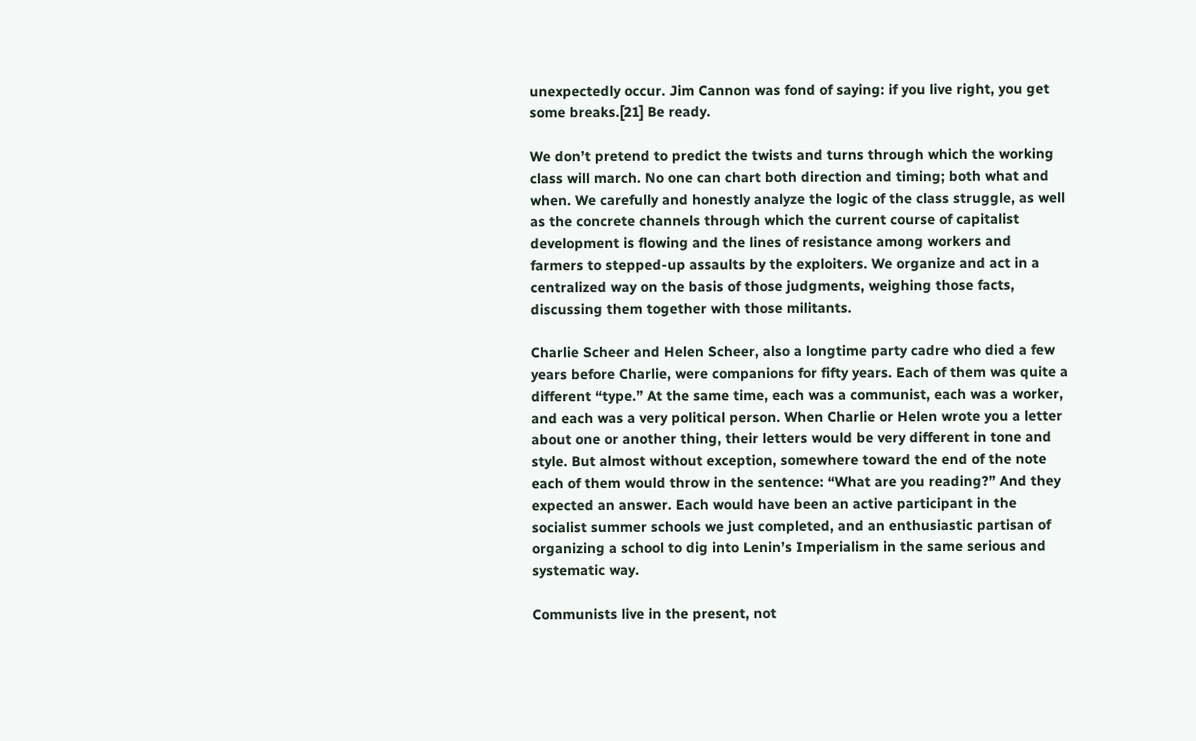unexpectedly occur. Jim Cannon was fond of saying: if you live right, you get some breaks.[21] Be ready.

We don’t pretend to predict the twists and turns through which the working class will march. No one can chart both direction and timing; both what and when. We carefully and honestly analyze the logic of the class struggle, as well as the concrete channels through which the current course of capitalist development is flowing and the lines of resistance among workers and farmers to stepped-up assaults by the exploiters. We organize and act in a centralized way on the basis of those judgments, weighing those facts, discussing them together with those militants.

Charlie Scheer and Helen Scheer, also a longtime party cadre who died a few years before Charlie, were companions for fifty years. Each of them was quite a different “type.” At the same time, each was a communist, each was a worker, and each was a very political person. When Charlie or Helen wrote you a letter about one or another thing, their letters would be very different in tone and style. But almost without exception, somewhere toward the end of the note each of them would throw in the sentence: “What are you reading?” And they expected an answer. Each would have been an active participant in the socialist summer schools we just completed, and an enthusiastic partisan of organizing a school to dig into Lenin’s Imperialism in the same serious and systematic way.

Communists live in the present, not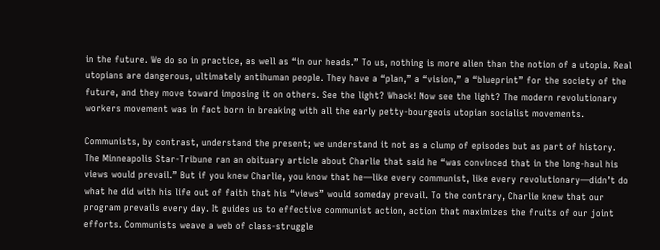in the future. We do so in practice, as well as “in our heads.” To us, nothing is more alien than the notion of a utopia. Real utopians are dangerous, ultimately antihuman people. They have a “plan,” a “vision,” a “blueprint” for the society of the future, and they move toward imposing it on others. See the light? Whack! Now see the light? The modern revolutionary workers movement was in fact born in breaking with all the early petty-bourgeois utopian socialist movements.

Communists, by contrast, understand the present; we understand it not as a clump of episodes but as part of history. The Minneapolis Star-Tribune ran an obituary article about Charlie that said he “was convinced that in the long-haul his views would prevail.” But if you knew Charlie, you know that he—like every communist, like every revolutionary—didn’t do what he did with his life out of faith that his “views” would someday prevail. To the contrary, Charlie knew that our program prevails every day. It guides us to effective communist action, action that maximizes the fruits of our joint efforts. Communists weave a web of class-struggle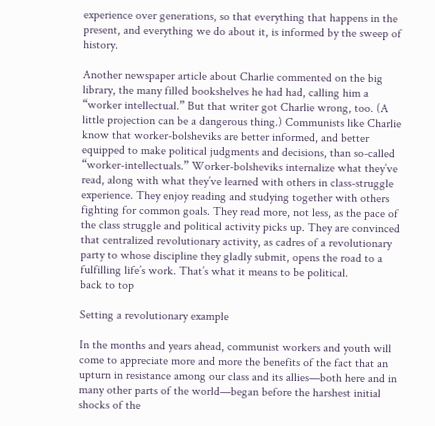experience over generations, so that everything that happens in the present, and everything we do about it, is informed by the sweep of history.

Another newspaper article about Charlie commented on the big library, the many filled bookshelves he had had, calling him a “worker intellectual.” But that writer got Charlie wrong, too. (A little projection can be a dangerous thing.) Communists like Charlie know that worker-bolsheviks are better informed, and better equipped to make political judgments and decisions, than so-called “worker-intellectuals.” Worker-bolsheviks internalize what they’ve read, along with what they’ve learned with others in class-struggle experience. They enjoy reading and studying together with others fighting for common goals. They read more, not less, as the pace of the class struggle and political activity picks up. They are convinced that centralized revolutionary activity, as cadres of a revolutionary party to whose discipline they gladly submit, opens the road to a fulfilling life’s work. That’s what it means to be political.
back to top

Setting a revolutionary example

In the months and years ahead, communist workers and youth will come to appreciate more and more the benefits of the fact that an upturn in resistance among our class and its allies—both here and in many other parts of the world—began before the harshest initial shocks of the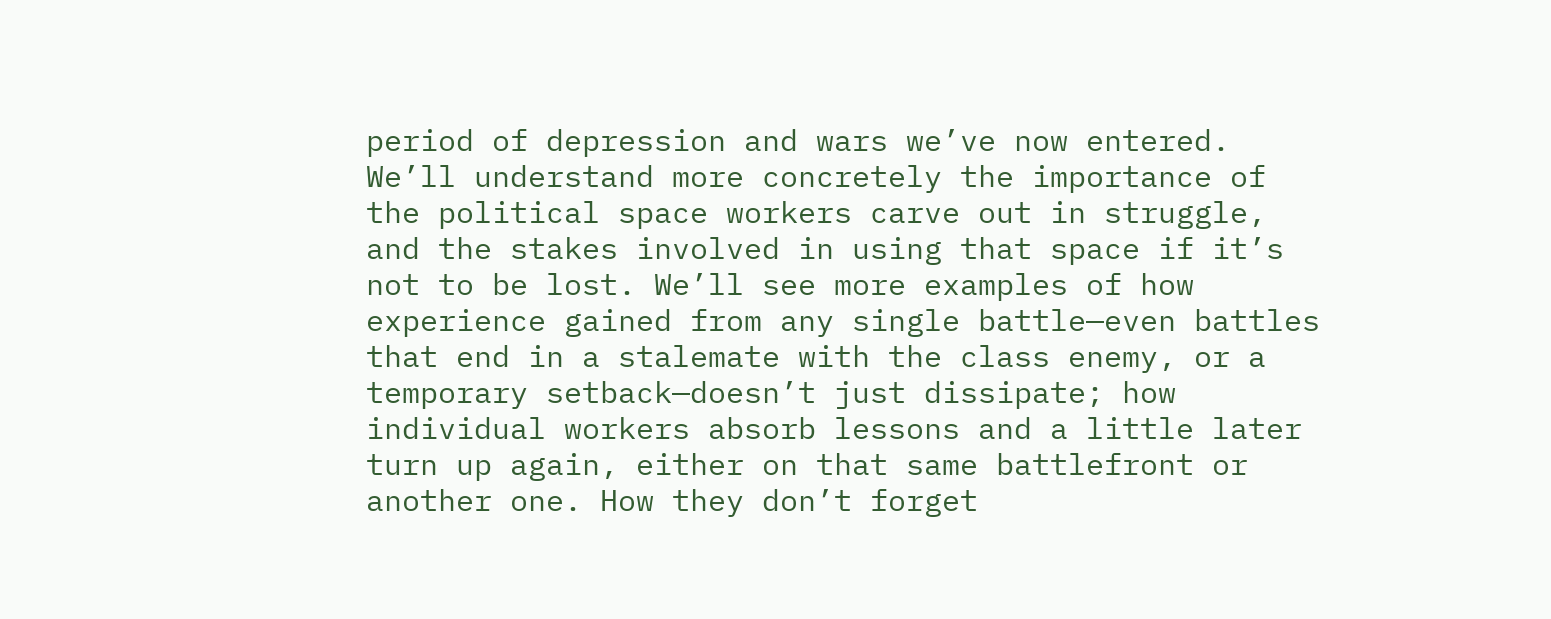period of depression and wars we’ve now entered. We’ll understand more concretely the importance of the political space workers carve out in struggle, and the stakes involved in using that space if it’s not to be lost. We’ll see more examples of how experience gained from any single battle—even battles that end in a stalemate with the class enemy, or a temporary setback—doesn’t just dissipate; how individual workers absorb lessons and a little later turn up again, either on that same battlefront or another one. How they don’t forget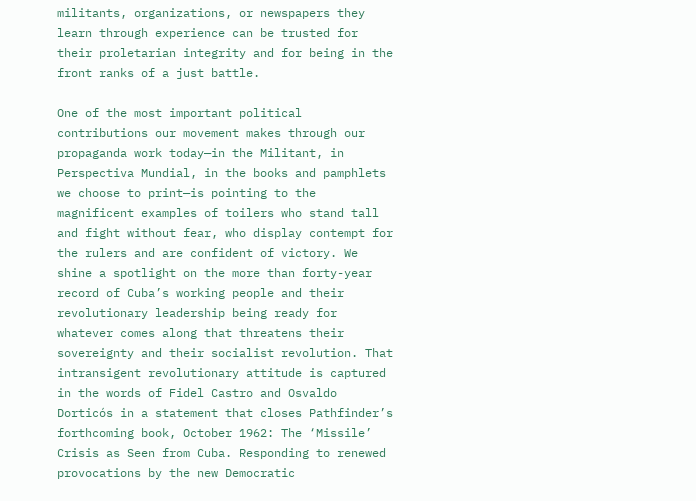militants, organizations, or newspapers they learn through experience can be trusted for their proletarian integrity and for being in the front ranks of a just battle.

One of the most important political contributions our movement makes through our propaganda work today—in the Militant, in Perspectiva Mundial, in the books and pamphlets we choose to print—is pointing to the magnificent examples of toilers who stand tall and fight without fear, who display contempt for the rulers and are confident of victory. We shine a spotlight on the more than forty-year record of Cuba’s working people and their revolutionary leadership being ready for whatever comes along that threatens their sovereignty and their socialist revolution. That intransigent revolutionary attitude is captured in the words of Fidel Castro and Osvaldo Dorticós in a statement that closes Pathfinder’s forthcoming book, October 1962: The ‘Missile’ Crisis as Seen from Cuba. Responding to renewed provocations by the new Democratic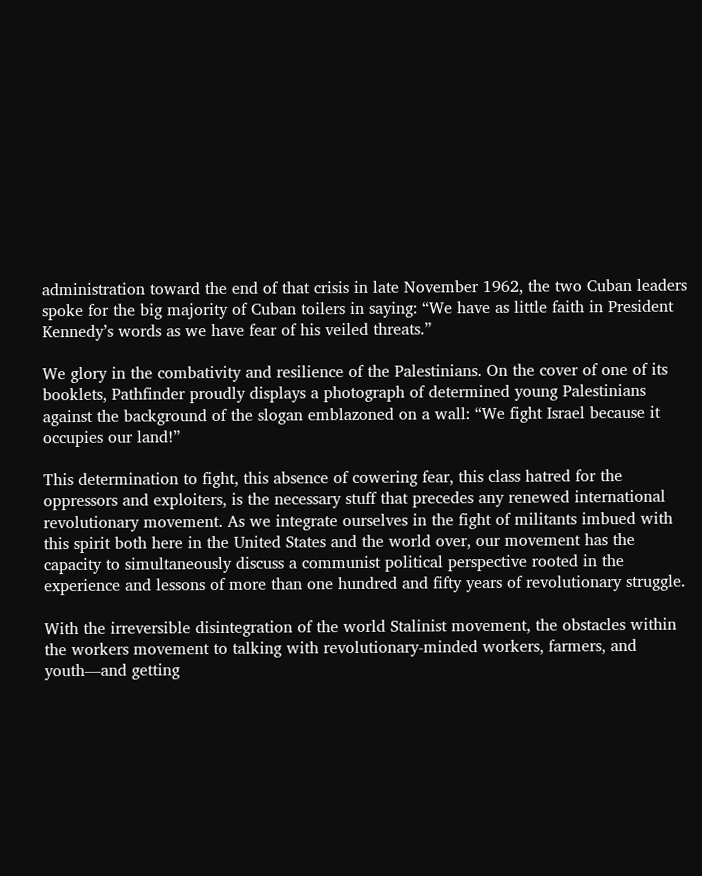administration toward the end of that crisis in late November 1962, the two Cuban leaders spoke for the big majority of Cuban toilers in saying: “We have as little faith in President Kennedy’s words as we have fear of his veiled threats.”

We glory in the combativity and resilience of the Palestinians. On the cover of one of its booklets, Pathfinder proudly displays a photograph of determined young Palestinians against the background of the slogan emblazoned on a wall: “We fight Israel because it occupies our land!”

This determination to fight, this absence of cowering fear, this class hatred for the oppressors and exploiters, is the necessary stuff that precedes any renewed international revolutionary movement. As we integrate ourselves in the fight of militants imbued with this spirit both here in the United States and the world over, our movement has the capacity to simultaneously discuss a communist political perspective rooted in the experience and lessons of more than one hundred and fifty years of revolutionary struggle.

With the irreversible disintegration of the world Stalinist movement, the obstacles within the workers movement to talking with revolutionary-minded workers, farmers, and youth—and getting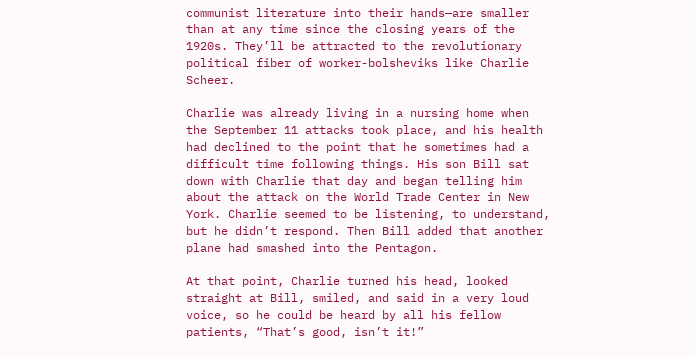communist literature into their hands—are smaller than at any time since the closing years of the 1920s. They’ll be attracted to the revolutionary political fiber of worker-bolsheviks like Charlie Scheer.

Charlie was already living in a nursing home when the September 11 attacks took place, and his health had declined to the point that he sometimes had a difficult time following things. His son Bill sat down with Charlie that day and began telling him about the attack on the World Trade Center in New York. Charlie seemed to be listening, to understand, but he didn’t respond. Then Bill added that another plane had smashed into the Pentagon.

At that point, Charlie turned his head, looked straight at Bill, smiled, and said in a very loud voice, so he could be heard by all his fellow patients, “That’s good, isn’t it!”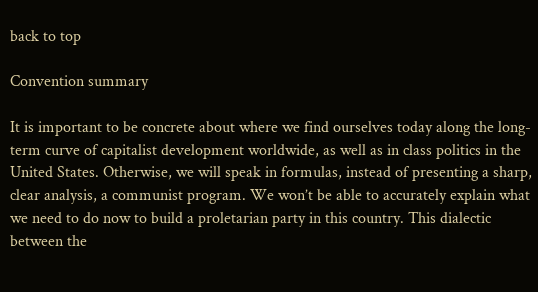back to top

Convention summary

It is important to be concrete about where we find ourselves today along the long-term curve of capitalist development worldwide, as well as in class politics in the United States. Otherwise, we will speak in formulas, instead of presenting a sharp, clear analysis, a communist program. We won’t be able to accurately explain what we need to do now to build a proletarian party in this country. This dialectic between the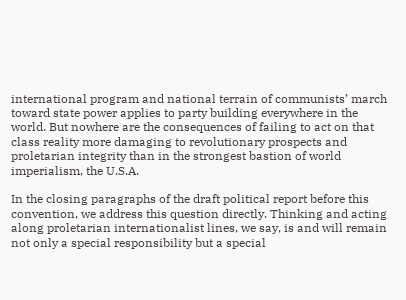international program and national terrain of communists’ march toward state power applies to party building everywhere in the world. But nowhere are the consequences of failing to act on that class reality more damaging to revolutionary prospects and proletarian integrity than in the strongest bastion of world imperialism, the U.S.A.

In the closing paragraphs of the draft political report before this convention, we address this question directly. Thinking and acting along proletarian internationalist lines, we say, is and will remain not only a special responsibility but a special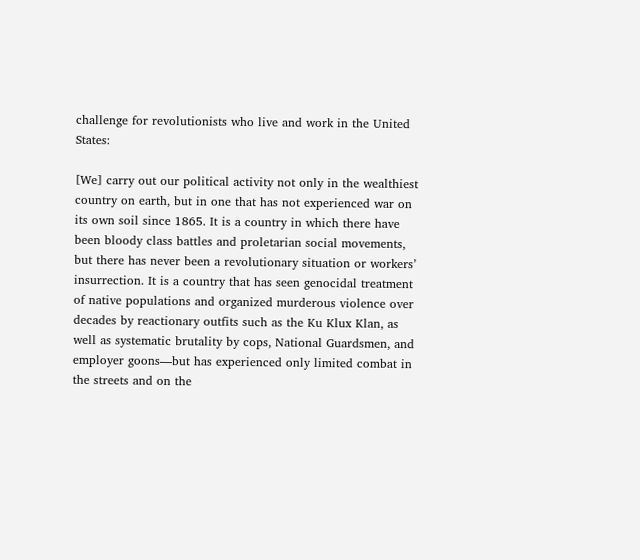challenge for revolutionists who live and work in the United States:

[We] carry out our political activity not only in the wealthiest country on earth, but in one that has not experienced war on its own soil since 1865. It is a country in which there have been bloody class battles and proletarian social movements, but there has never been a revolutionary situation or workers’ insurrection. It is a country that has seen genocidal treatment of native populations and organized murderous violence over decades by reactionary outfits such as the Ku Klux Klan, as well as systematic brutality by cops, National Guardsmen, and employer goons—but has experienced only limited combat in the streets and on the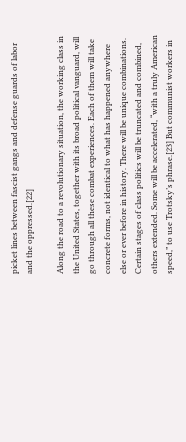picket lines between fascist gangs and defense guards of labor and the oppressed.[22]

Along the road to a revolutionary situation, the working class in the United States, together with its broad political vanguard, will go through all these combat experiences. Each of them will take concrete forms, not identical to what has happened anywhere else or ever before in history. There will be unique combinations. Certain stages of class politics will be truncated and combined, others extended. Some will be accelerated, “with a truly American speed,” to use Trotsky’s phrase.[23] But communist workers in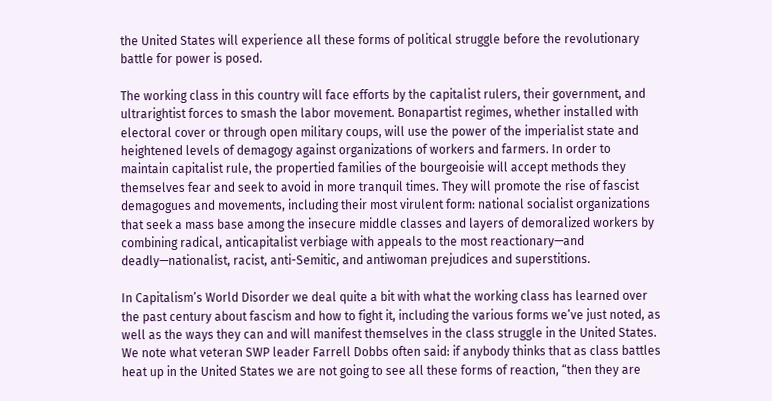the United States will experience all these forms of political struggle before the revolutionary battle for power is posed.

The working class in this country will face efforts by the capitalist rulers, their government, and ultrarightist forces to smash the labor movement. Bonapartist regimes, whether installed with electoral cover or through open military coups, will use the power of the imperialist state and heightened levels of demagogy against organizations of workers and farmers. In order to maintain capitalist rule, the propertied families of the bourgeoisie will accept methods they themselves fear and seek to avoid in more tranquil times. They will promote the rise of fascist demagogues and movements, including their most virulent form: national socialist organizations that seek a mass base among the insecure middle classes and layers of demoralized workers by combining radical, anticapitalist verbiage with appeals to the most reactionary—and deadly—nationalist, racist, anti-Semitic, and antiwoman prejudices and superstitions.

In Capitalism’s World Disorder we deal quite a bit with what the working class has learned over the past century about fascism and how to fight it, including the various forms we’ve just noted, as well as the ways they can and will manifest themselves in the class struggle in the United States. We note what veteran SWP leader Farrell Dobbs often said: if anybody thinks that as class battles heat up in the United States we are not going to see all these forms of reaction, “then they are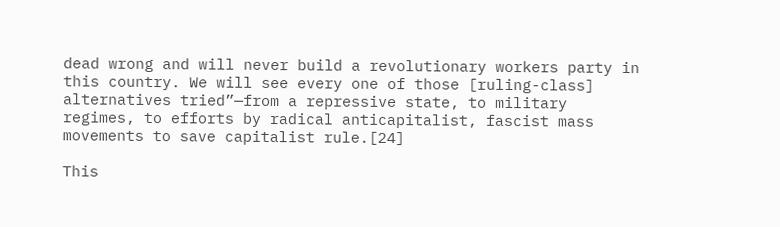dead wrong and will never build a revolutionary workers party in this country. We will see every one of those [ruling-class] alternatives tried”—from a repressive state, to military regimes, to efforts by radical anticapitalist, fascist mass movements to save capitalist rule.[24]

This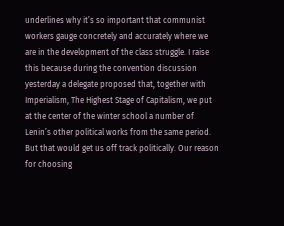underlines why it’s so important that communist workers gauge concretely and accurately where we are in the development of the class struggle. I raise this because during the convention discussion yesterday a delegate proposed that, together with Imperialism, The Highest Stage of Capitalism, we put at the center of the winter school a number of Lenin’s other political works from the same period. But that would get us off track politically. Our reason for choosing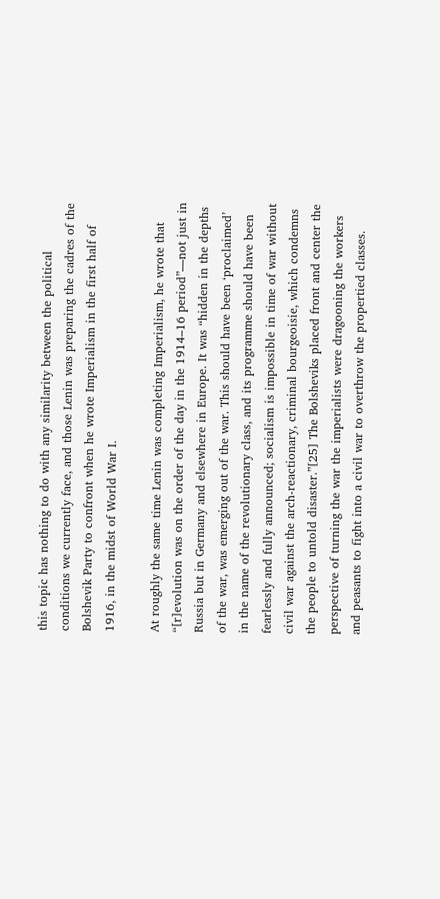this topic has nothing to do with any similarity between the political conditions we currently face, and those Lenin was preparing the cadres of the Bolshevik Party to confront when he wrote Imperialism in the first half of 1916, in the midst of World War I.

At roughly the same time Lenin was completing Imperialism, he wrote that “[r]evolution was on the order of the day in the 1914–16 period”—not just in Russia but in Germany and elsewhere in Europe. It was “hidden in the depths of the war, was emerging out of the war. This should have been ‘proclaimed’ in the name of the revolutionary class, and its programme should have been fearlessly and fully announced; socialism is impossible in time of war without civil war against the arch-reactionary, criminal bourgeoisie, which condemns the people to untold disaster.”[25] The Bolsheviks placed front and center the perspective of turning the war the imperialists were dragooning the workers and peasants to fight into a civil war to overthrow the propertied classes.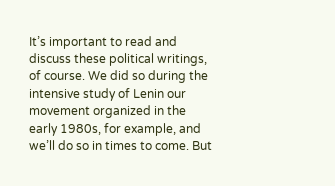It’s important to read and discuss these political writings, of course. We did so during the intensive study of Lenin our movement organized in the early 1980s, for example, and we’ll do so in times to come. But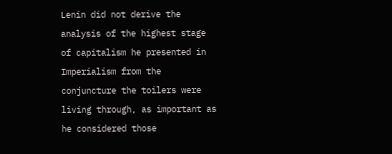Lenin did not derive the analysis of the highest stage of capitalism he presented in Imperialism from the conjuncture the toilers were living through, as important as he considered those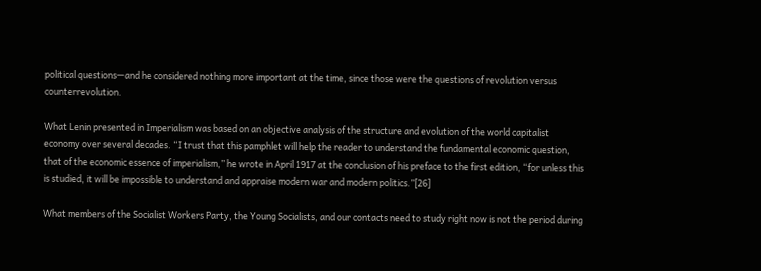political questions—and he considered nothing more important at the time, since those were the questions of revolution versus counterrevolution.

What Lenin presented in Imperialism was based on an objective analysis of the structure and evolution of the world capitalist economy over several decades. “I trust that this pamphlet will help the reader to understand the fundamental economic question, that of the economic essence of imperialism,” he wrote in April 1917 at the conclusion of his preface to the first edition, “for unless this is studied, it will be impossible to understand and appraise modern war and modern politics.”[26]

What members of the Socialist Workers Party, the Young Socialists, and our contacts need to study right now is not the period during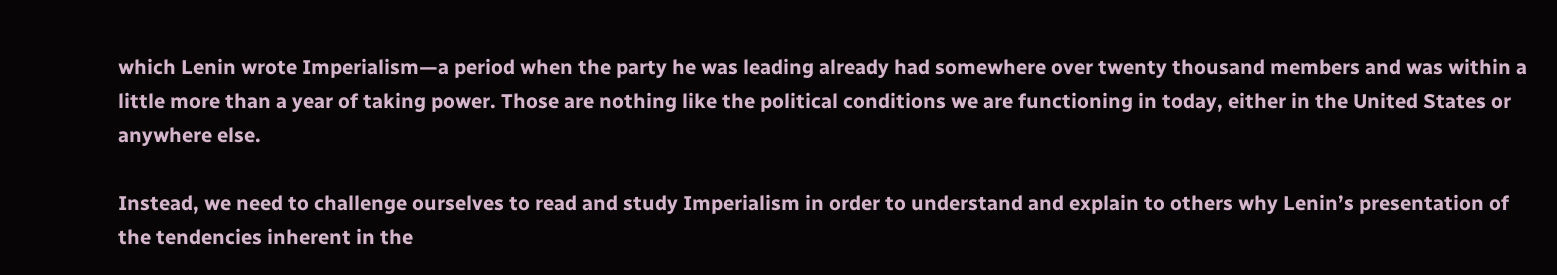which Lenin wrote Imperialism—a period when the party he was leading already had somewhere over twenty thousand members and was within a little more than a year of taking power. Those are nothing like the political conditions we are functioning in today, either in the United States or anywhere else.

Instead, we need to challenge ourselves to read and study Imperialism in order to understand and explain to others why Lenin’s presentation of the tendencies inherent in the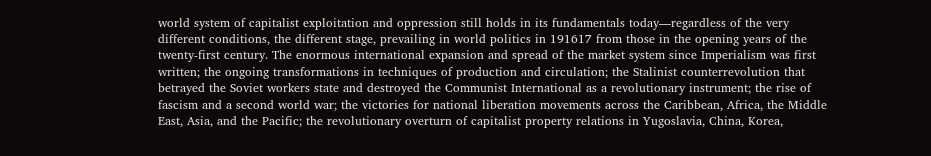world system of capitalist exploitation and oppression still holds in its fundamentals today—regardless of the very different conditions, the different stage, prevailing in world politics in 191617 from those in the opening years of the twenty-first century. The enormous international expansion and spread of the market system since Imperialism was first written; the ongoing transformations in techniques of production and circulation; the Stalinist counterrevolution that betrayed the Soviet workers state and destroyed the Communist International as a revolutionary instrument; the rise of fascism and a second world war; the victories for national liberation movements across the Caribbean, Africa, the Middle East, Asia, and the Pacific; the revolutionary overturn of capitalist property relations in Yugoslavia, China, Korea,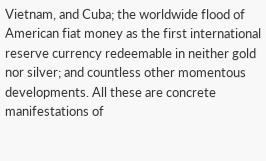Vietnam, and Cuba; the worldwide flood of American fiat money as the first international reserve currency redeemable in neither gold nor silver; and countless other momentous developments. All these are concrete manifestations of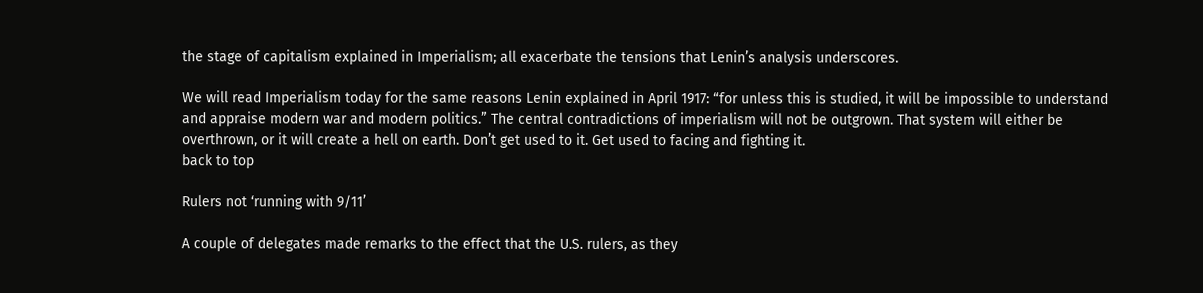the stage of capitalism explained in Imperialism; all exacerbate the tensions that Lenin’s analysis underscores.

We will read Imperialism today for the same reasons Lenin explained in April 1917: “for unless this is studied, it will be impossible to understand and appraise modern war and modern politics.” The central contradictions of imperialism will not be outgrown. That system will either be overthrown, or it will create a hell on earth. Don’t get used to it. Get used to facing and fighting it.
back to top

Rulers not ‘running with 9/11’

A couple of delegates made remarks to the effect that the U.S. rulers, as they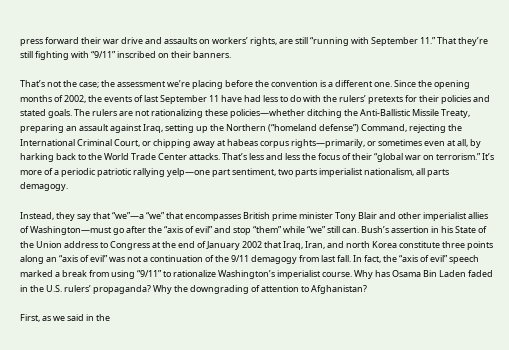press forward their war drive and assaults on workers’ rights, are still “running with September 11.” That they’re still fighting with “9/11” inscribed on their banners.

That’s not the case; the assessment we’re placing before the convention is a different one. Since the opening months of 2002, the events of last September 11 have had less to do with the rulers’ pretexts for their policies and stated goals. The rulers are not rationalizing these policies—whether ditching the Anti-Ballistic Missile Treaty, preparing an assault against Iraq, setting up the Northern (“homeland defense”) Command, rejecting the International Criminal Court, or chipping away at habeas corpus rights—primarily, or sometimes even at all, by harking back to the World Trade Center attacks. That’s less and less the focus of their “global war on terrorism.” It’s more of a periodic patriotic rallying yelp—one part sentiment, two parts imperialist nationalism, all parts demagogy.

Instead, they say that “we”—a “we” that encompasses British prime minister Tony Blair and other imperialist allies of Washington—must go after the “axis of evil” and stop “them” while “we” still can. Bush’s assertion in his State of the Union address to Congress at the end of January 2002 that Iraq, Iran, and north Korea constitute three points along an “axis of evil” was not a continuation of the 9/11 demagogy from last fall. In fact, the “axis of evil” speech marked a break from using “9/11” to rationalize Washington’s imperialist course. Why has Osama Bin Laden faded in the U.S. rulers’ propaganda? Why the downgrading of attention to Afghanistan?

First, as we said in the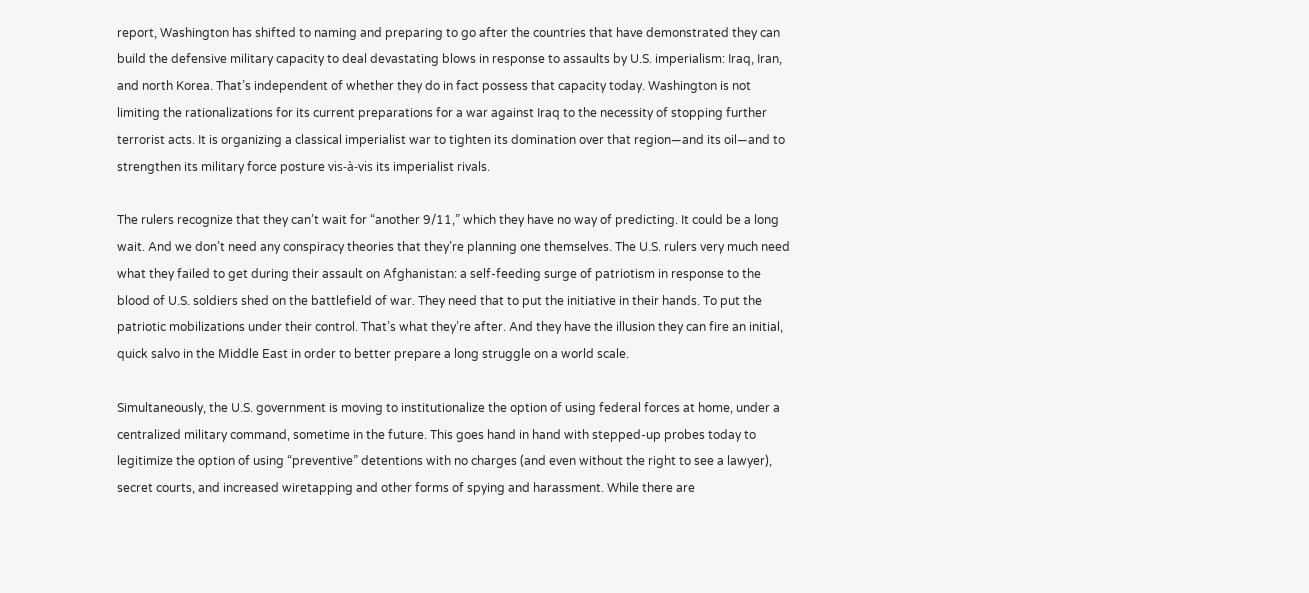report, Washington has shifted to naming and preparing to go after the countries that have demonstrated they can build the defensive military capacity to deal devastating blows in response to assaults by U.S. imperialism: Iraq, Iran, and north Korea. That’s independent of whether they do in fact possess that capacity today. Washington is not limiting the rationalizations for its current preparations for a war against Iraq to the necessity of stopping further terrorist acts. It is organizing a classical imperialist war to tighten its domination over that region—and its oil—and to strengthen its military force posture vis-à-vis its imperialist rivals.

The rulers recognize that they can’t wait for “another 9/11,” which they have no way of predicting. It could be a long wait. And we don’t need any conspiracy theories that they’re planning one themselves. The U.S. rulers very much need what they failed to get during their assault on Afghanistan: a self-feeding surge of patriotism in response to the blood of U.S. soldiers shed on the battlefield of war. They need that to put the initiative in their hands. To put the patriotic mobilizations under their control. That’s what they’re after. And they have the illusion they can fire an initial, quick salvo in the Middle East in order to better prepare a long struggle on a world scale.

Simultaneously, the U.S. government is moving to institutionalize the option of using federal forces at home, under a centralized military command, sometime in the future. This goes hand in hand with stepped-up probes today to legitimize the option of using “preventive” detentions with no charges (and even without the right to see a lawyer), secret courts, and increased wiretapping and other forms of spying and harassment. While there are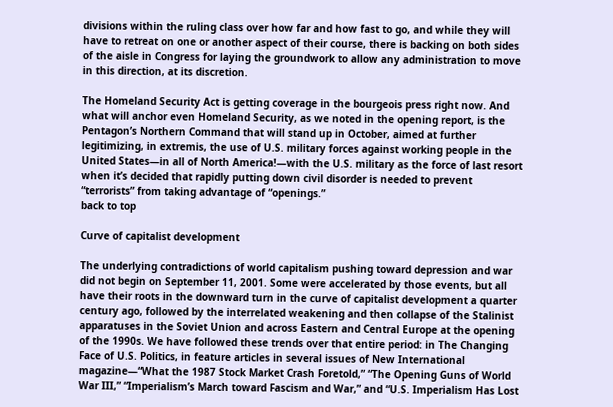divisions within the ruling class over how far and how fast to go, and while they will have to retreat on one or another aspect of their course, there is backing on both sides of the aisle in Congress for laying the groundwork to allow any administration to move in this direction, at its discretion.

The Homeland Security Act is getting coverage in the bourgeois press right now. And what will anchor even Homeland Security, as we noted in the opening report, is the Pentagon’s Northern Command that will stand up in October, aimed at further legitimizing, in extremis, the use of U.S. military forces against working people in the United States—in all of North America!—with the U.S. military as the force of last resort when it’s decided that rapidly putting down civil disorder is needed to prevent “terrorists” from taking advantage of “openings.”
back to top

Curve of capitalist development

The underlying contradictions of world capitalism pushing toward depression and war did not begin on September 11, 2001. Some were accelerated by those events, but all have their roots in the downward turn in the curve of capitalist development a quarter century ago, followed by the interrelated weakening and then collapse of the Stalinist apparatuses in the Soviet Union and across Eastern and Central Europe at the opening of the 1990s. We have followed these trends over that entire period: in The Changing Face of U.S. Politics, in feature articles in several issues of New International magazine—“What the 1987 Stock Market Crash Foretold,” “The Opening Guns of World War III,” “Imperialism’s March toward Fascism and War,” and “U.S. Imperialism Has Lost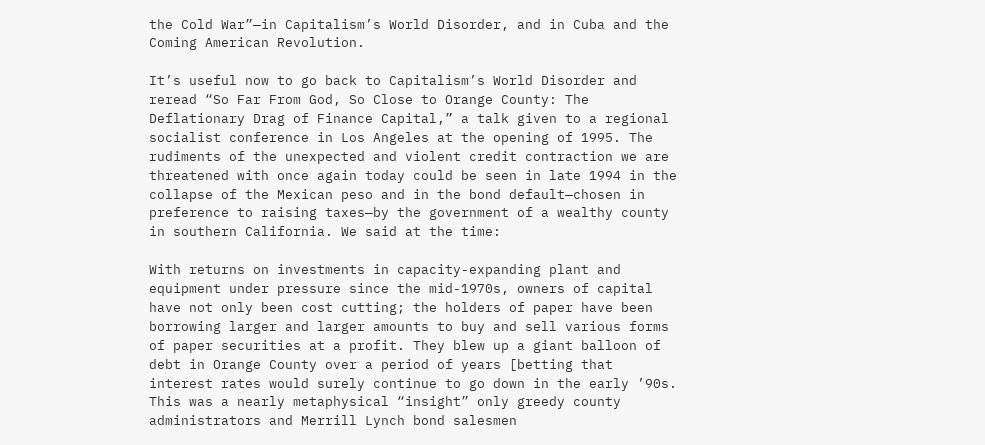the Cold War”—in Capitalism’s World Disorder, and in Cuba and the Coming American Revolution.

It’s useful now to go back to Capitalism’s World Disorder and reread “So Far From God, So Close to Orange County: The Deflationary Drag of Finance Capital,” a talk given to a regional socialist conference in Los Angeles at the opening of 1995. The rudiments of the unexpected and violent credit contraction we are threatened with once again today could be seen in late 1994 in the collapse of the Mexican peso and in the bond default—chosen in preference to raising taxes—by the government of a wealthy county in southern California. We said at the time:

With returns on investments in capacity-expanding plant and equipment under pressure since the mid-1970s, owners of capital have not only been cost cutting; the holders of paper have been borrowing larger and larger amounts to buy and sell various forms of paper securities at a profit. They blew up a giant balloon of debt in Orange County over a period of years [betting that interest rates would surely continue to go down in the early ’90s. This was a nearly metaphysical “insight” only greedy county administrators and Merrill Lynch bond salesmen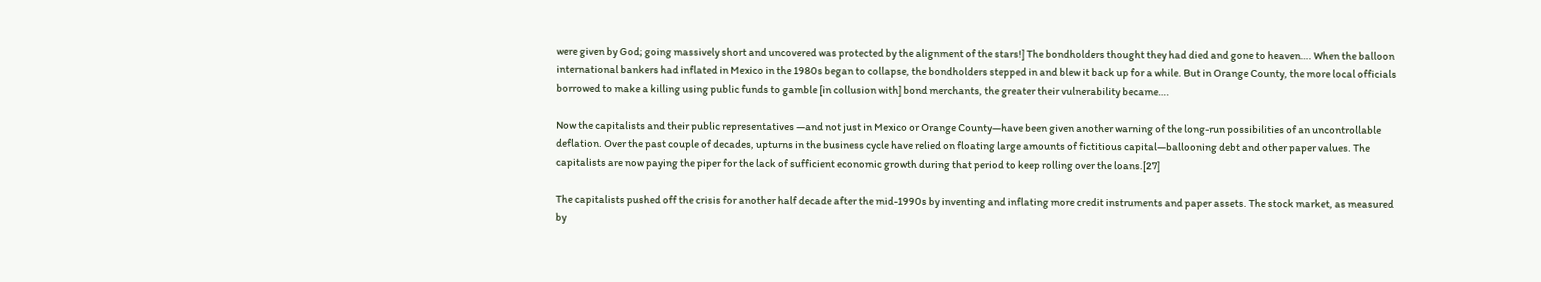were given by God; going massively short and uncovered was protected by the alignment of the stars!] The bondholders thought they had died and gone to heaven…. When the balloon international bankers had inflated in Mexico in the 1980s began to collapse, the bondholders stepped in and blew it back up for a while. But in Orange County, the more local officials borrowed to make a killing using public funds to gamble [in collusion with] bond merchants, the greater their vulnerability became….

Now the capitalists and their public representatives —and not just in Mexico or Orange County—have been given another warning of the long-run possibilities of an uncontrollable deflation. Over the past couple of decades, upturns in the business cycle have relied on floating large amounts of fictitious capital—ballooning debt and other paper values. The capitalists are now paying the piper for the lack of sufficient economic growth during that period to keep rolling over the loans.[27]

The capitalists pushed off the crisis for another half decade after the mid-1990s by inventing and inflating more credit instruments and paper assets. The stock market, as measured by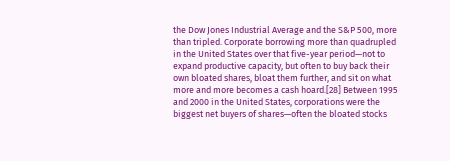the Dow Jones Industrial Average and the S&P 500, more than tripled. Corporate borrowing more than quadrupled in the United States over that five-year period—not to expand productive capacity, but often to buy back their own bloated shares, bloat them further, and sit on what more and more becomes a cash hoard.[28] Between 1995 and 2000 in the United States, corporations were the biggest net buyers of shares—often the bloated stocks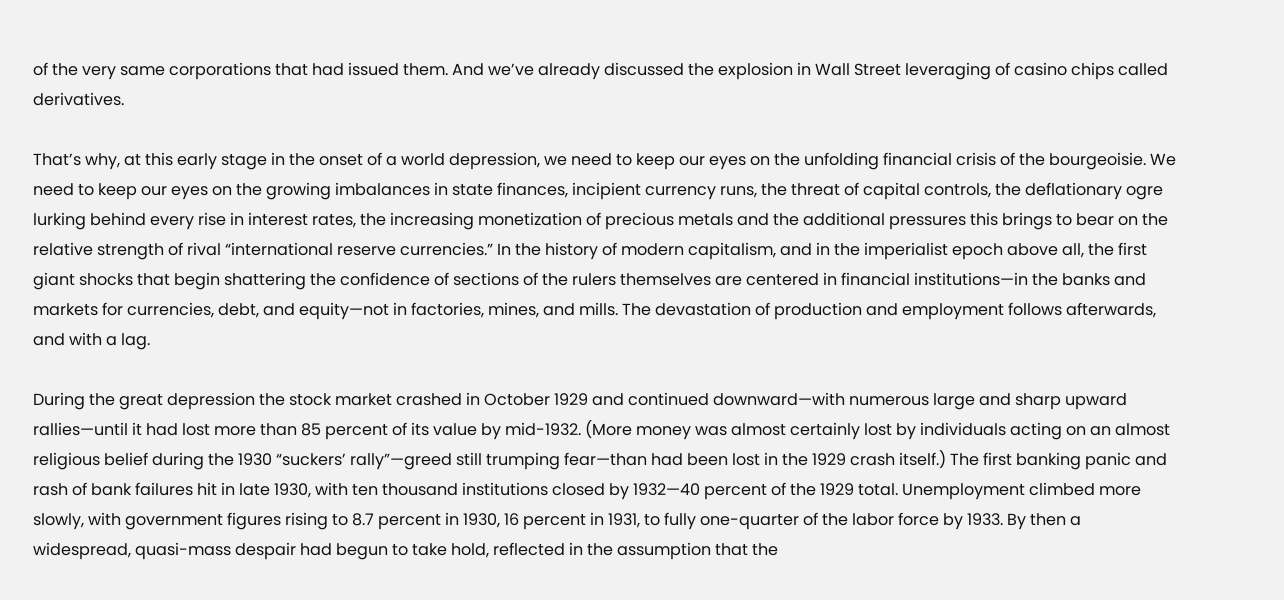of the very same corporations that had issued them. And we’ve already discussed the explosion in Wall Street leveraging of casino chips called derivatives.

That’s why, at this early stage in the onset of a world depression, we need to keep our eyes on the unfolding financial crisis of the bourgeoisie. We need to keep our eyes on the growing imbalances in state finances, incipient currency runs, the threat of capital controls, the deflationary ogre lurking behind every rise in interest rates, the increasing monetization of precious metals and the additional pressures this brings to bear on the relative strength of rival “international reserve currencies.” In the history of modern capitalism, and in the imperialist epoch above all, the first giant shocks that begin shattering the confidence of sections of the rulers themselves are centered in financial institutions—in the banks and markets for currencies, debt, and equity—not in factories, mines, and mills. The devastation of production and employment follows afterwards, and with a lag.

During the great depression the stock market crashed in October 1929 and continued downward—with numerous large and sharp upward rallies—until it had lost more than 85 percent of its value by mid-1932. (More money was almost certainly lost by individuals acting on an almost religious belief during the 1930 “suckers’ rally”—greed still trumping fear—than had been lost in the 1929 crash itself.) The first banking panic and rash of bank failures hit in late 1930, with ten thousand institutions closed by 1932—40 percent of the 1929 total. Unemployment climbed more slowly, with government figures rising to 8.7 percent in 1930, 16 percent in 1931, to fully one-quarter of the labor force by 1933. By then a widespread, quasi-mass despair had begun to take hold, reflected in the assumption that the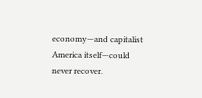economy—and capitalist America itself—could never recover.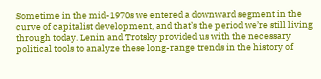Sometime in the mid-1970s we entered a downward segment in the curve of capitalist development, and that’s the period we’re still living through today. Lenin and Trotsky provided us with the necessary political tools to analyze these long-range trends in the history of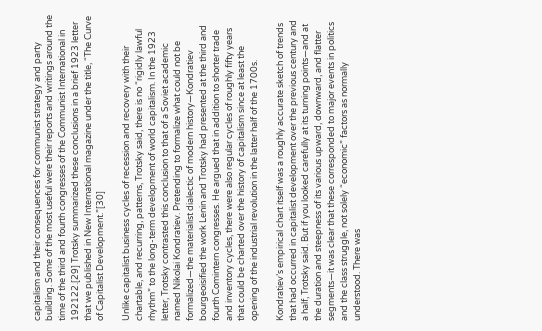capitalism and their consequences for communist strategy and party building. Some of the most useful were their reports and writings around the time of the third and fourth congresses of the Communist International in 192122.[29] Trotsky summarized these conclusions in a brief 1923 letter that we published in New International magazine under the title, “The Curve of Capitalist Development.”[30]

Unlike capitalist business cycles of recession and recovery with their chartable, and recurring, patterns, Trotsky said, there is no “rigidly lawful rhythm” to the long-term development of world capitalism. In the 1923 letter, Trotsky contrasted this conclusion to that of a Soviet academic named Nikolai Kondratiev. Pretending to formalize what could not be formalized—the materialist dialectic of modern history—Kondratiev bourgeoisified the work Lenin and Trotsky had presented at the third and fourth Comintern congresses. He argued that in addition to shorter trade and inventory cycles, there were also regular cycles of roughly fifty years that could be charted over the history of capitalism since at least the opening of the industrial revolution in the latter half of the 1700s.

Kondratiev’s empirical chart itself was a roughly accurate sketch of trends that had occurred in capitalist development over the previous century and a half, Trotsky said. But if you looked carefully at its turning points—and at the duration and steepness of its various upward, downward, and flatter segments—it was clear that these corresponded to major events in politics and the class struggle, not solely “economic” factors as normally understood. There was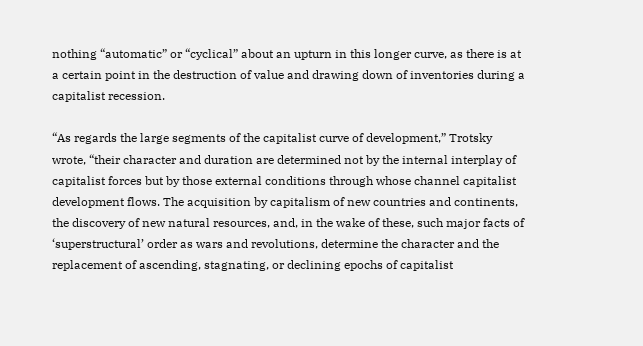nothing “automatic” or “cyclical” about an upturn in this longer curve, as there is at a certain point in the destruction of value and drawing down of inventories during a capitalist recession.

“As regards the large segments of the capitalist curve of development,” Trotsky wrote, “their character and duration are determined not by the internal interplay of capitalist forces but by those external conditions through whose channel capitalist development flows. The acquisition by capitalism of new countries and continents, the discovery of new natural resources, and, in the wake of these, such major facts of ‘superstructural’ order as wars and revolutions, determine the character and the replacement of ascending, stagnating, or declining epochs of capitalist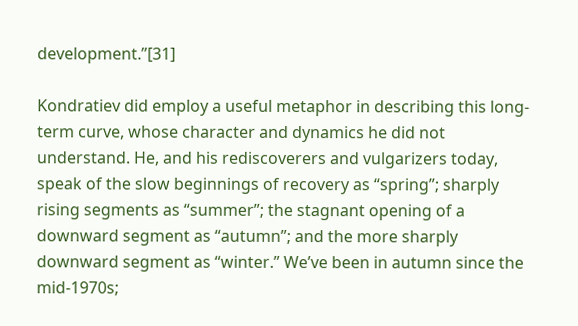development.”[31]

Kondratiev did employ a useful metaphor in describing this long-term curve, whose character and dynamics he did not understand. He, and his rediscoverers and vulgarizers today, speak of the slow beginnings of recovery as “spring”; sharply rising segments as “summer”; the stagnant opening of a downward segment as “autumn”; and the more sharply downward segment as “winter.” We’ve been in autumn since the mid-1970s;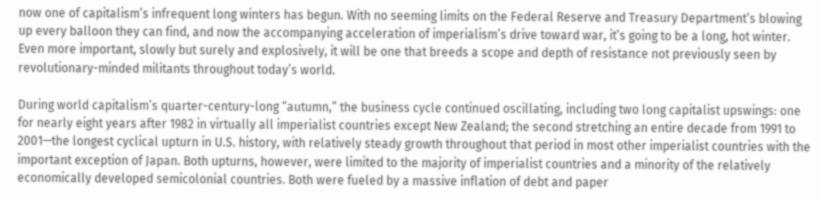now one of capitalism’s infrequent long winters has begun. With no seeming limits on the Federal Reserve and Treasury Department’s blowing up every balloon they can find, and now the accompanying acceleration of imperialism’s drive toward war, it’s going to be a long, hot winter. Even more important, slowly but surely and explosively, it will be one that breeds a scope and depth of resistance not previously seen by revolutionary-minded militants throughout today’s world.

During world capitalism’s quarter-century-long “autumn,” the business cycle continued oscillating, including two long capitalist upswings: one for nearly eight years after 1982 in virtually all imperialist countries except New Zealand; the second stretching an entire decade from 1991 to 2001—the longest cyclical upturn in U.S. history, with relatively steady growth throughout that period in most other imperialist countries with the important exception of Japan. Both upturns, however, were limited to the majority of imperialist countries and a minority of the relatively economically developed semicolonial countries. Both were fueled by a massive inflation of debt and paper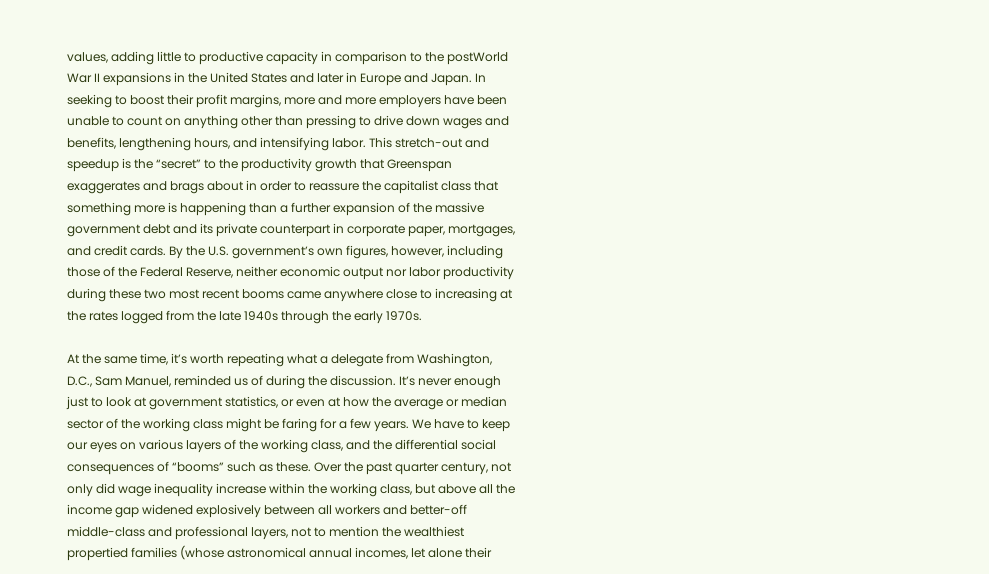values, adding little to productive capacity in comparison to the postWorld War II expansions in the United States and later in Europe and Japan. In seeking to boost their profit margins, more and more employers have been unable to count on anything other than pressing to drive down wages and benefits, lengthening hours, and intensifying labor. This stretch-out and speedup is the “secret” to the productivity growth that Greenspan exaggerates and brags about in order to reassure the capitalist class that something more is happening than a further expansion of the massive government debt and its private counterpart in corporate paper, mortgages, and credit cards. By the U.S. government’s own figures, however, including those of the Federal Reserve, neither economic output nor labor productivity during these two most recent booms came anywhere close to increasing at the rates logged from the late 1940s through the early 1970s.

At the same time, it’s worth repeating what a delegate from Washington, D.C., Sam Manuel, reminded us of during the discussion. It’s never enough just to look at government statistics, or even at how the average or median sector of the working class might be faring for a few years. We have to keep our eyes on various layers of the working class, and the differential social consequences of “booms” such as these. Over the past quarter century, not only did wage inequality increase within the working class, but above all the income gap widened explosively between all workers and better-off middle-class and professional layers, not to mention the wealthiest propertied families (whose astronomical annual incomes, let alone their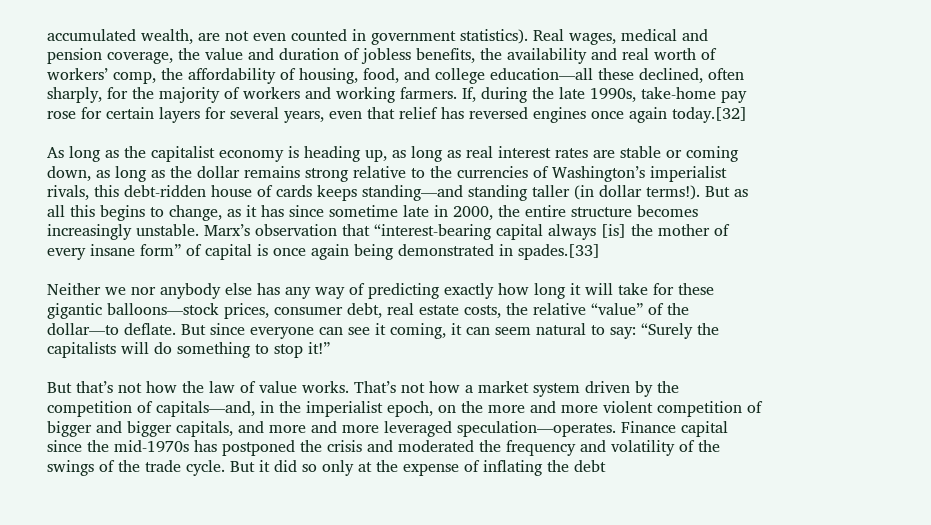accumulated wealth, are not even counted in government statistics). Real wages, medical and pension coverage, the value and duration of jobless benefits, the availability and real worth of workers’ comp, the affordability of housing, food, and college education—all these declined, often sharply, for the majority of workers and working farmers. If, during the late 1990s, take-home pay rose for certain layers for several years, even that relief has reversed engines once again today.[32]

As long as the capitalist economy is heading up, as long as real interest rates are stable or coming down, as long as the dollar remains strong relative to the currencies of Washington’s imperialist rivals, this debt-ridden house of cards keeps standing—and standing taller (in dollar terms!). But as all this begins to change, as it has since sometime late in 2000, the entire structure becomes increasingly unstable. Marx’s observation that “interest-bearing capital always [is] the mother of every insane form” of capital is once again being demonstrated in spades.[33]

Neither we nor anybody else has any way of predicting exactly how long it will take for these gigantic balloons—stock prices, consumer debt, real estate costs, the relative “value” of the dollar—to deflate. But since everyone can see it coming, it can seem natural to say: “Surely the capitalists will do something to stop it!”

But that’s not how the law of value works. That’s not how a market system driven by the competition of capitals—and, in the imperialist epoch, on the more and more violent competition of bigger and bigger capitals, and more and more leveraged speculation—operates. Finance capital since the mid-1970s has postponed the crisis and moderated the frequency and volatility of the swings of the trade cycle. But it did so only at the expense of inflating the debt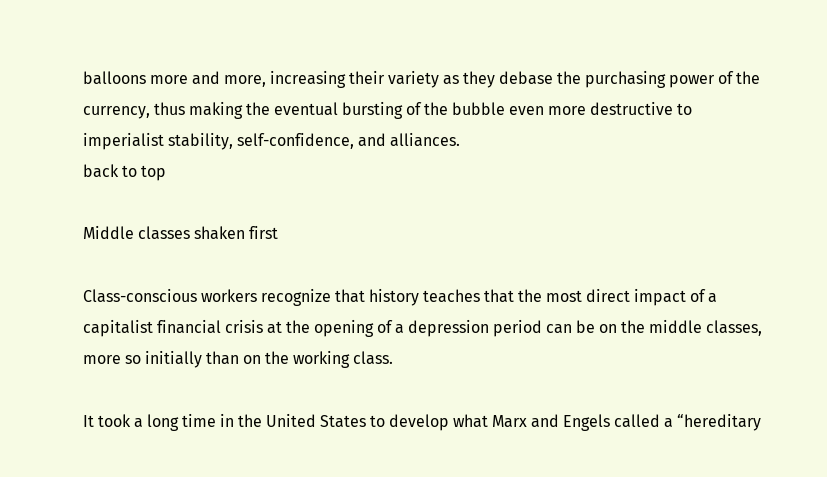balloons more and more, increasing their variety as they debase the purchasing power of the currency, thus making the eventual bursting of the bubble even more destructive to imperialist stability, self-confidence, and alliances.
back to top

Middle classes shaken first

Class-conscious workers recognize that history teaches that the most direct impact of a capitalist financial crisis at the opening of a depression period can be on the middle classes, more so initially than on the working class.

It took a long time in the United States to develop what Marx and Engels called a “hereditary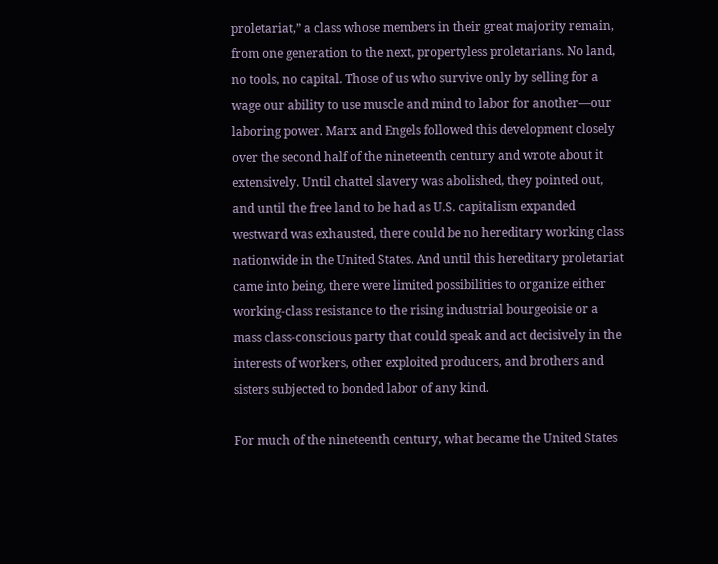proletariat,” a class whose members in their great majority remain, from one generation to the next, propertyless proletarians. No land, no tools, no capital. Those of us who survive only by selling for a wage our ability to use muscle and mind to labor for another—our laboring power. Marx and Engels followed this development closely over the second half of the nineteenth century and wrote about it extensively. Until chattel slavery was abolished, they pointed out, and until the free land to be had as U.S. capitalism expanded westward was exhausted, there could be no hereditary working class nationwide in the United States. And until this hereditary proletariat came into being, there were limited possibilities to organize either working-class resistance to the rising industrial bourgeoisie or a mass class-conscious party that could speak and act decisively in the interests of workers, other exploited producers, and brothers and sisters subjected to bonded labor of any kind.

For much of the nineteenth century, what became the United States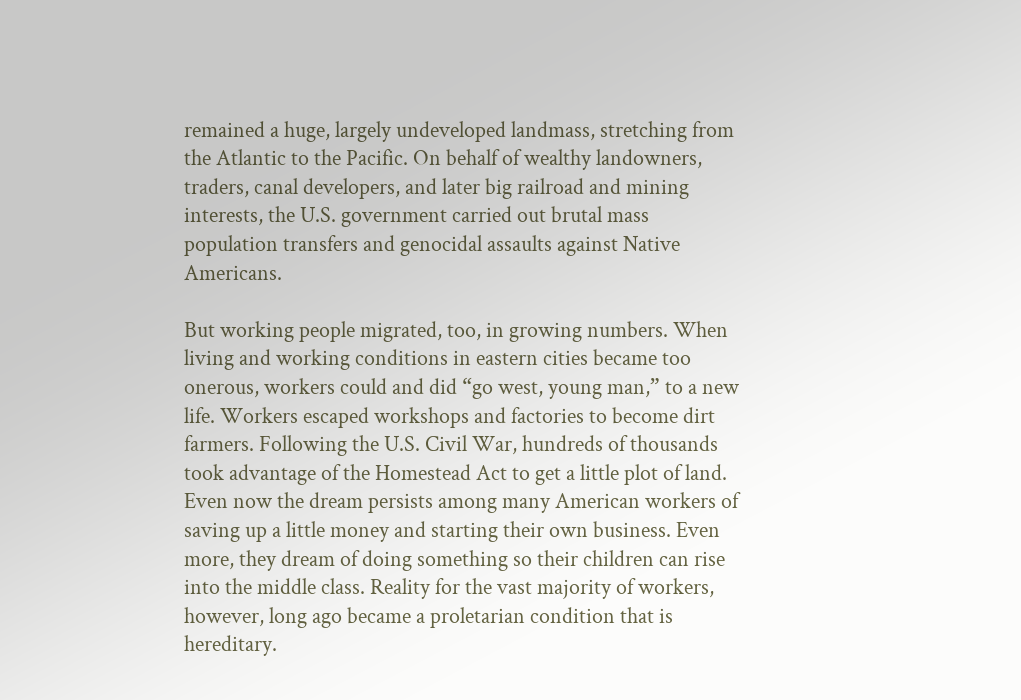remained a huge, largely undeveloped landmass, stretching from the Atlantic to the Pacific. On behalf of wealthy landowners, traders, canal developers, and later big railroad and mining interests, the U.S. government carried out brutal mass population transfers and genocidal assaults against Native Americans.

But working people migrated, too, in growing numbers. When living and working conditions in eastern cities became too onerous, workers could and did “go west, young man,” to a new life. Workers escaped workshops and factories to become dirt farmers. Following the U.S. Civil War, hundreds of thousands took advantage of the Homestead Act to get a little plot of land. Even now the dream persists among many American workers of saving up a little money and starting their own business. Even more, they dream of doing something so their children can rise into the middle class. Reality for the vast majority of workers, however, long ago became a proletarian condition that is hereditary.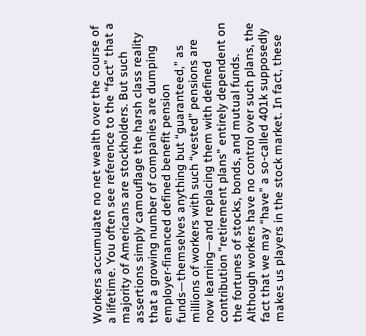Workers accumulate no net wealth over the course of a lifetime. You often see reference to the “fact” that a majority of Americans are stockholders. But such assertions simply camouflage the harsh class reality that a growing number of companies are dumping employer-financed defined benefit pension funds—themselves anything but “guaranteed,” as millions of workers with such “vested” pensions are now learning—and replacing them with defined contribution “retirement plans” entirely dependent on the fortunes of stocks, bonds, and mutual funds. Although workers have no control over such plans, the fact that we may “have” a so-called 401k supposedly makes us players in the stock market. In fact, these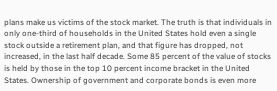plans make us victims of the stock market. The truth is that individuals in only one-third of households in the United States hold even a single stock outside a retirement plan, and that figure has dropped, not increased, in the last half decade. Some 85 percent of the value of stocks is held by those in the top 10 percent income bracket in the United States. Ownership of government and corporate bonds is even more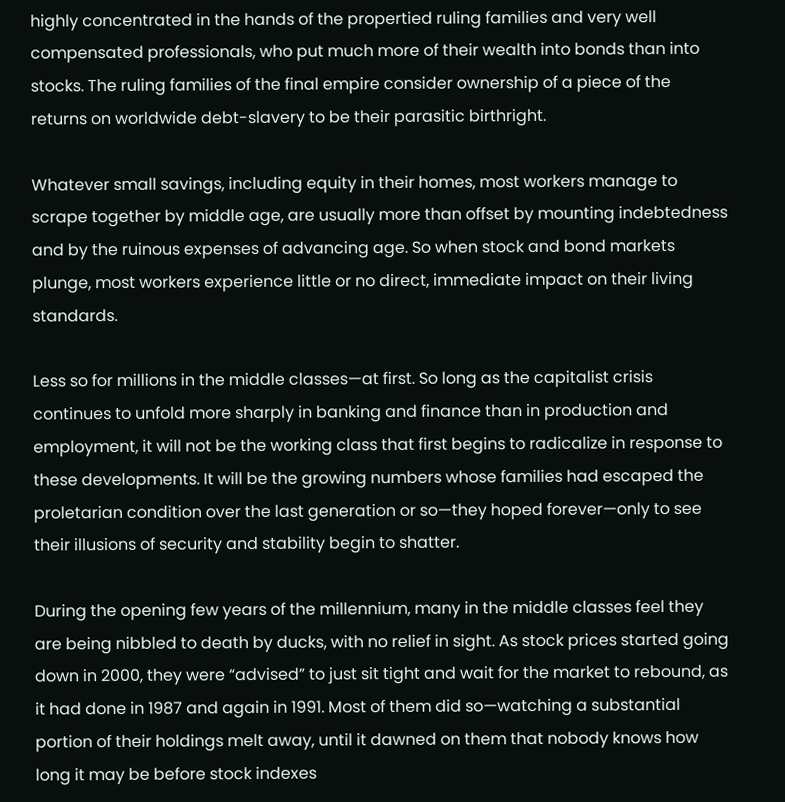highly concentrated in the hands of the propertied ruling families and very well compensated professionals, who put much more of their wealth into bonds than into stocks. The ruling families of the final empire consider ownership of a piece of the returns on worldwide debt-slavery to be their parasitic birthright.

Whatever small savings, including equity in their homes, most workers manage to scrape together by middle age, are usually more than offset by mounting indebtedness and by the ruinous expenses of advancing age. So when stock and bond markets plunge, most workers experience little or no direct, immediate impact on their living standards.

Less so for millions in the middle classes—at first. So long as the capitalist crisis continues to unfold more sharply in banking and finance than in production and employment, it will not be the working class that first begins to radicalize in response to these developments. It will be the growing numbers whose families had escaped the proletarian condition over the last generation or so—they hoped forever—only to see their illusions of security and stability begin to shatter.

During the opening few years of the millennium, many in the middle classes feel they are being nibbled to death by ducks, with no relief in sight. As stock prices started going down in 2000, they were “advised” to just sit tight and wait for the market to rebound, as it had done in 1987 and again in 1991. Most of them did so—watching a substantial portion of their holdings melt away, until it dawned on them that nobody knows how long it may be before stock indexes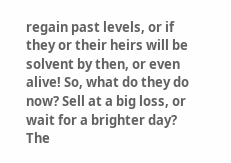regain past levels, or if they or their heirs will be solvent by then, or even alive! So, what do they do now? Sell at a big loss, or wait for a brighter day? The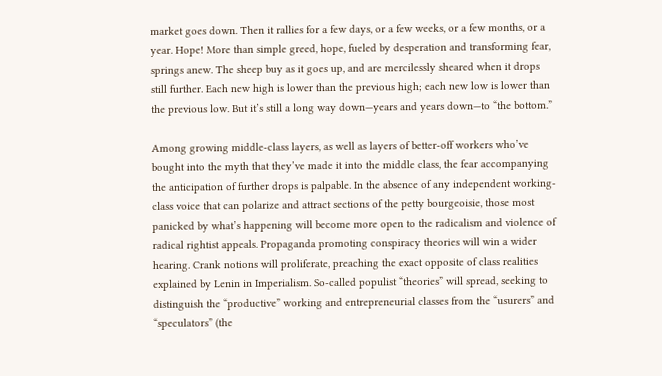market goes down. Then it rallies for a few days, or a few weeks, or a few months, or a year. Hope! More than simple greed, hope, fueled by desperation and transforming fear, springs anew. The sheep buy as it goes up, and are mercilessly sheared when it drops still further. Each new high is lower than the previous high; each new low is lower than the previous low. But it’s still a long way down—years and years down—to “the bottom.”

Among growing middle-class layers, as well as layers of better-off workers who’ve bought into the myth that they’ve made it into the middle class, the fear accompanying the anticipation of further drops is palpable. In the absence of any independent working-class voice that can polarize and attract sections of the petty bourgeoisie, those most panicked by what’s happening will become more open to the radicalism and violence of radical rightist appeals. Propaganda promoting conspiracy theories will win a wider hearing. Crank notions will proliferate, preaching the exact opposite of class realities explained by Lenin in Imperialism. So-called populist “theories” will spread, seeking to distinguish the “productive” working and entrepreneurial classes from the “usurers” and “speculators” (the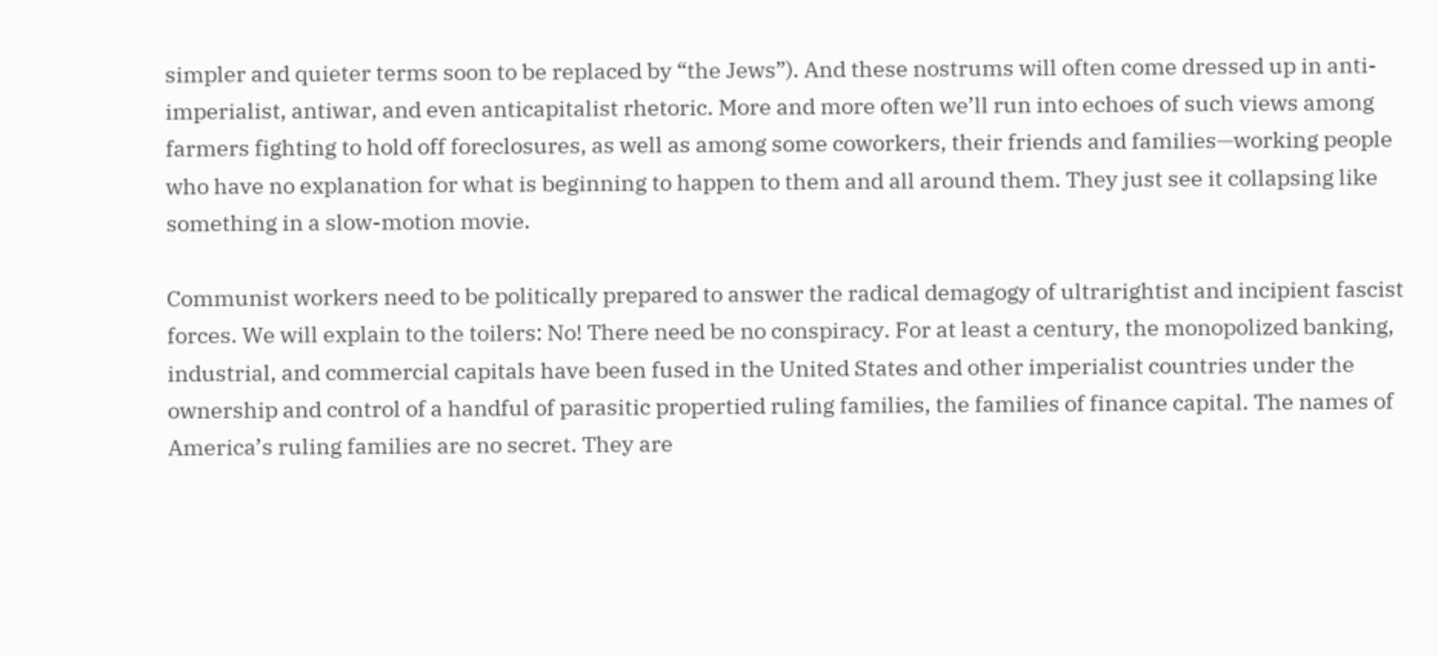simpler and quieter terms soon to be replaced by “the Jews”). And these nostrums will often come dressed up in anti-imperialist, antiwar, and even anticapitalist rhetoric. More and more often we’ll run into echoes of such views among farmers fighting to hold off foreclosures, as well as among some coworkers, their friends and families—working people who have no explanation for what is beginning to happen to them and all around them. They just see it collapsing like something in a slow-motion movie.

Communist workers need to be politically prepared to answer the radical demagogy of ultrarightist and incipient fascist forces. We will explain to the toilers: No! There need be no conspiracy. For at least a century, the monopolized banking, industrial, and commercial capitals have been fused in the United States and other imperialist countries under the ownership and control of a handful of parasitic propertied ruling families, the families of finance capital. The names of America’s ruling families are no secret. They are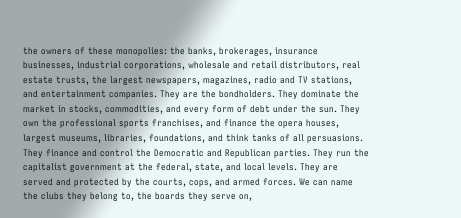the owners of these monopolies: the banks, brokerages, insurance businesses, industrial corporations, wholesale and retail distributors, real estate trusts, the largest newspapers, magazines, radio and TV stations, and entertainment companies. They are the bondholders. They dominate the market in stocks, commodities, and every form of debt under the sun. They own the professional sports franchises, and finance the opera houses, largest museums, libraries, foundations, and think tanks of all persuasions. They finance and control the Democratic and Republican parties. They run the capitalist government at the federal, state, and local levels. They are served and protected by the courts, cops, and armed forces. We can name the clubs they belong to, the boards they serve on,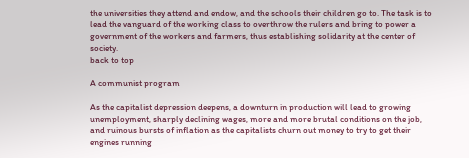the universities they attend and endow, and the schools their children go to. The task is to lead the vanguard of the working class to overthrow the rulers and bring to power a government of the workers and farmers, thus establishing solidarity at the center of society.
back to top

A communist program

As the capitalist depression deepens, a downturn in production will lead to growing unemployment, sharply declining wages, more and more brutal conditions on the job, and ruinous bursts of inflation as the capitalists churn out money to try to get their engines running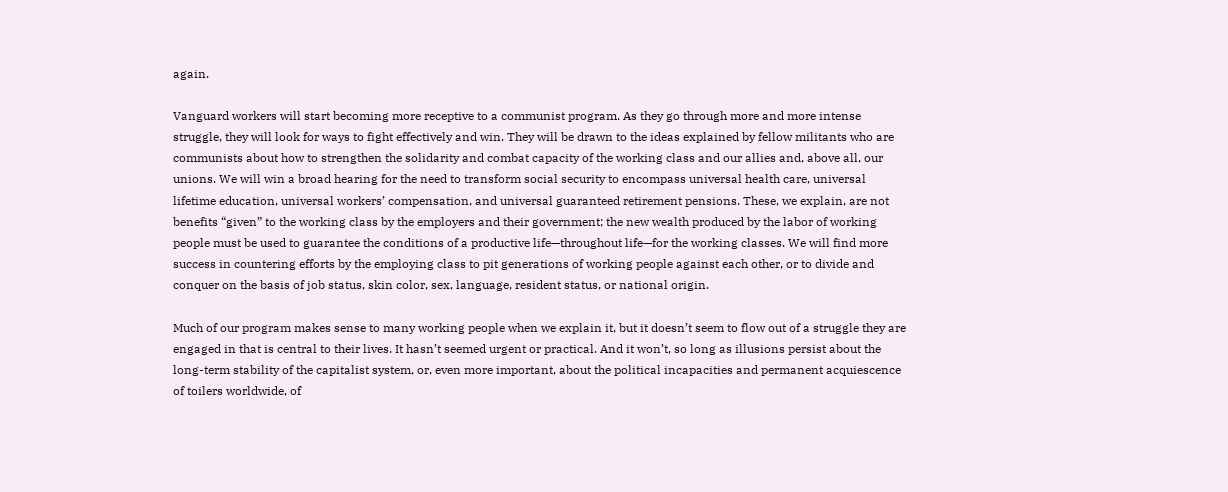again.

Vanguard workers will start becoming more receptive to a communist program. As they go through more and more intense struggle, they will look for ways to fight effectively and win. They will be drawn to the ideas explained by fellow militants who are communists about how to strengthen the solidarity and combat capacity of the working class and our allies and, above all, our unions. We will win a broad hearing for the need to transform social security to encompass universal health care, universal lifetime education, universal workers’ compensation, and universal guaranteed retirement pensions. These, we explain, are not benefits “given” to the working class by the employers and their government; the new wealth produced by the labor of working people must be used to guarantee the conditions of a productive life—throughout life—for the working classes. We will find more success in countering efforts by the employing class to pit generations of working people against each other, or to divide and conquer on the basis of job status, skin color, sex, language, resident status, or national origin.

Much of our program makes sense to many working people when we explain it, but it doesn’t seem to flow out of a struggle they are engaged in that is central to their lives. It hasn’t seemed urgent or practical. And it won’t, so long as illusions persist about the long-term stability of the capitalist system, or, even more important, about the political incapacities and permanent acquiescence of toilers worldwide, of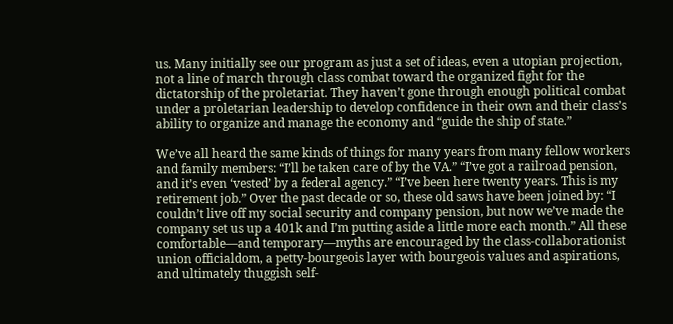us. Many initially see our program as just a set of ideas, even a utopian projection, not a line of march through class combat toward the organized fight for the dictatorship of the proletariat. They haven’t gone through enough political combat under a proletarian leadership to develop confidence in their own and their class’s ability to organize and manage the economy and “guide the ship of state.”

We’ve all heard the same kinds of things for many years from many fellow workers and family members: “I’ll be taken care of by the VA.” “I’ve got a railroad pension, and it’s even ‘vested’ by a federal agency.” “I’ve been here twenty years. This is my retirement job.” Over the past decade or so, these old saws have been joined by: “I couldn’t live off my social security and company pension, but now we’ve made the company set us up a 401k and I’m putting aside a little more each month.” All these comfortable—and temporary—myths are encouraged by the class-collaborationist union officialdom, a petty-bourgeois layer with bourgeois values and aspirations, and ultimately thuggish self-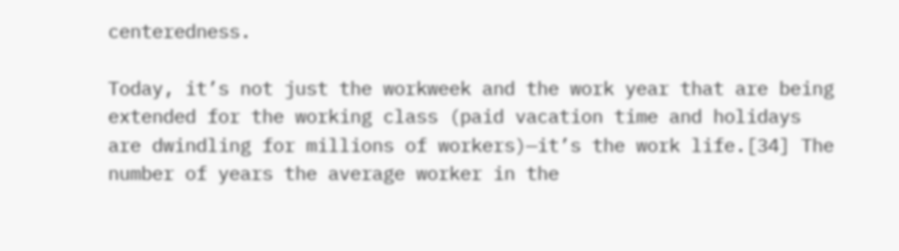centeredness.

Today, it’s not just the workweek and the work year that are being extended for the working class (paid vacation time and holidays are dwindling for millions of workers)—it’s the work life.[34] The number of years the average worker in the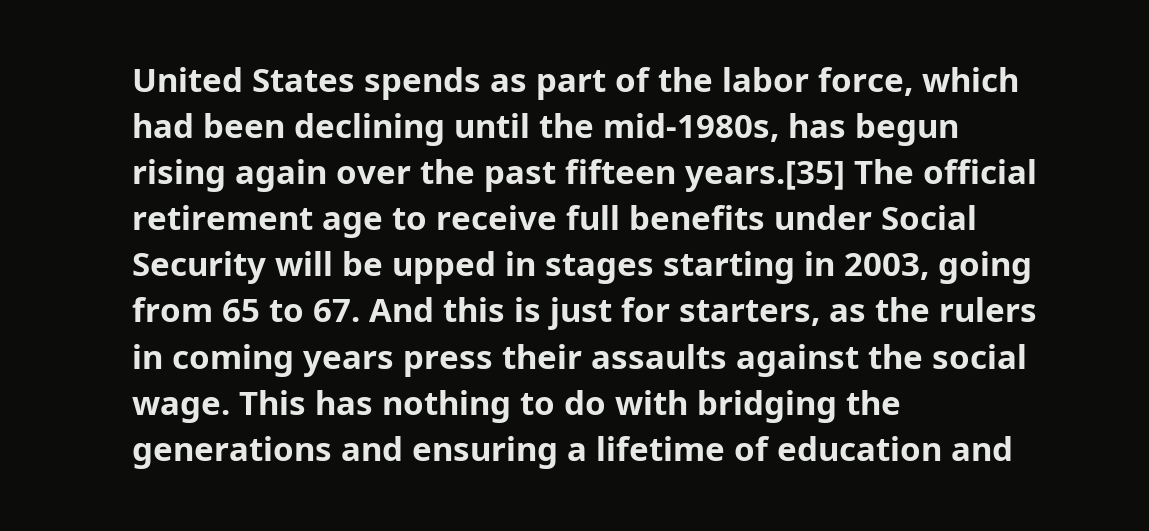United States spends as part of the labor force, which had been declining until the mid-1980s, has begun rising again over the past fifteen years.[35] The official retirement age to receive full benefits under Social Security will be upped in stages starting in 2003, going from 65 to 67. And this is just for starters, as the rulers in coming years press their assaults against the social wage. This has nothing to do with bridging the generations and ensuring a lifetime of education and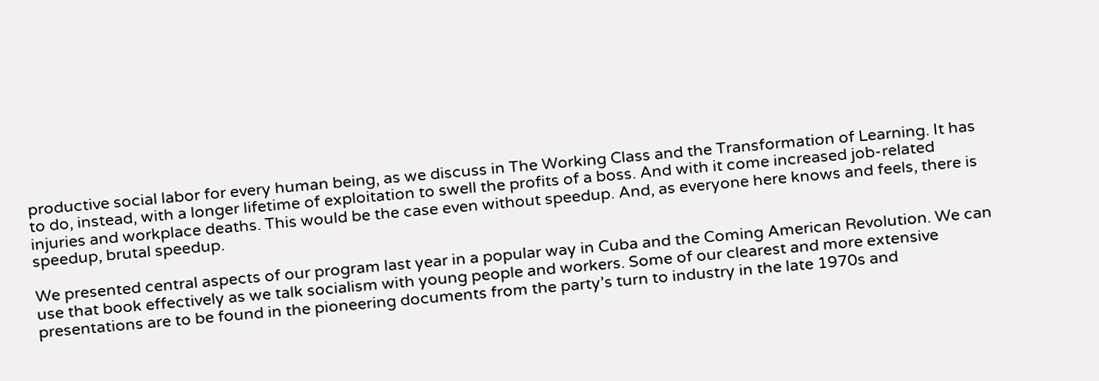productive social labor for every human being, as we discuss in The Working Class and the Transformation of Learning. It has to do, instead, with a longer lifetime of exploitation to swell the profits of a boss. And with it come increased job-related injuries and workplace deaths. This would be the case even without speedup. And, as everyone here knows and feels, there is speedup, brutal speedup.

We presented central aspects of our program last year in a popular way in Cuba and the Coming American Revolution. We can use that book effectively as we talk socialism with young people and workers. Some of our clearest and more extensive presentations are to be found in the pioneering documents from the party’s turn to industry in the late 1970s and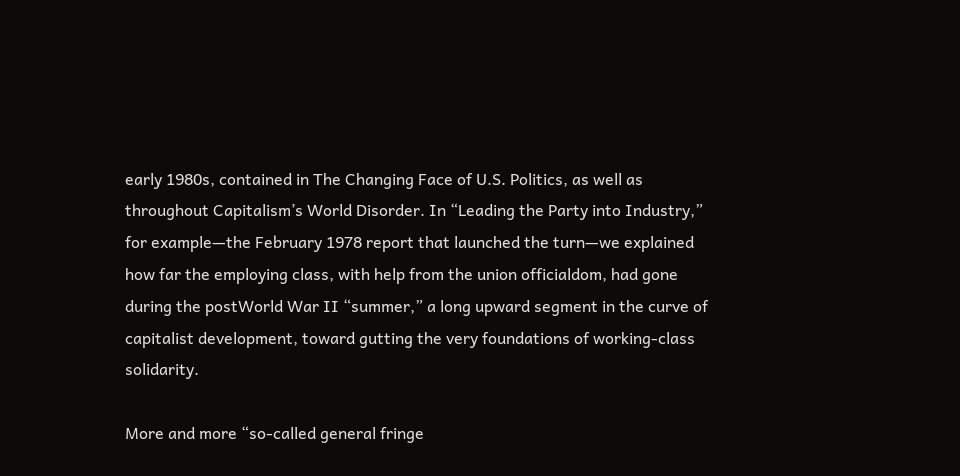early 1980s, contained in The Changing Face of U.S. Politics, as well as throughout Capitalism’s World Disorder. In “Leading the Party into Industry,” for example—the February 1978 report that launched the turn—we explained how far the employing class, with help from the union officialdom, had gone during the postWorld War II “summer,” a long upward segment in the curve of capitalist development, toward gutting the very foundations of working-class solidarity.

More and more “so-called general fringe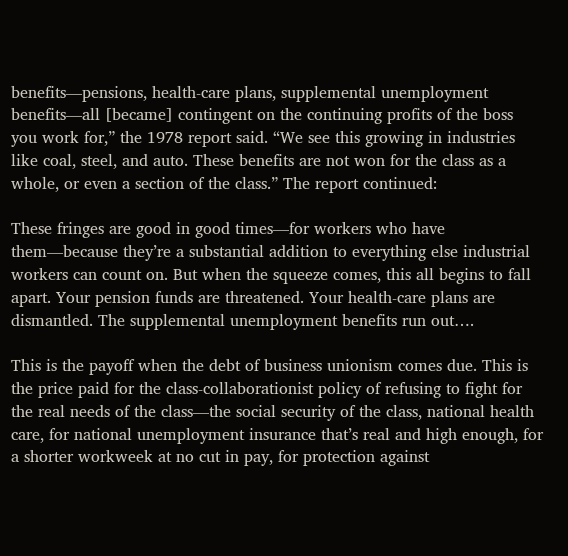benefits—pensions, health-care plans, supplemental unemployment benefits—all [became] contingent on the continuing profits of the boss you work for,” the 1978 report said. “We see this growing in industries like coal, steel, and auto. These benefits are not won for the class as a whole, or even a section of the class.” The report continued:

These fringes are good in good times—for workers who have them—because they’re a substantial addition to everything else industrial workers can count on. But when the squeeze comes, this all begins to fall apart. Your pension funds are threatened. Your health-care plans are dismantled. The supplemental unemployment benefits run out….

This is the payoff when the debt of business unionism comes due. This is the price paid for the class-collaborationist policy of refusing to fight for the real needs of the class—the social security of the class, national health care, for national unemployment insurance that’s real and high enough, for a shorter workweek at no cut in pay, for protection against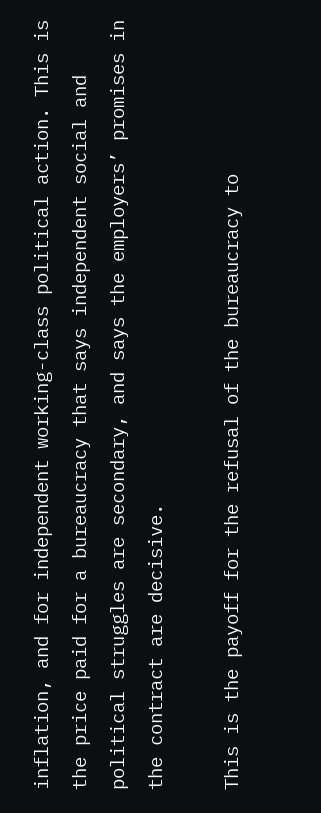inflation, and for independent working-class political action. This is the price paid for a bureaucracy that says independent social and political struggles are secondary, and says the employers’ promises in the contract are decisive.

This is the payoff for the refusal of the bureaucracy to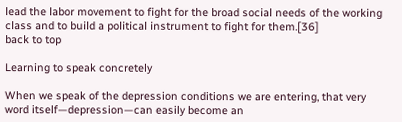lead the labor movement to fight for the broad social needs of the working class and to build a political instrument to fight for them.[36]
back to top

Learning to speak concretely

When we speak of the depression conditions we are entering, that very word itself—depression—can easily become an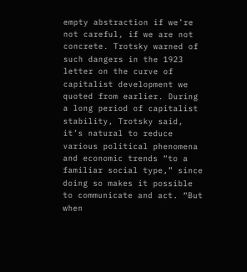empty abstraction if we’re not careful, if we are not concrete. Trotsky warned of such dangers in the 1923 letter on the curve of capitalist development we quoted from earlier. During a long period of capitalist stability, Trotsky said, it’s natural to reduce various political phenomena and economic trends “to a familiar social type,” since doing so makes it possible to communicate and act. “But when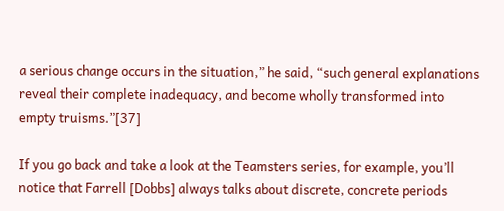a serious change occurs in the situation,” he said, “such general explanations reveal their complete inadequacy, and become wholly transformed into empty truisms.”[37]

If you go back and take a look at the Teamsters series, for example, you’ll notice that Farrell [Dobbs] always talks about discrete, concrete periods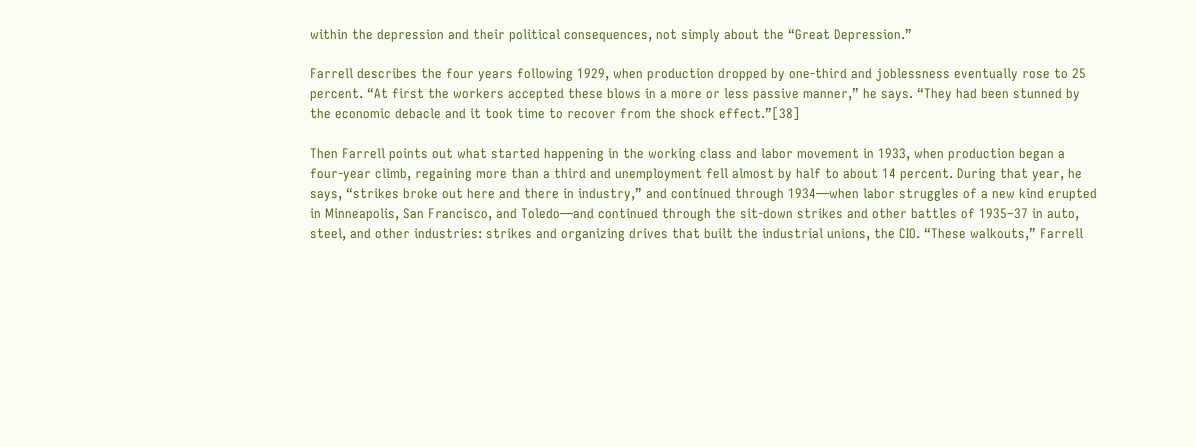within the depression and their political consequences, not simply about the “Great Depression.”

Farrell describes the four years following 1929, when production dropped by one-third and joblessness eventually rose to 25 percent. “At first the workers accepted these blows in a more or less passive manner,” he says. “They had been stunned by the economic debacle and it took time to recover from the shock effect.”[38]

Then Farrell points out what started happening in the working class and labor movement in 1933, when production began a four-year climb, regaining more than a third and unemployment fell almost by half to about 14 percent. During that year, he says, “strikes broke out here and there in industry,” and continued through 1934—when labor struggles of a new kind erupted in Minneapolis, San Francisco, and Toledo—and continued through the sit-down strikes and other battles of 1935–37 in auto, steel, and other industries: strikes and organizing drives that built the industrial unions, the CIO. “These walkouts,” Farrell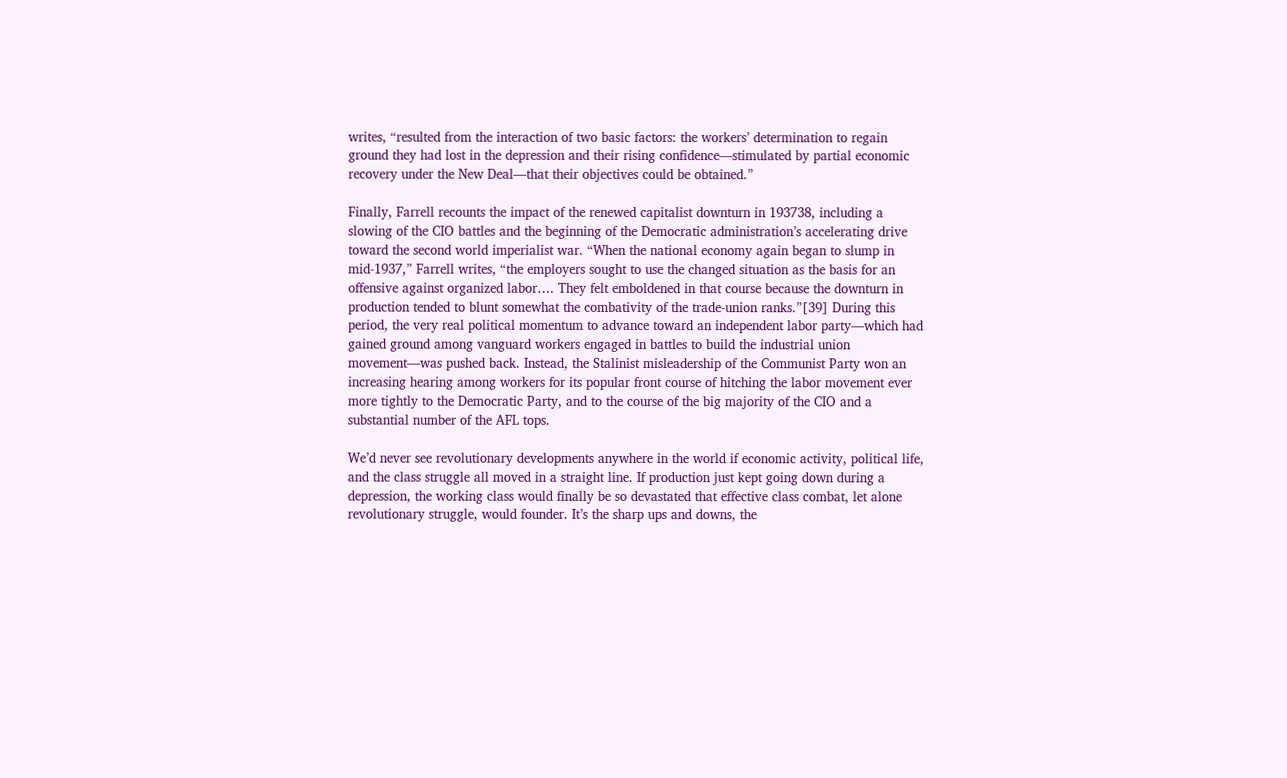writes, “resulted from the interaction of two basic factors: the workers’ determination to regain ground they had lost in the depression and their rising confidence—stimulated by partial economic recovery under the New Deal—that their objectives could be obtained.”

Finally, Farrell recounts the impact of the renewed capitalist downturn in 193738, including a slowing of the CIO battles and the beginning of the Democratic administration’s accelerating drive toward the second world imperialist war. “When the national economy again began to slump in mid-1937,” Farrell writes, “the employers sought to use the changed situation as the basis for an offensive against organized labor…. They felt emboldened in that course because the downturn in production tended to blunt somewhat the combativity of the trade-union ranks.”[39] During this period, the very real political momentum to advance toward an independent labor party—which had gained ground among vanguard workers engaged in battles to build the industrial union movement—was pushed back. Instead, the Stalinist misleadership of the Communist Party won an increasing hearing among workers for its popular front course of hitching the labor movement ever more tightly to the Democratic Party, and to the course of the big majority of the CIO and a substantial number of the AFL tops.

We’d never see revolutionary developments anywhere in the world if economic activity, political life, and the class struggle all moved in a straight line. If production just kept going down during a depression, the working class would finally be so devastated that effective class combat, let alone revolutionary struggle, would founder. It’s the sharp ups and downs, the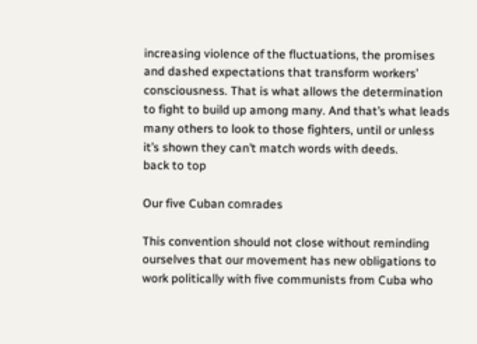increasing violence of the fluctuations, the promises and dashed expectations that transform workers’ consciousness. That is what allows the determination to fight to build up among many. And that’s what leads many others to look to those fighters, until or unless it’s shown they can’t match words with deeds.
back to top

Our five Cuban comrades

This convention should not close without reminding ourselves that our movement has new obligations to work politically with five communists from Cuba who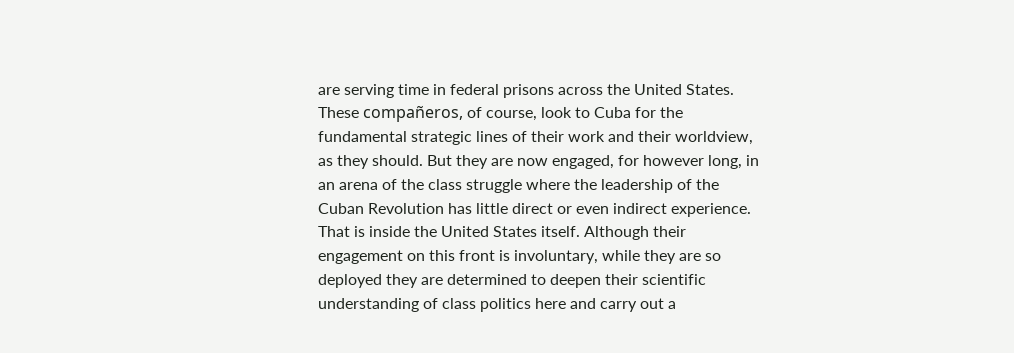are serving time in federal prisons across the United States. These compañeros, of course, look to Cuba for the fundamental strategic lines of their work and their worldview, as they should. But they are now engaged, for however long, in an arena of the class struggle where the leadership of the Cuban Revolution has little direct or even indirect experience. That is inside the United States itself. Although their engagement on this front is involuntary, while they are so deployed they are determined to deepen their scientific understanding of class politics here and carry out a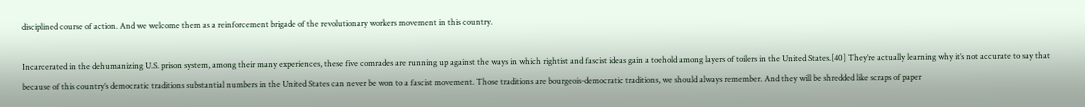disciplined course of action. And we welcome them as a reinforcement brigade of the revolutionary workers movement in this country.

Incarcerated in the dehumanizing U.S. prison system, among their many experiences, these five comrades are running up against the ways in which rightist and fascist ideas gain a toehold among layers of toilers in the United States.[40] They’re actually learning why it’s not accurate to say that because of this country’s democratic traditions substantial numbers in the United States can never be won to a fascist movement. Those traditions are bourgeois-democratic traditions, we should always remember. And they will be shredded like scraps of paper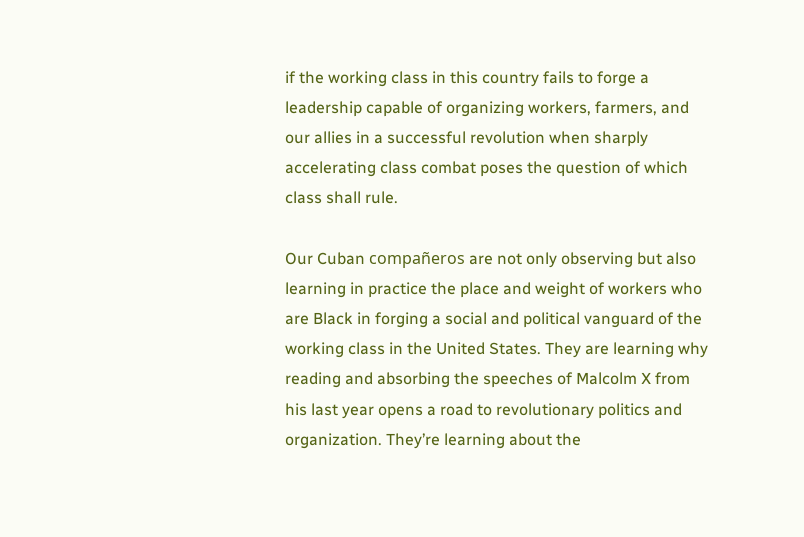if the working class in this country fails to forge a leadership capable of organizing workers, farmers, and our allies in a successful revolution when sharply accelerating class combat poses the question of which class shall rule.

Our Cuban compañeros are not only observing but also learning in practice the place and weight of workers who are Black in forging a social and political vanguard of the working class in the United States. They are learning why reading and absorbing the speeches of Malcolm X from his last year opens a road to revolutionary politics and organization. They’re learning about the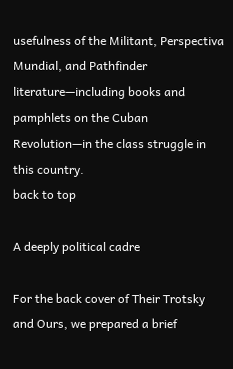usefulness of the Militant, Perspectiva Mundial, and Pathfinder literature—including books and pamphlets on the Cuban Revolution—in the class struggle in this country.
back to top

A deeply political cadre

For the back cover of Their Trotsky and Ours, we prepared a brief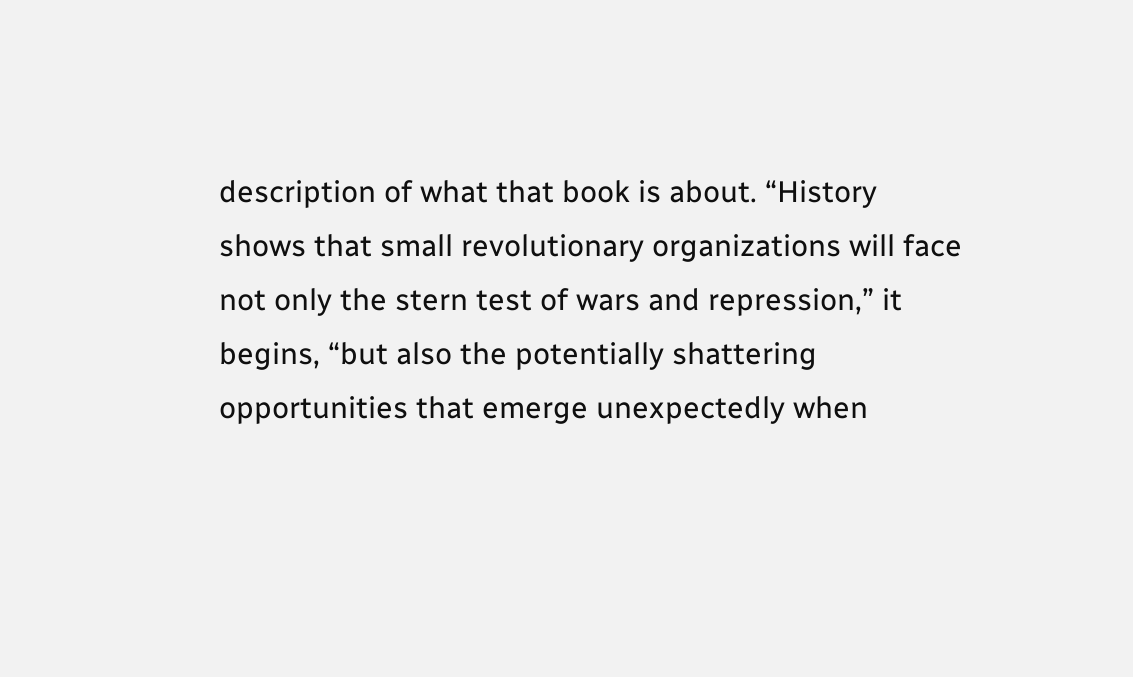description of what that book is about. “History shows that small revolutionary organizations will face not only the stern test of wars and repression,” it begins, “but also the potentially shattering opportunities that emerge unexpectedly when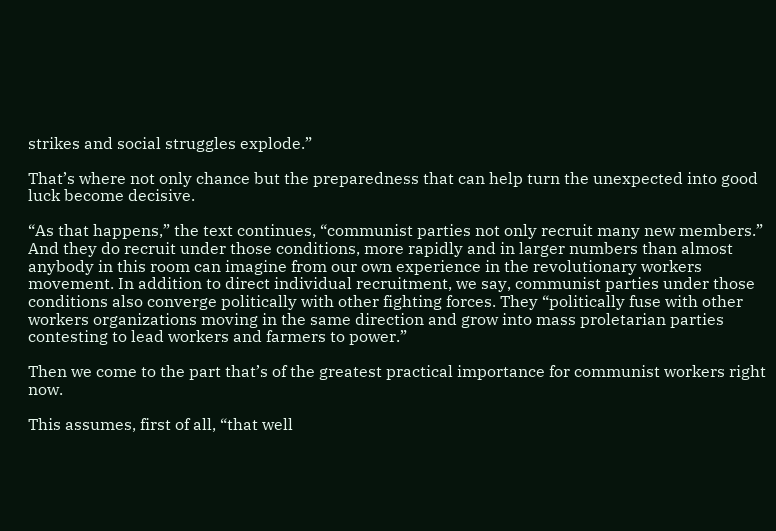strikes and social struggles explode.”

That’s where not only chance but the preparedness that can help turn the unexpected into good luck become decisive.

“As that happens,” the text continues, “communist parties not only recruit many new members.” And they do recruit under those conditions, more rapidly and in larger numbers than almost anybody in this room can imagine from our own experience in the revolutionary workers movement. In addition to direct individual recruitment, we say, communist parties under those conditions also converge politically with other fighting forces. They “politically fuse with other workers organizations moving in the same direction and grow into mass proletarian parties contesting to lead workers and farmers to power.”

Then we come to the part that’s of the greatest practical importance for communist workers right now.

This assumes, first of all, “that well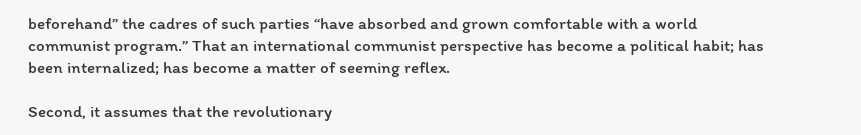beforehand” the cadres of such parties “have absorbed and grown comfortable with a world communist program.” That an international communist perspective has become a political habit; has been internalized; has become a matter of seeming reflex.

Second, it assumes that the revolutionary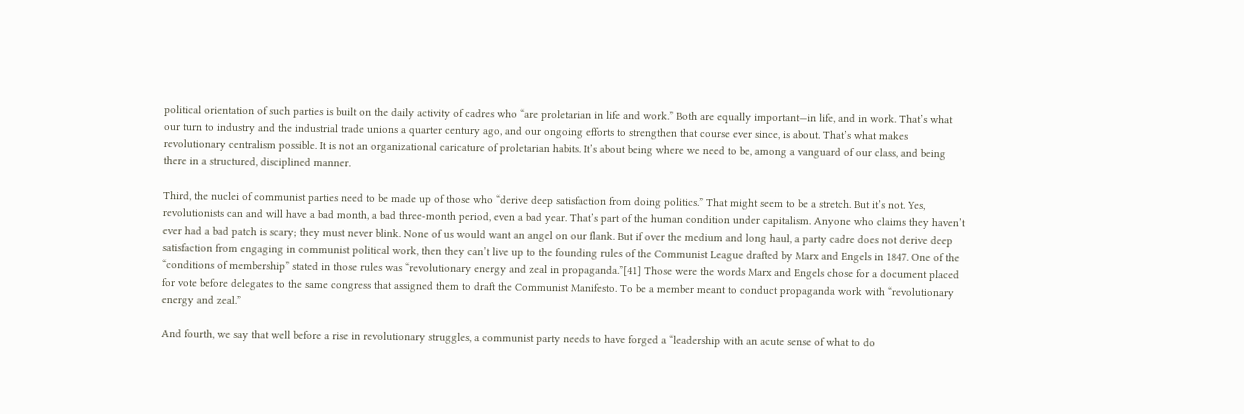political orientation of such parties is built on the daily activity of cadres who “are proletarian in life and work.” Both are equally important—in life, and in work. That’s what our turn to industry and the industrial trade unions a quarter century ago, and our ongoing efforts to strengthen that course ever since, is about. That’s what makes revolutionary centralism possible. It is not an organizational caricature of proletarian habits. It’s about being where we need to be, among a vanguard of our class, and being there in a structured, disciplined manner.

Third, the nuclei of communist parties need to be made up of those who “derive deep satisfaction from doing politics.” That might seem to be a stretch. But it’s not. Yes, revolutionists can and will have a bad month, a bad three-month period, even a bad year. That’s part of the human condition under capitalism. Anyone who claims they haven’t ever had a bad patch is scary; they must never blink. None of us would want an angel on our flank. But if over the medium and long haul, a party cadre does not derive deep satisfaction from engaging in communist political work, then they can’t live up to the founding rules of the Communist League drafted by Marx and Engels in 1847. One of the “conditions of membership” stated in those rules was “revolutionary energy and zeal in propaganda.”[41] Those were the words Marx and Engels chose for a document placed for vote before delegates to the same congress that assigned them to draft the Communist Manifesto. To be a member meant to conduct propaganda work with “revolutionary energy and zeal.”

And fourth, we say that well before a rise in revolutionary struggles, a communist party needs to have forged a “leadership with an acute sense of what to do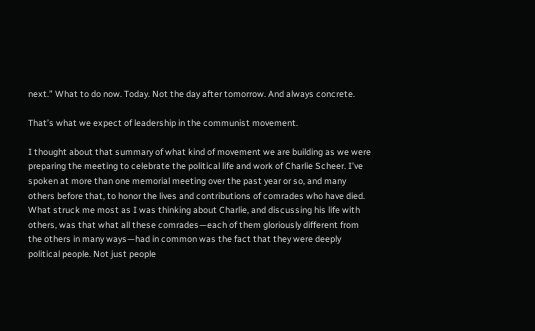next.” What to do now. Today. Not the day after tomorrow. And always concrete.

That’s what we expect of leadership in the communist movement.

I thought about that summary of what kind of movement we are building as we were preparing the meeting to celebrate the political life and work of Charlie Scheer. I’ve spoken at more than one memorial meeting over the past year or so, and many others before that, to honor the lives and contributions of comrades who have died. What struck me most as I was thinking about Charlie, and discussing his life with others, was that what all these comrades—each of them gloriously different from the others in many ways—had in common was the fact that they were deeply political people. Not just people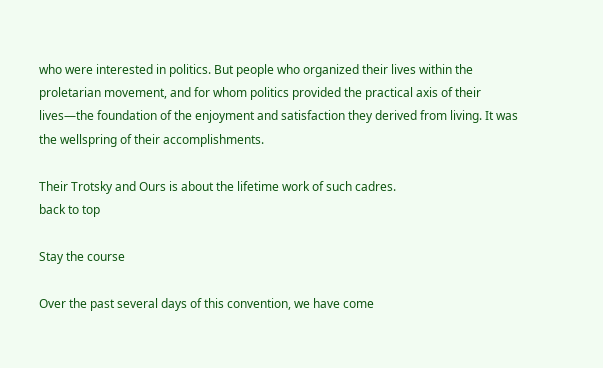who were interested in politics. But people who organized their lives within the proletarian movement, and for whom politics provided the practical axis of their lives—the foundation of the enjoyment and satisfaction they derived from living. It was the wellspring of their accomplishments.

Their Trotsky and Ours is about the lifetime work of such cadres.
back to top

Stay the course

Over the past several days of this convention, we have come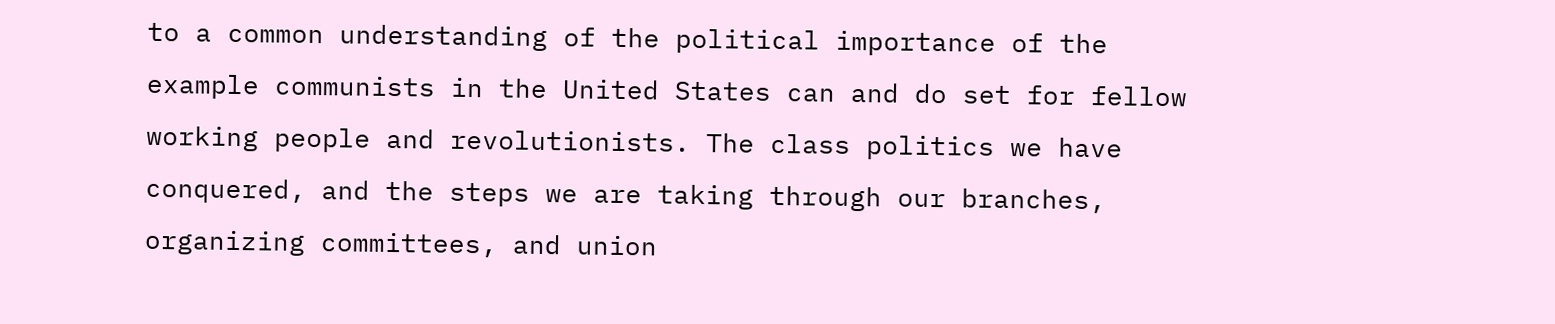to a common understanding of the political importance of the example communists in the United States can and do set for fellow working people and revolutionists. The class politics we have conquered, and the steps we are taking through our branches, organizing committees, and union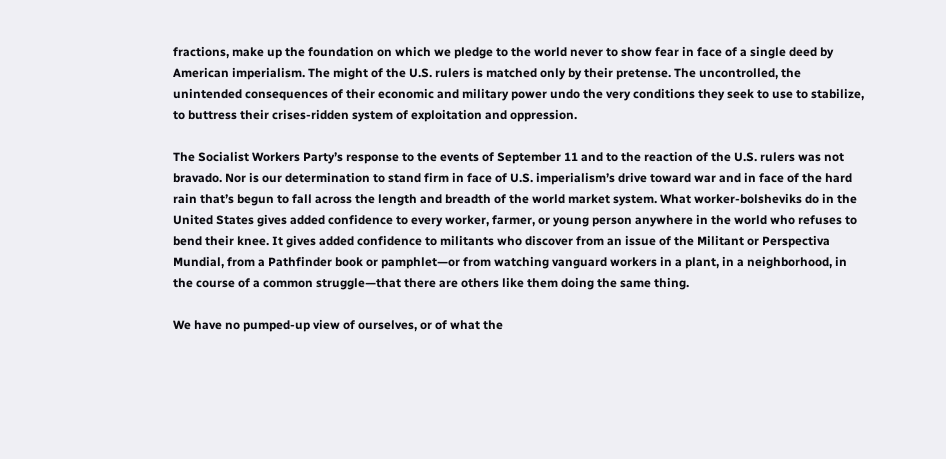fractions, make up the foundation on which we pledge to the world never to show fear in face of a single deed by American imperialism. The might of the U.S. rulers is matched only by their pretense. The uncontrolled, the unintended consequences of their economic and military power undo the very conditions they seek to use to stabilize, to buttress their crises-ridden system of exploitation and oppression.

The Socialist Workers Party’s response to the events of September 11 and to the reaction of the U.S. rulers was not bravado. Nor is our determination to stand firm in face of U.S. imperialism’s drive toward war and in face of the hard rain that’s begun to fall across the length and breadth of the world market system. What worker-bolsheviks do in the United States gives added confidence to every worker, farmer, or young person anywhere in the world who refuses to bend their knee. It gives added confidence to militants who discover from an issue of the Militant or Perspectiva Mundial, from a Pathfinder book or pamphlet—or from watching vanguard workers in a plant, in a neighborhood, in the course of a common struggle—that there are others like them doing the same thing.

We have no pumped-up view of ourselves, or of what the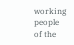working people of the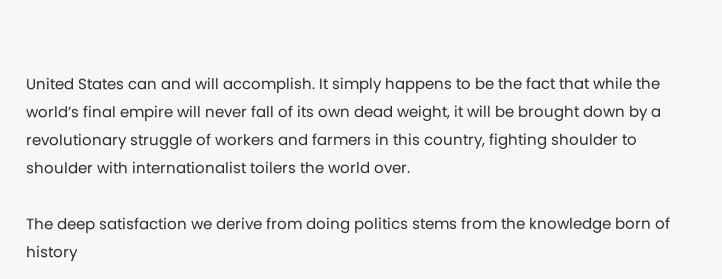United States can and will accomplish. It simply happens to be the fact that while the world’s final empire will never fall of its own dead weight, it will be brought down by a revolutionary struggle of workers and farmers in this country, fighting shoulder to shoulder with internationalist toilers the world over.

The deep satisfaction we derive from doing politics stems from the knowledge born of history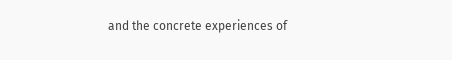and the concrete experiences of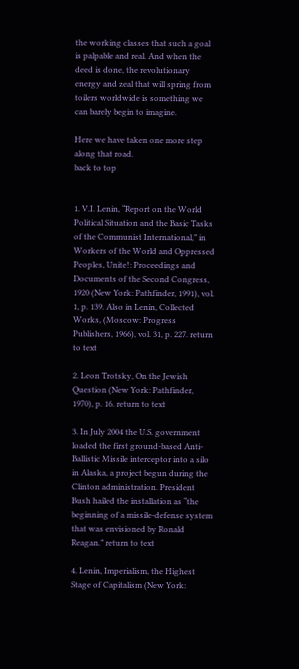the working classes that such a goal is palpable and real. And when the deed is done, the revolutionary energy and zeal that will spring from toilers worldwide is something we can barely begin to imagine.

Here we have taken one more step along that road.
back to top


1. V.I. Lenin, “Report on the World Political Situation and the Basic Tasks of the Communist International,” in Workers of the World and Oppressed Peoples, Unite!: Proceedings and Documents of the Second Congress, 1920 (New York: Pathfinder, 1991), vol. 1, p. 139. Also in Lenin, Collected Works, (Moscow: Progress Publishers, 1966), vol. 31, p. 227. return to text

2. Leon Trotsky, On the Jewish Question (New York: Pathfinder, 1970), p. 16. return to text

3. In July 2004 the U.S. government loaded the first ground-based Anti-Ballistic Missile interceptor into a silo in Alaska, a project begun during the Clinton administration. President Bush hailed the installation as “the beginning of a missile-defense system that was envisioned by Ronald Reagan.” return to text

4. Lenin, Imperialism, the Highest Stage of Capitalism (New York: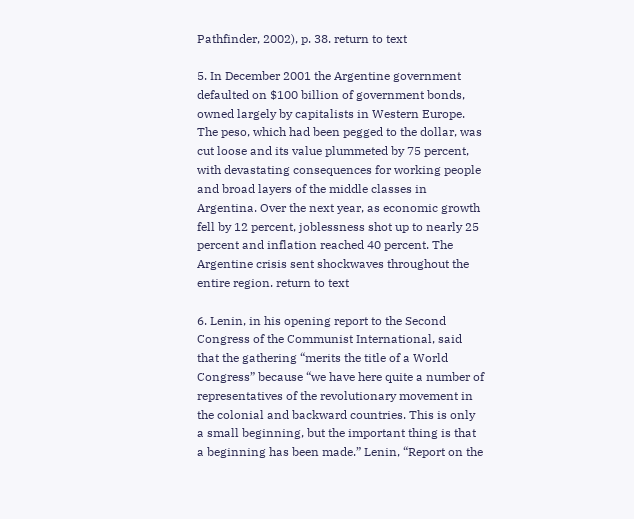Pathfinder, 2002), p. 38. return to text

5. In December 2001 the Argentine government defaulted on $100 billion of government bonds, owned largely by capitalists in Western Europe. The peso, which had been pegged to the dollar, was cut loose and its value plummeted by 75 percent, with devastating consequences for working people and broad layers of the middle classes in Argentina. Over the next year, as economic growth fell by 12 percent, joblessness shot up to nearly 25 percent and inflation reached 40 percent. The Argentine crisis sent shockwaves throughout the entire region. return to text

6. Lenin, in his opening report to the Second Congress of the Communist International, said that the gathering “merits the title of a World Congress” because “we have here quite a number of representatives of the revolutionary movement in the colonial and backward countries. This is only a small beginning, but the important thing is that a beginning has been made.” Lenin, “Report on the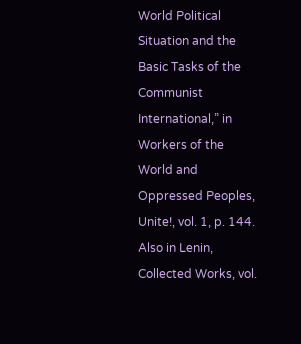World Political Situation and the Basic Tasks of the Communist International,” in Workers of the World and Oppressed Peoples, Unite!, vol. 1, p. 144. Also in Lenin, Collected Works, vol.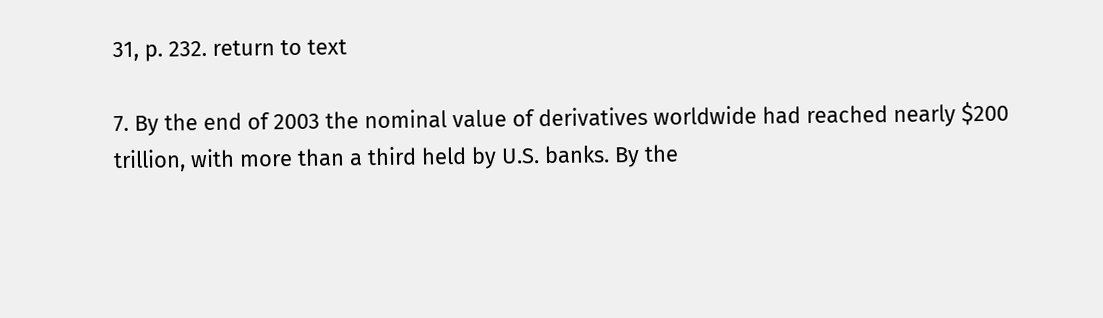31, p. 232. return to text

7. By the end of 2003 the nominal value of derivatives worldwide had reached nearly $200 trillion, with more than a third held by U.S. banks. By the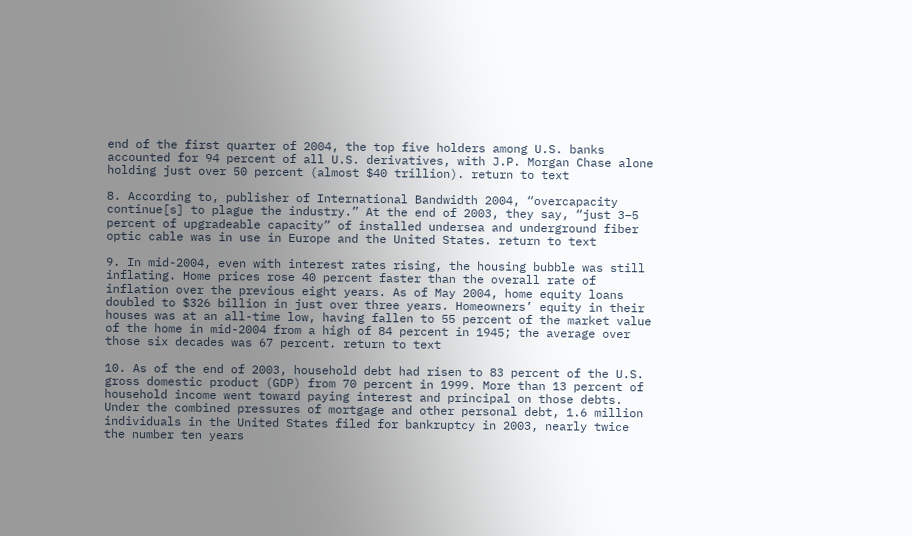end of the first quarter of 2004, the top five holders among U.S. banks accounted for 94 percent of all U.S. derivatives, with J.P. Morgan Chase alone holding just over 50 percent (almost $40 trillion). return to text

8. According to, publisher of International Bandwidth 2004, “overcapacity continue[s] to plague the industry.” At the end of 2003, they say, “just 3–5 percent of upgradeable capacity” of installed undersea and underground fiber optic cable was in use in Europe and the United States. return to text

9. In mid-2004, even with interest rates rising, the housing bubble was still inflating. Home prices rose 40 percent faster than the overall rate of inflation over the previous eight years. As of May 2004, home equity loans doubled to $326 billion in just over three years. Homeowners’ equity in their houses was at an all-time low, having fallen to 55 percent of the market value of the home in mid-2004 from a high of 84 percent in 1945; the average over those six decades was 67 percent. return to text

10. As of the end of 2003, household debt had risen to 83 percent of the U.S. gross domestic product (GDP) from 70 percent in 1999. More than 13 percent of household income went toward paying interest and principal on those debts. Under the combined pressures of mortgage and other personal debt, 1.6 million individuals in the United States filed for bankruptcy in 2003, nearly twice the number ten years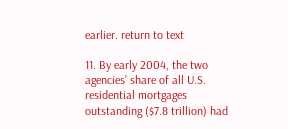earlier. return to text

11. By early 2004, the two agencies’ share of all U.S. residential mortgages outstanding ($7.8 trillion) had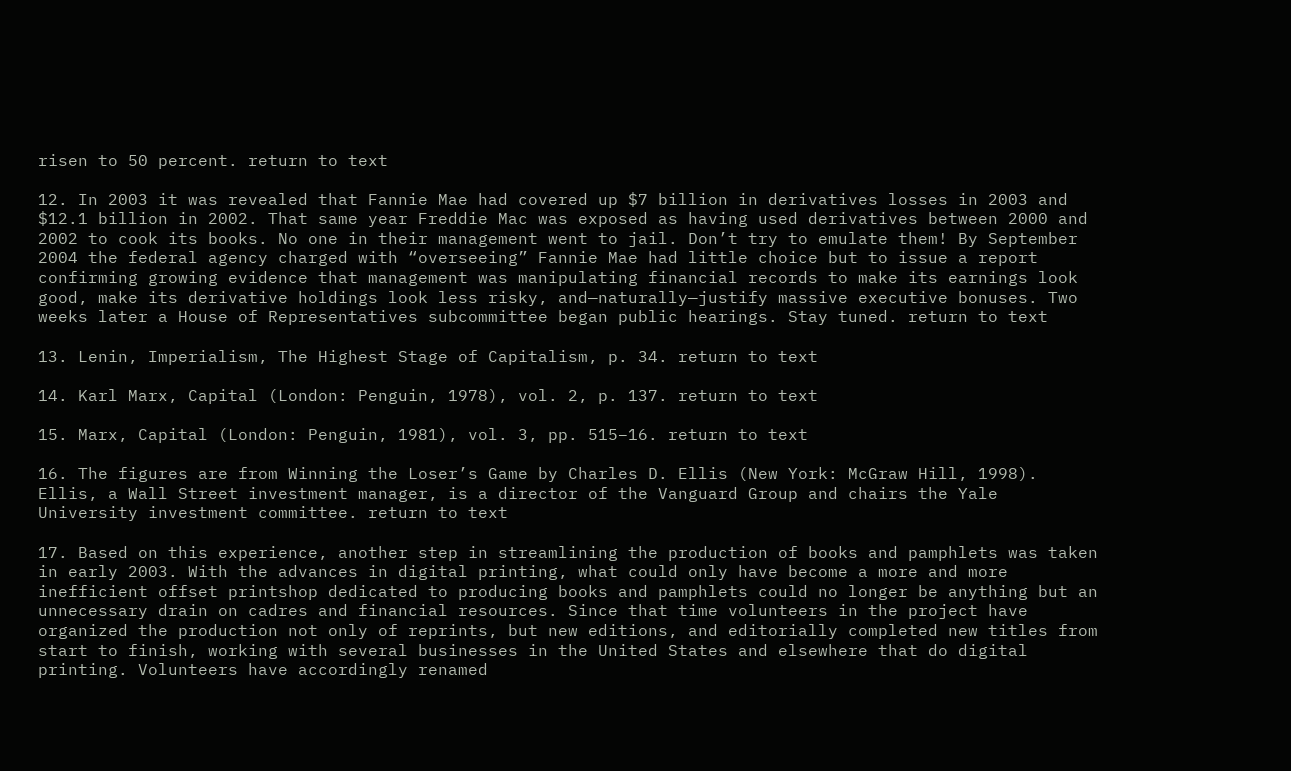risen to 50 percent. return to text

12. In 2003 it was revealed that Fannie Mae had covered up $7 billion in derivatives losses in 2003 and $12.1 billion in 2002. That same year Freddie Mac was exposed as having used derivatives between 2000 and 2002 to cook its books. No one in their management went to jail. Don’t try to emulate them! By September 2004 the federal agency charged with “overseeing” Fannie Mae had little choice but to issue a report confirming growing evidence that management was manipulating financial records to make its earnings look good, make its derivative holdings look less risky, and—naturally—justify massive executive bonuses. Two weeks later a House of Representatives subcommittee began public hearings. Stay tuned. return to text

13. Lenin, Imperialism, The Highest Stage of Capitalism, p. 34. return to text

14. Karl Marx, Capital (London: Penguin, 1978), vol. 2, p. 137. return to text

15. Marx, Capital (London: Penguin, 1981), vol. 3, pp. 515–16. return to text

16. The figures are from Winning the Loser’s Game by Charles D. Ellis (New York: McGraw Hill, 1998). Ellis, a Wall Street investment manager, is a director of the Vanguard Group and chairs the Yale University investment committee. return to text

17. Based on this experience, another step in streamlining the production of books and pamphlets was taken in early 2003. With the advances in digital printing, what could only have become a more and more inefficient offset printshop dedicated to producing books and pamphlets could no longer be anything but an unnecessary drain on cadres and financial resources. Since that time volunteers in the project have organized the production not only of reprints, but new editions, and editorially completed new titles from start to finish, working with several businesses in the United States and elsewhere that do digital printing. Volunteers have accordingly renamed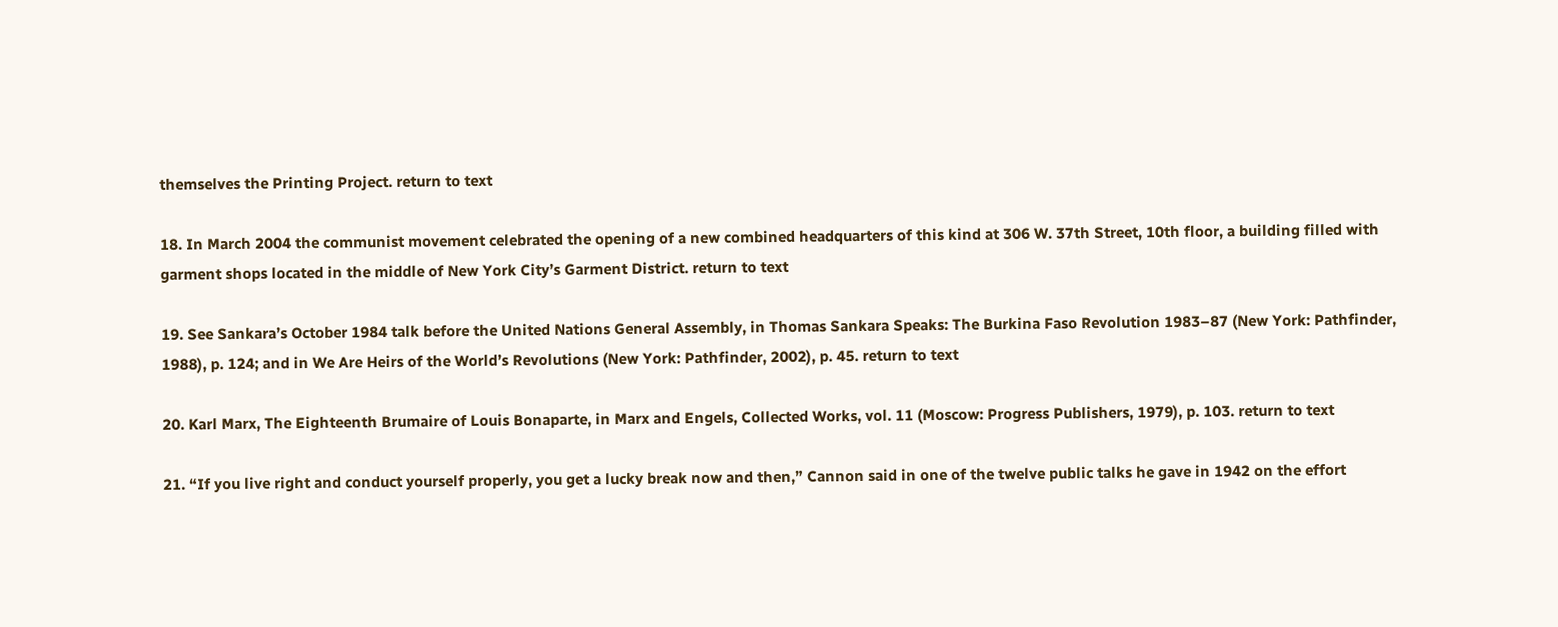themselves the Printing Project. return to text

18. In March 2004 the communist movement celebrated the opening of a new combined headquarters of this kind at 306 W. 37th Street, 10th floor, a building filled with garment shops located in the middle of New York City’s Garment District. return to text

19. See Sankara’s October 1984 talk before the United Nations General Assembly, in Thomas Sankara Speaks: The Burkina Faso Revolution 1983–87 (New York: Pathfinder, 1988), p. 124; and in We Are Heirs of the World’s Revolutions (New York: Pathfinder, 2002), p. 45. return to text

20. Karl Marx, The Eighteenth Brumaire of Louis Bonaparte, in Marx and Engels, Collected Works, vol. 11 (Moscow: Progress Publishers, 1979), p. 103. return to text

21. “If you live right and conduct yourself properly, you get a lucky break now and then,” Cannon said in one of the twelve public talks he gave in 1942 on the effort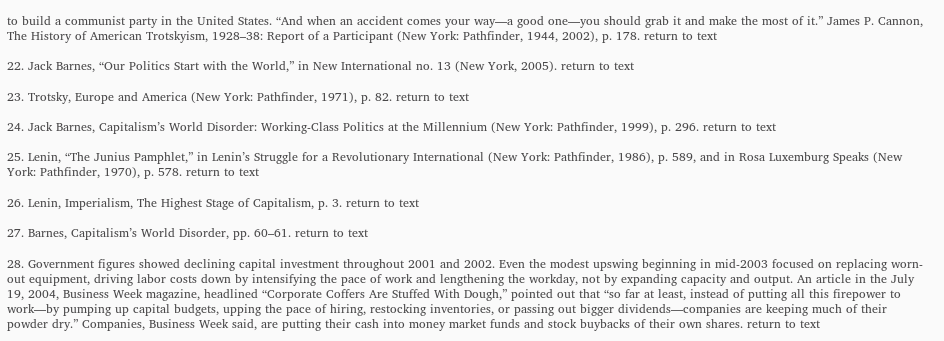to build a communist party in the United States. “And when an accident comes your way—a good one—you should grab it and make the most of it.” James P. Cannon, The History of American Trotskyism, 1928–38: Report of a Participant (New York: Pathfinder, 1944, 2002), p. 178. return to text

22. Jack Barnes, “Our Politics Start with the World,” in New International no. 13 (New York, 2005). return to text

23. Trotsky, Europe and America (New York: Pathfinder, 1971), p. 82. return to text

24. Jack Barnes, Capitalism’s World Disorder: Working-Class Politics at the Millennium (New York: Pathfinder, 1999), p. 296. return to text

25. Lenin, “The Junius Pamphlet,” in Lenin’s Struggle for a Revolutionary International (New York: Pathfinder, 1986), p. 589, and in Rosa Luxemburg Speaks (New York: Pathfinder, 1970), p. 578. return to text

26. Lenin, Imperialism, The Highest Stage of Capitalism, p. 3. return to text

27. Barnes, Capitalism’s World Disorder, pp. 60–61. return to text

28. Government figures showed declining capital investment throughout 2001 and 2002. Even the modest upswing beginning in mid-2003 focused on replacing worn-out equipment, driving labor costs down by intensifying the pace of work and lengthening the workday, not by expanding capacity and output. An article in the July 19, 2004, Business Week magazine, headlined “Corporate Coffers Are Stuffed With Dough,” pointed out that “so far at least, instead of putting all this firepower to work—by pumping up capital budgets, upping the pace of hiring, restocking inventories, or passing out bigger dividends—companies are keeping much of their powder dry.” Companies, Business Week said, are putting their cash into money market funds and stock buybacks of their own shares. return to text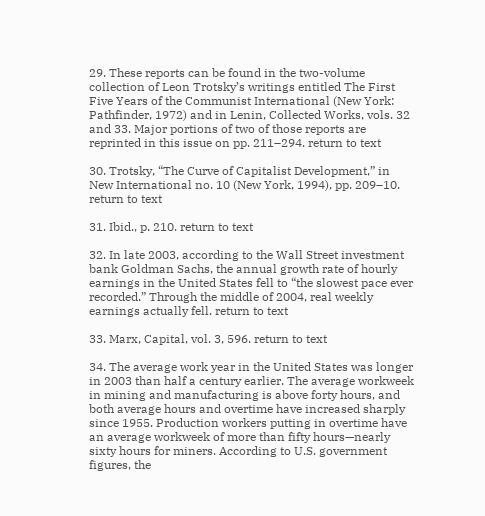29. These reports can be found in the two-volume collection of Leon Trotsky’s writings entitled The First Five Years of the Communist International (New York: Pathfinder, 1972) and in Lenin, Collected Works, vols. 32 and 33. Major portions of two of those reports are reprinted in this issue on pp. 211–294. return to text

30. Trotsky, “The Curve of Capitalist Development,” in New International no. 10 (New York, 1994), pp. 209–10. return to text

31. Ibid., p. 210. return to text

32. In late 2003, according to the Wall Street investment bank Goldman Sachs, the annual growth rate of hourly earnings in the United States fell to “the slowest pace ever recorded.” Through the middle of 2004, real weekly earnings actually fell. return to text

33. Marx, Capital, vol. 3, 596. return to text

34. The average work year in the United States was longer in 2003 than half a century earlier. The average workweek in mining and manufacturing is above forty hours, and both average hours and overtime have increased sharply since 1955. Production workers putting in overtime have an average workweek of more than fifty hours—nearly sixty hours for miners. According to U.S. government figures, the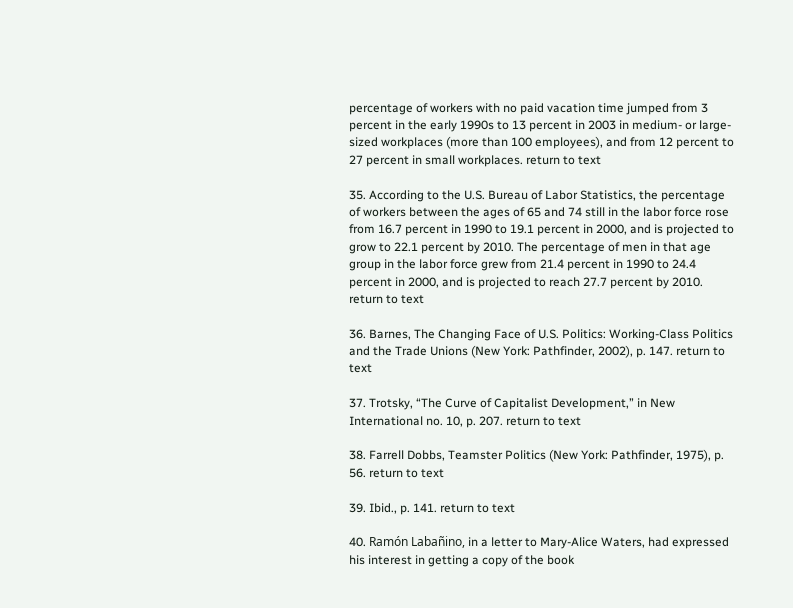percentage of workers with no paid vacation time jumped from 3 percent in the early 1990s to 13 percent in 2003 in medium- or large-sized workplaces (more than 100 employees), and from 12 percent to 27 percent in small workplaces. return to text

35. According to the U.S. Bureau of Labor Statistics, the percentage of workers between the ages of 65 and 74 still in the labor force rose from 16.7 percent in 1990 to 19.1 percent in 2000, and is projected to grow to 22.1 percent by 2010. The percentage of men in that age group in the labor force grew from 21.4 percent in 1990 to 24.4 percent in 2000, and is projected to reach 27.7 percent by 2010. return to text

36. Barnes, The Changing Face of U.S. Politics: Working-Class Politics and the Trade Unions (New York: Pathfinder, 2002), p. 147. return to text

37. Trotsky, “The Curve of Capitalist Development,” in New International no. 10, p. 207. return to text

38. Farrell Dobbs, Teamster Politics (New York: Pathfinder, 1975), p. 56. return to text

39. Ibid., p. 141. return to text

40. Ramón Labañino, in a letter to Mary-Alice Waters, had expressed his interest in getting a copy of the book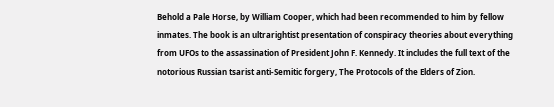Behold a Pale Horse, by William Cooper, which had been recommended to him by fellow inmates. The book is an ultrarightist presentation of conspiracy theories about everything from UFOs to the assassination of President John F. Kennedy. It includes the full text of the notorious Russian tsarist anti-Semitic forgery, The Protocols of the Elders of Zion.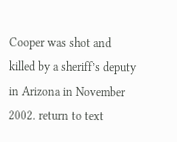Cooper was shot and killed by a sheriff’s deputy in Arizona in November 2002. return to text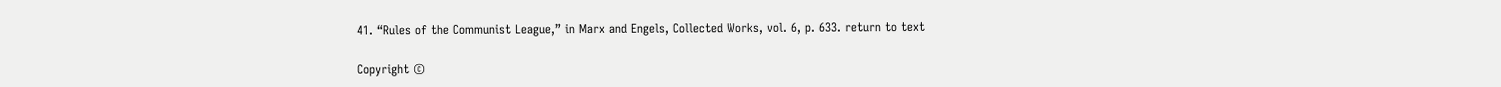41. “Rules of the Communist League,” in Marx and Engels, Collected Works, vol. 6, p. 633. return to text

Copyright ©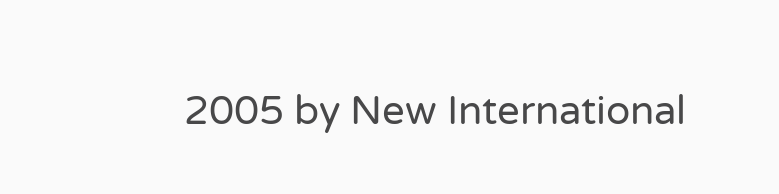2005 by New International